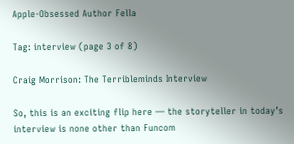Apple-Obsessed Author Fella

Tag: interview (page 3 of 8)

Craig Morrison: The Terribleminds Interview

So, this is an exciting flip here — the storyteller in today’s interview is none other than Funcom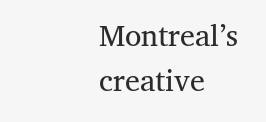Montreal’s creative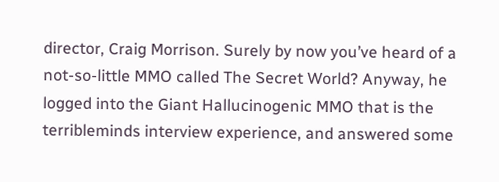director, Craig Morrison. Surely by now you’ve heard of a not-so-little MMO called The Secret World? Anyway, he logged into the Giant Hallucinogenic MMO that is the terribleminds interview experience, and answered some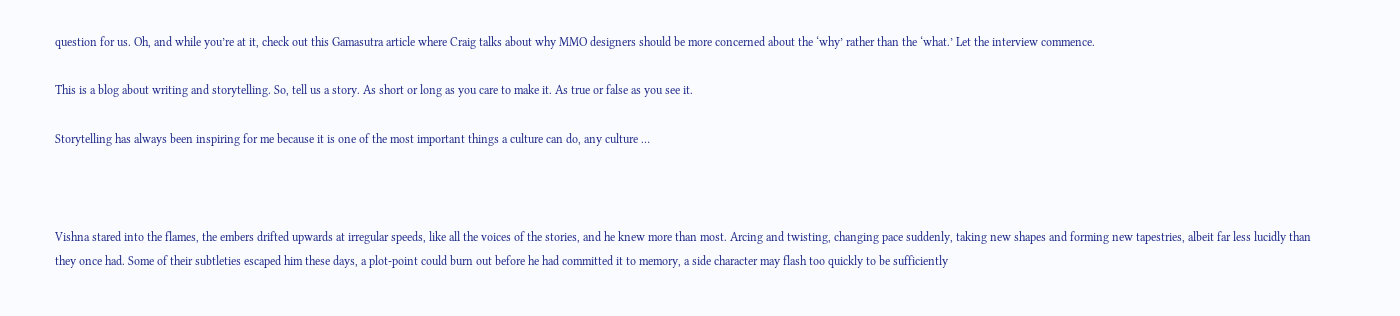question for us. Oh, and while you’re at it, check out this Gamasutra article where Craig talks about why MMO designers should be more concerned about the ‘why’ rather than the ‘what.’ Let the interview commence.

This is a blog about writing and storytelling. So, tell us a story. As short or long as you care to make it. As true or false as you see it.

Storytelling has always been inspiring for me because it is one of the most important things a culture can do, any culture …



Vishna stared into the flames, the embers drifted upwards at irregular speeds, like all the voices of the stories, and he knew more than most. Arcing and twisting, changing pace suddenly, taking new shapes and forming new tapestries, albeit far less lucidly than they once had. Some of their subtleties escaped him these days, a plot-point could burn out before he had committed it to memory, a side character may flash too quickly to be sufficiently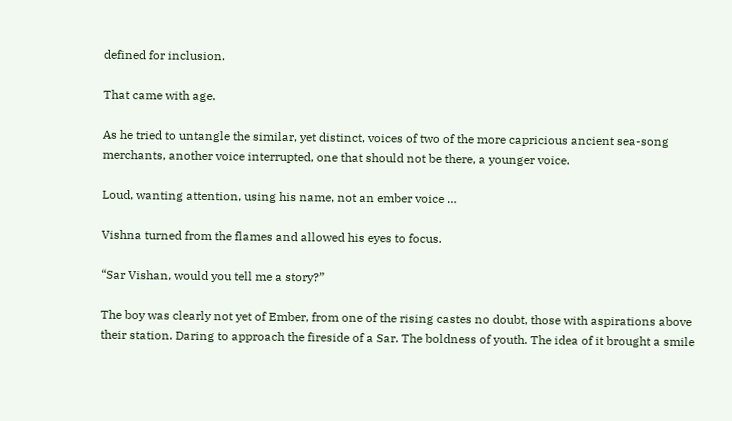defined for inclusion.

That came with age.

As he tried to untangle the similar, yet distinct, voices of two of the more capricious ancient sea-song merchants, another voice interrupted, one that should not be there, a younger voice.

Loud, wanting attention, using his name, not an ember voice …

Vishna turned from the flames and allowed his eyes to focus.

“Sar Vishan, would you tell me a story?”

The boy was clearly not yet of Ember, from one of the rising castes no doubt, those with aspirations above their station. Daring to approach the fireside of a Sar. The boldness of youth. The idea of it brought a smile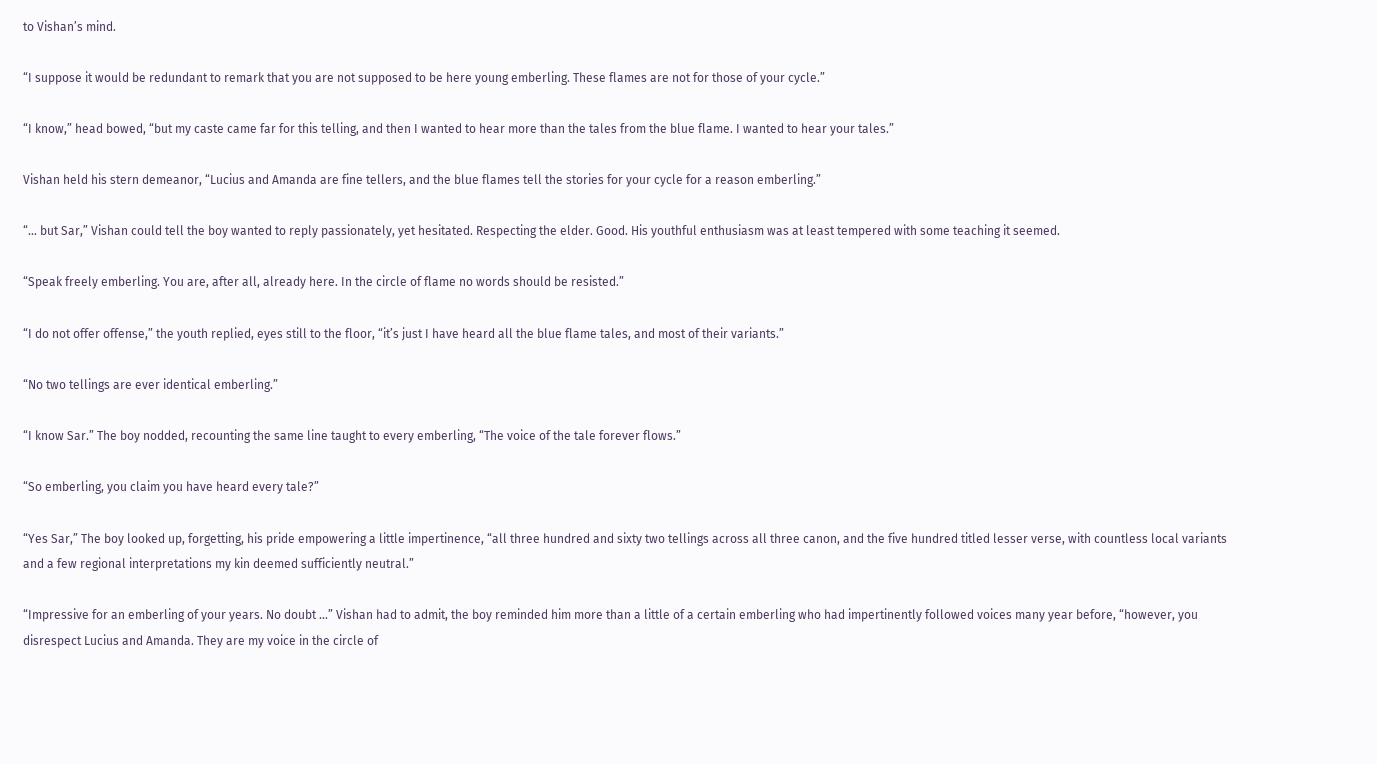to Vishan’s mind.

“I suppose it would be redundant to remark that you are not supposed to be here young emberling. These flames are not for those of your cycle.”

“I know,” head bowed, “but my caste came far for this telling, and then I wanted to hear more than the tales from the blue flame. I wanted to hear your tales.”

Vishan held his stern demeanor, “Lucius and Amanda are fine tellers, and the blue flames tell the stories for your cycle for a reason emberling.”

“… but Sar,” Vishan could tell the boy wanted to reply passionately, yet hesitated. Respecting the elder. Good. His youthful enthusiasm was at least tempered with some teaching it seemed.

“Speak freely emberling. You are, after all, already here. In the circle of flame no words should be resisted.”

“I do not offer offense,” the youth replied, eyes still to the floor, “it’s just I have heard all the blue flame tales, and most of their variants.”

“No two tellings are ever identical emberling.”

“I know Sar.” The boy nodded, recounting the same line taught to every emberling, “The voice of the tale forever flows.”

“So emberling, you claim you have heard every tale?”

“Yes Sar,” The boy looked up, forgetting, his pride empowering a little impertinence, “all three hundred and sixty two tellings across all three canon, and the five hundred titled lesser verse, with countless local variants and a few regional interpretations my kin deemed sufficiently neutral.”

“Impressive for an emberling of your years. No doubt …” Vishan had to admit, the boy reminded him more than a little of a certain emberling who had impertinently followed voices many year before, “however, you disrespect Lucius and Amanda. They are my voice in the circle of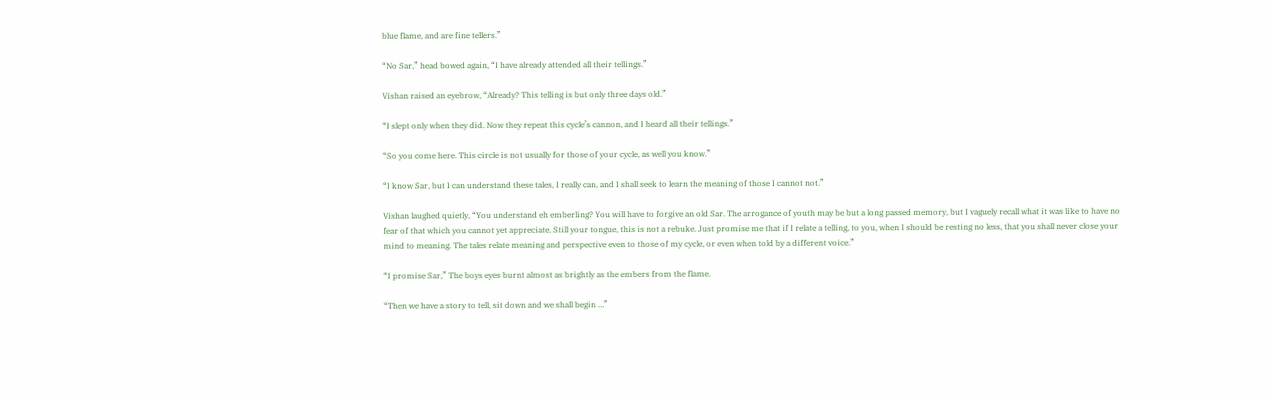blue flame, and are fine tellers.”

“No Sar,” head bowed again, “I have already attended all their tellings.”

Vishan raised an eyebrow, “Already? This telling is but only three days old.”

“I slept only when they did. Now they repeat this cycle’s cannon, and I heard all their tellings.”

“So you come here. This circle is not usually for those of your cycle, as well you know.”

“I know Sar, but I can understand these tales, I really can, and I shall seek to learn the meaning of those I cannot not.”

Vishan laughed quietly, “You understand eh emberling? You will have to forgive an old Sar. The arrogance of youth may be but a long passed memory, but I vaguely recall what it was like to have no fear of that which you cannot yet appreciate. Still your tongue, this is not a rebuke. Just promise me that if I relate a telling, to you, when I should be resting no less, that you shall never close your mind to meaning. The tales relate meaning and perspective even to those of my cycle, or even when told by a different voice.”

“I promise Sar,” The boys eyes burnt almost as brightly as the embers from the flame.

“Then we have a story to tell, sit down and we shall begin …”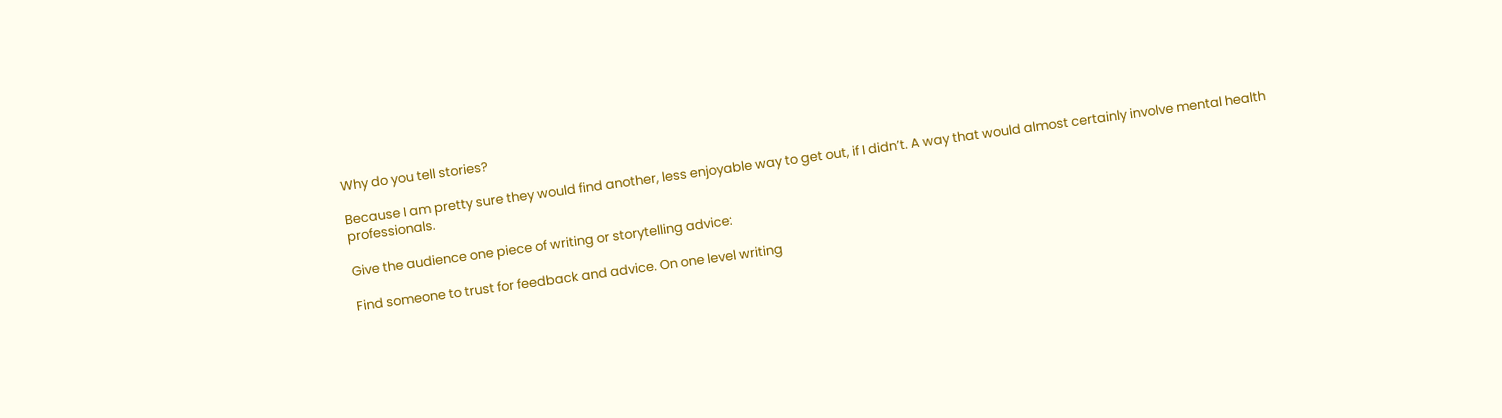Why do you tell stories?

Because I am pretty sure they would find another, less enjoyable way to get out, if I didn’t. A way that would almost certainly involve mental health professionals.

Give the audience one piece of writing or storytelling advice:

Find someone to trust for feedback and advice. On one level writing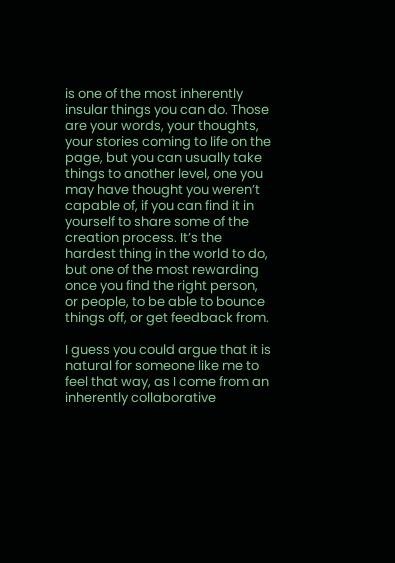is one of the most inherently insular things you can do. Those are your words, your thoughts, your stories coming to life on the page, but you can usually take things to another level, one you may have thought you weren’t capable of, if you can find it in yourself to share some of the creation process. It’s the hardest thing in the world to do, but one of the most rewarding once you find the right person, or people, to be able to bounce things off, or get feedback from.

I guess you could argue that it is natural for someone like me to feel that way, as I come from an inherently collaborative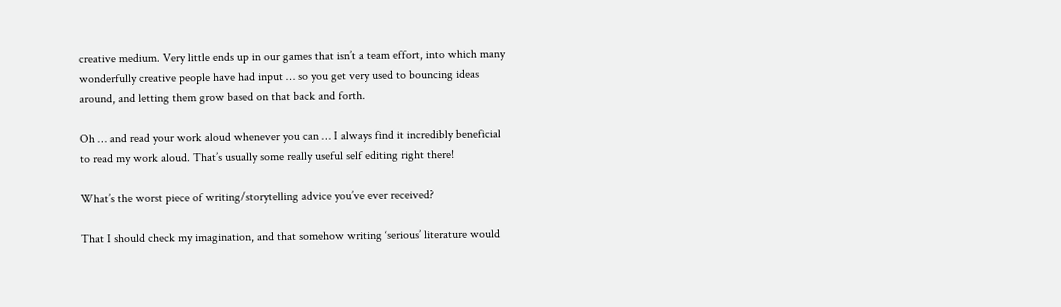creative medium. Very little ends up in our games that isn’t a team effort, into which many wonderfully creative people have had input … so you get very used to bouncing ideas around, and letting them grow based on that back and forth.

Oh … and read your work aloud whenever you can … I always find it incredibly beneficial to read my work aloud. That’s usually some really useful self editing right there!

What’s the worst piece of writing/storytelling advice you’ve ever received?

That I should check my imagination, and that somehow writing ‘serious’ literature would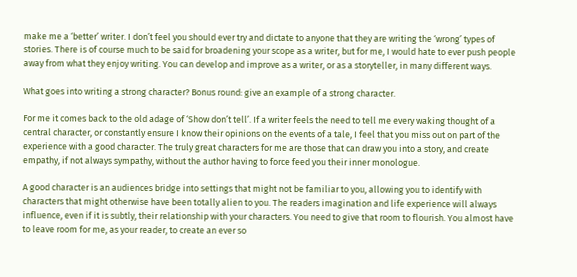make me a ‘better’ writer. I don’t feel you should ever try and dictate to anyone that they are writing the ‘wrong’ types of stories. There is of course much to be said for broadening your scope as a writer, but for me, I would hate to ever push people away from what they enjoy writing. You can develop and improve as a writer, or as a storyteller, in many different ways.

What goes into writing a strong character? Bonus round: give an example of a strong character.

For me it comes back to the old adage of ‘Show don’t tell’. If a writer feels the need to tell me every waking thought of a central character, or constantly ensure I know their opinions on the events of a tale, I feel that you miss out on part of the experience with a good character. The truly great characters for me are those that can draw you into a story, and create empathy, if not always sympathy, without the author having to force feed you their inner monologue.

A good character is an audiences bridge into settings that might not be familiar to you, allowing you to identify with characters that might otherwise have been totally alien to you. The readers imagination and life experience will always influence, even if it is subtly, their relationship with your characters. You need to give that room to flourish. You almost have to leave room for me, as your reader, to create an ever so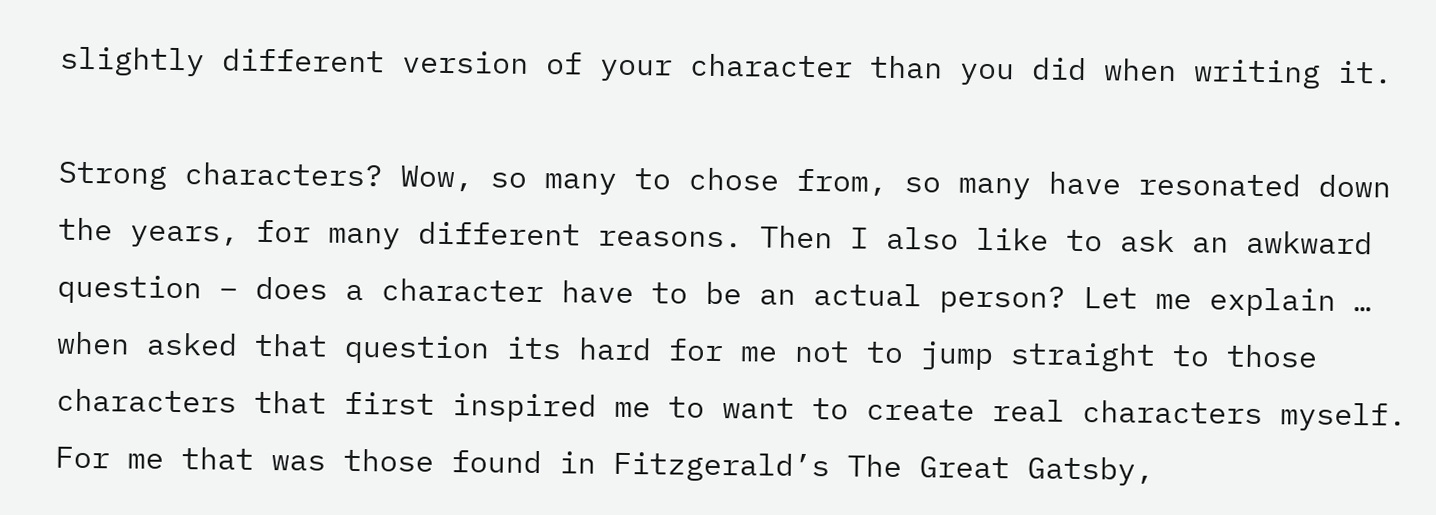slightly different version of your character than you did when writing it.

Strong characters? Wow, so many to chose from, so many have resonated down the years, for many different reasons. Then I also like to ask an awkward question – does a character have to be an actual person? Let me explain … when asked that question its hard for me not to jump straight to those characters that first inspired me to want to create real characters myself. For me that was those found in Fitzgerald’s The Great Gatsby,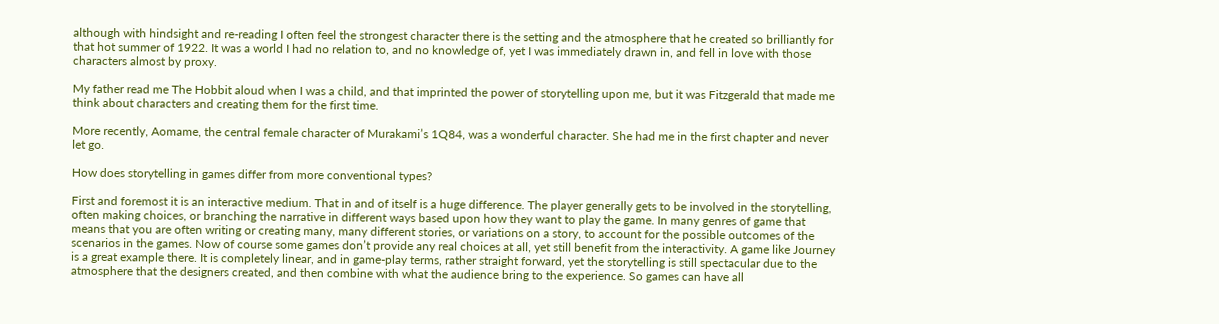although with hindsight and re-reading I often feel the strongest character there is the setting and the atmosphere that he created so brilliantly for that hot summer of 1922. It was a world I had no relation to, and no knowledge of, yet I was immediately drawn in, and fell in love with those characters almost by proxy.

My father read me The Hobbit aloud when I was a child, and that imprinted the power of storytelling upon me, but it was Fitzgerald that made me think about characters and creating them for the first time.

More recently, Aomame, the central female character of Murakami’s 1Q84, was a wonderful character. She had me in the first chapter and never let go.

How does storytelling in games differ from more conventional types?

First and foremost it is an interactive medium. That in and of itself is a huge difference. The player generally gets to be involved in the storytelling, often making choices, or branching the narrative in different ways based upon how they want to play the game. In many genres of game that means that you are often writing or creating many, many different stories, or variations on a story, to account for the possible outcomes of the scenarios in the games. Now of course some games don’t provide any real choices at all, yet still benefit from the interactivity. A game like Journey is a great example there. It is completely linear, and in game-play terms, rather straight forward, yet the storytelling is still spectacular due to the atmosphere that the designers created, and then combine with what the audience bring to the experience. So games can have all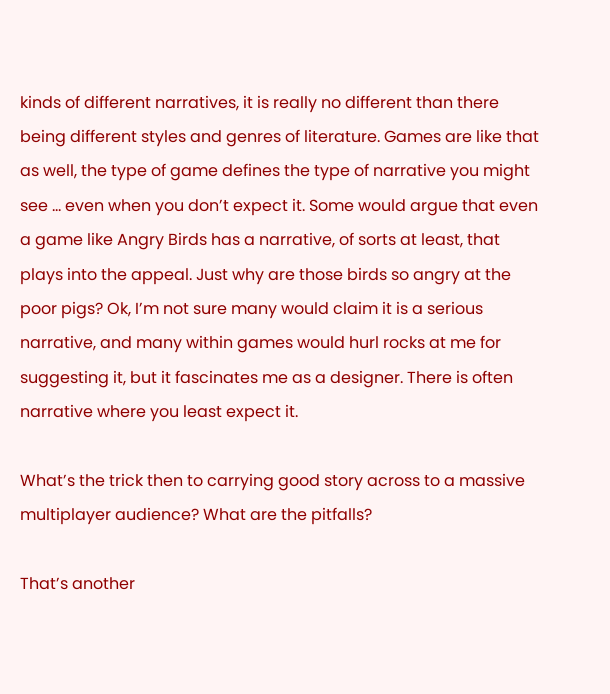kinds of different narratives, it is really no different than there being different styles and genres of literature. Games are like that as well, the type of game defines the type of narrative you might see … even when you don’t expect it. Some would argue that even a game like Angry Birds has a narrative, of sorts at least, that plays into the appeal. Just why are those birds so angry at the poor pigs? Ok, I’m not sure many would claim it is a serious narrative, and many within games would hurl rocks at me for suggesting it, but it fascinates me as a designer. There is often narrative where you least expect it.

What’s the trick then to carrying good story across to a massive multiplayer audience? What are the pitfalls?

That’s another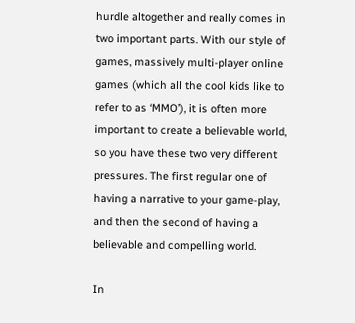hurdle altogether and really comes in two important parts. With our style of games, massively multi-player online games (which all the cool kids like to refer to as ‘MMO’), it is often more important to create a believable world, so you have these two very different pressures. The first regular one of having a narrative to your game-play, and then the second of having a believable and compelling world.

In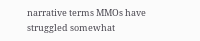narrative terms MMOs have struggled somewhat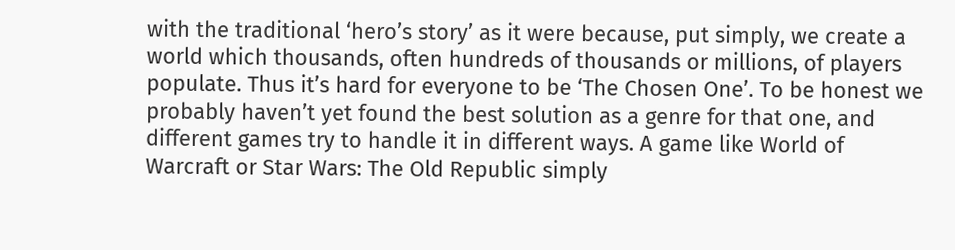with the traditional ‘hero’s story’ as it were because, put simply, we create a world which thousands, often hundreds of thousands or millions, of players populate. Thus it’s hard for everyone to be ‘The Chosen One’. To be honest we probably haven’t yet found the best solution as a genre for that one, and different games try to handle it in different ways. A game like World of Warcraft or Star Wars: The Old Republic simply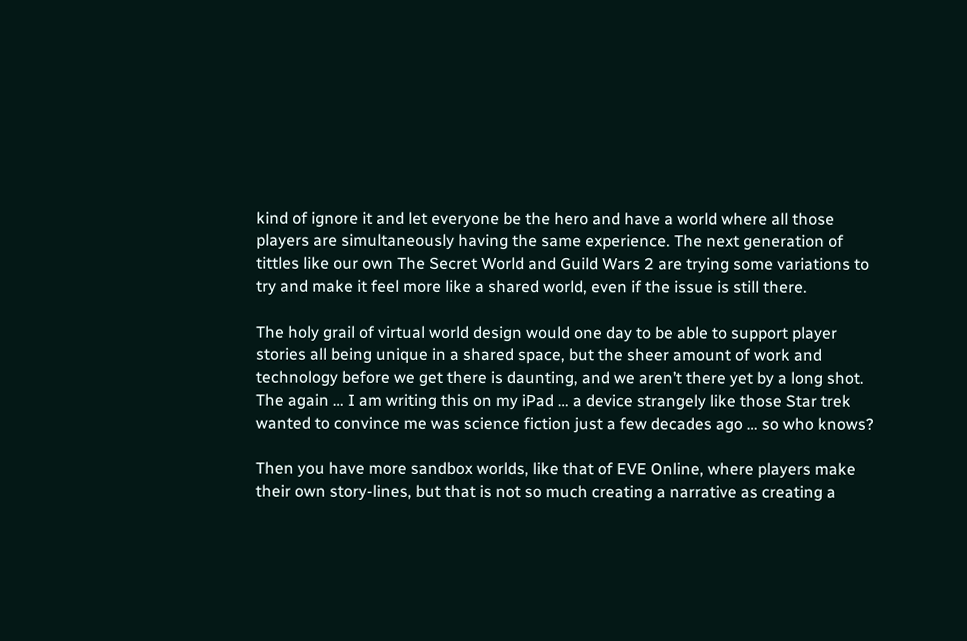kind of ignore it and let everyone be the hero and have a world where all those players are simultaneously having the same experience. The next generation of tittles like our own The Secret World and Guild Wars 2 are trying some variations to try and make it feel more like a shared world, even if the issue is still there.

The holy grail of virtual world design would one day to be able to support player stories all being unique in a shared space, but the sheer amount of work and technology before we get there is daunting, and we aren’t there yet by a long shot. The again … I am writing this on my iPad … a device strangely like those Star trek wanted to convince me was science fiction just a few decades ago … so who knows?

Then you have more sandbox worlds, like that of EVE Online, where players make their own story-lines, but that is not so much creating a narrative as creating a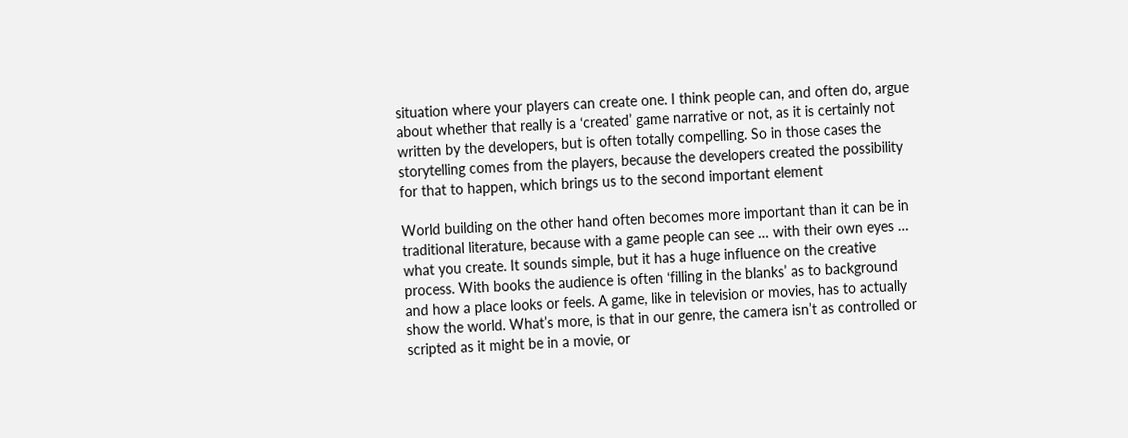situation where your players can create one. I think people can, and often do, argue about whether that really is a ‘created’ game narrative or not, as it is certainly not written by the developers, but is often totally compelling. So in those cases the storytelling comes from the players, because the developers created the possibility for that to happen, which brings us to the second important element

World building on the other hand often becomes more important than it can be in traditional literature, because with a game people can see … with their own eyes … what you create. It sounds simple, but it has a huge influence on the creative process. With books the audience is often ‘filling in the blanks’ as to background and how a place looks or feels. A game, like in television or movies, has to actually show the world. What’s more, is that in our genre, the camera isn’t as controlled or scripted as it might be in a movie, or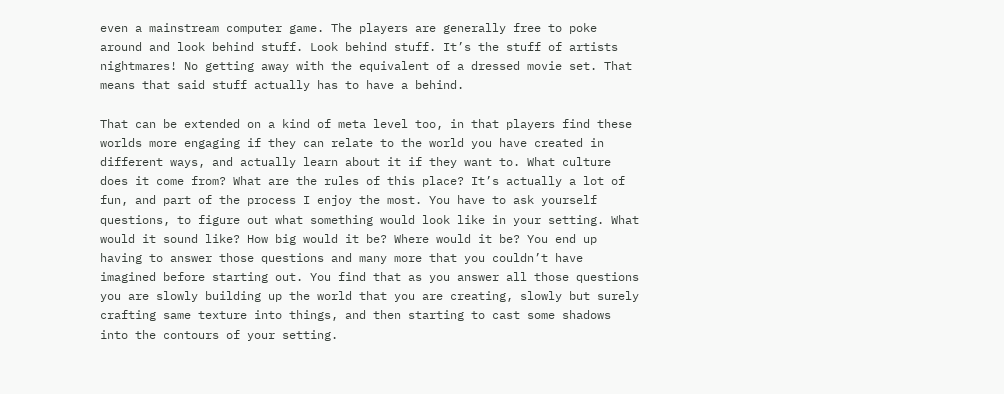even a mainstream computer game. The players are generally free to poke around and look behind stuff. Look behind stuff. It’s the stuff of artists nightmares! No getting away with the equivalent of a dressed movie set. That means that said stuff actually has to have a behind.

That can be extended on a kind of meta level too, in that players find these worlds more engaging if they can relate to the world you have created in different ways, and actually learn about it if they want to. What culture does it come from? What are the rules of this place? It’s actually a lot of fun, and part of the process I enjoy the most. You have to ask yourself questions, to figure out what something would look like in your setting. What would it sound like? How big would it be? Where would it be? You end up having to answer those questions and many more that you couldn’t have imagined before starting out. You find that as you answer all those questions you are slowly building up the world that you are creating, slowly but surely crafting same texture into things, and then starting to cast some shadows into the contours of your setting.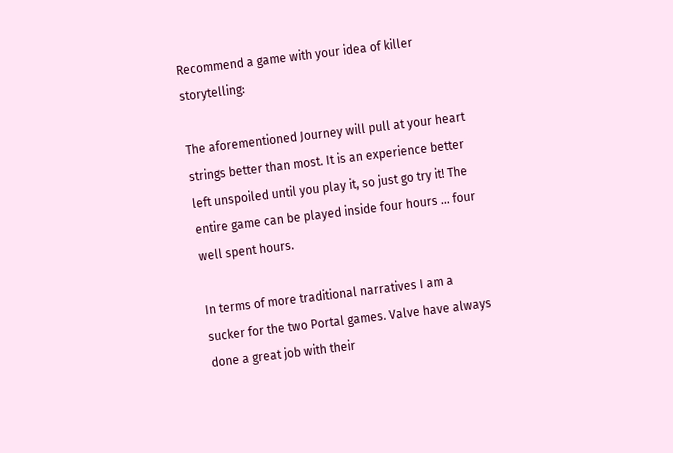Recommend a game with your idea of killer storytelling:

The aforementioned Journey will pull at your heart strings better than most. It is an experience better left unspoiled until you play it, so just go try it! The entire game can be played inside four hours … four well spent hours.

In terms of more traditional narratives I am a sucker for the two Portal games. Valve have always done a great job with their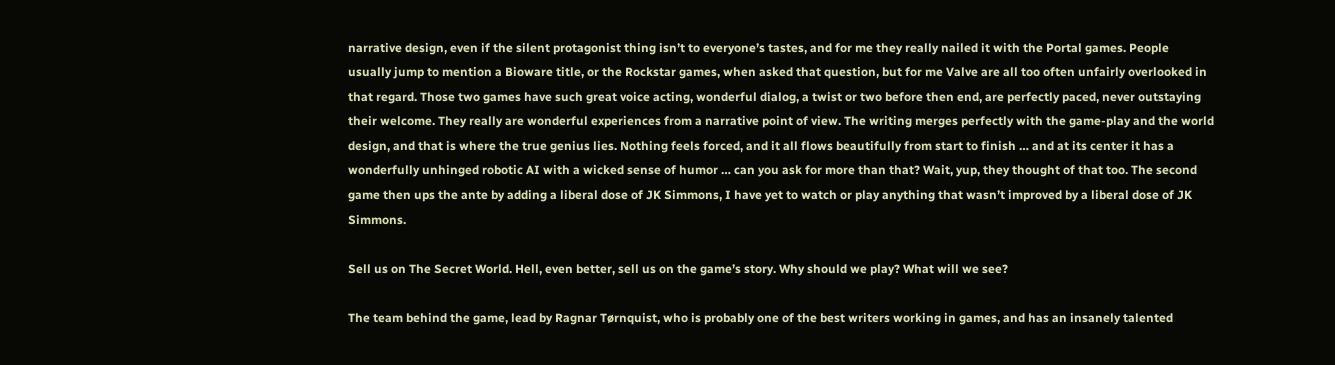narrative design, even if the silent protagonist thing isn’t to everyone’s tastes, and for me they really nailed it with the Portal games. People usually jump to mention a Bioware title, or the Rockstar games, when asked that question, but for me Valve are all too often unfairly overlooked in that regard. Those two games have such great voice acting, wonderful dialog, a twist or two before then end, are perfectly paced, never outstaying their welcome. They really are wonderful experiences from a narrative point of view. The writing merges perfectly with the game-play and the world design, and that is where the true genius lies. Nothing feels forced, and it all flows beautifully from start to finish … and at its center it has a wonderfully unhinged robotic AI with a wicked sense of humor … can you ask for more than that? Wait, yup, they thought of that too. The second game then ups the ante by adding a liberal dose of JK Simmons, I have yet to watch or play anything that wasn’t improved by a liberal dose of JK Simmons.

Sell us on The Secret World. Hell, even better, sell us on the game’s story. Why should we play? What will we see?

The team behind the game, lead by Ragnar Tørnquist, who is probably one of the best writers working in games, and has an insanely talented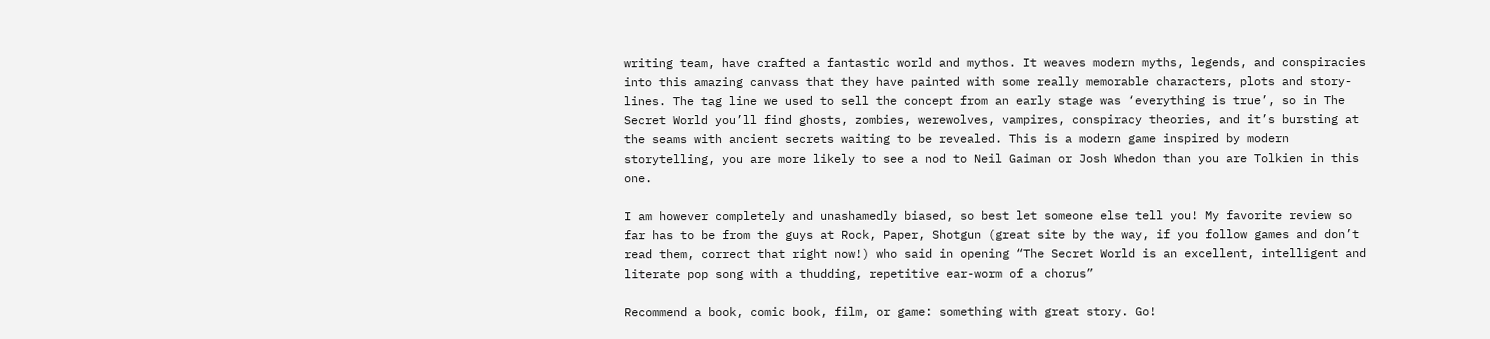writing team, have crafted a fantastic world and mythos. It weaves modern myths, legends, and conspiracies into this amazing canvass that they have painted with some really memorable characters, plots and story-lines. The tag line we used to sell the concept from an early stage was ‘everything is true’, so in The Secret World you’ll find ghosts, zombies, werewolves, vampires, conspiracy theories, and it’s bursting at the seams with ancient secrets waiting to be revealed. This is a modern game inspired by modern storytelling, you are more likely to see a nod to Neil Gaiman or Josh Whedon than you are Tolkien in this one.

I am however completely and unashamedly biased, so best let someone else tell you! My favorite review so far has to be from the guys at Rock, Paper, Shotgun (great site by the way, if you follow games and don’t read them, correct that right now!) who said in opening “The Secret World is an excellent, intelligent and literate pop song with a thudding, repetitive ear-worm of a chorus”

Recommend a book, comic book, film, or game: something with great story. Go!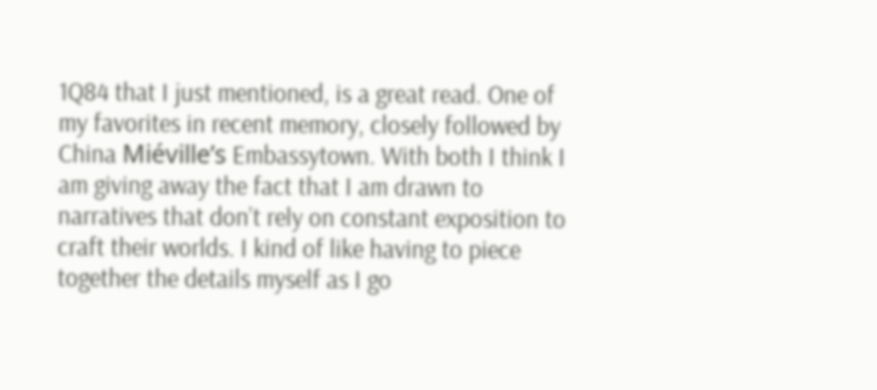1Q84 that I just mentioned, is a great read. One of my favorites in recent memory, closely followed by China Miéville’s Embassytown. With both I think I am giving away the fact that I am drawn to narratives that don’t rely on constant exposition to craft their worlds. I kind of like having to piece together the details myself as I go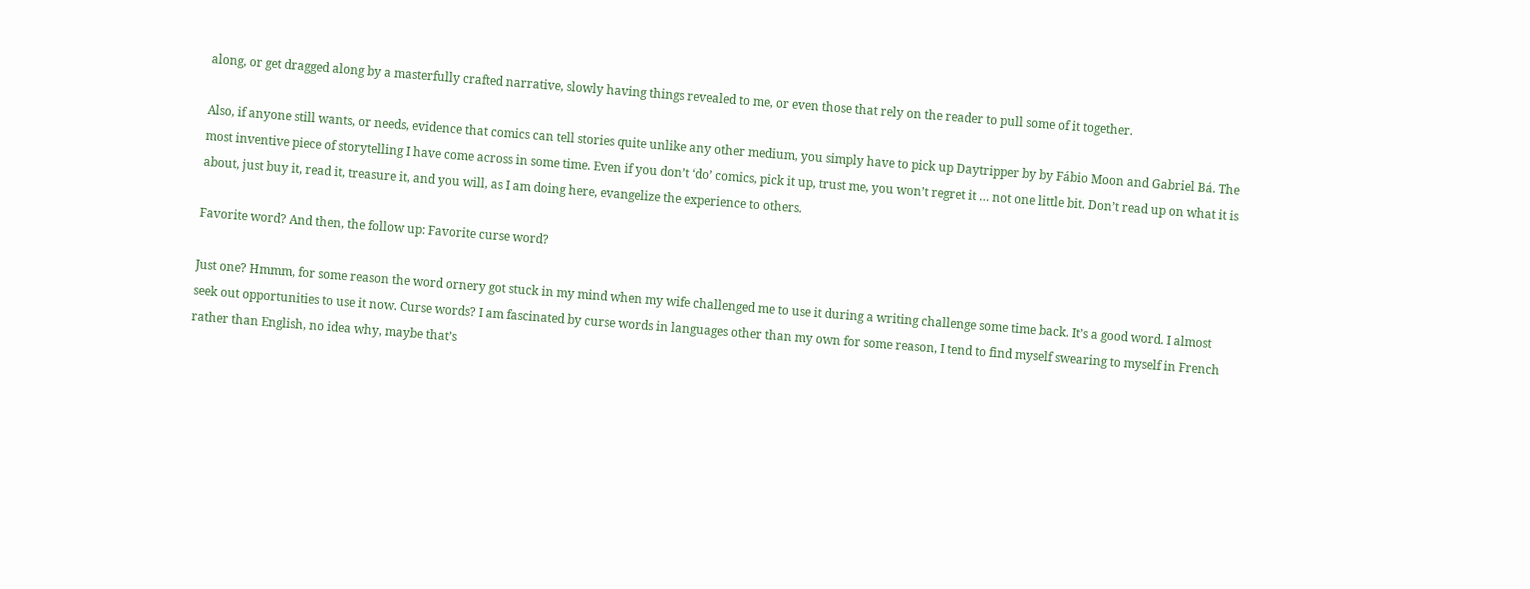along, or get dragged along by a masterfully crafted narrative, slowly having things revealed to me, or even those that rely on the reader to pull some of it together.

Also, if anyone still wants, or needs, evidence that comics can tell stories quite unlike any other medium, you simply have to pick up Daytripper by by Fábio Moon and Gabriel Bá. The most inventive piece of storytelling I have come across in some time. Even if you don’t ‘do’ comics, pick it up, trust me, you won’t regret it … not one little bit. Don’t read up on what it is about, just buy it, read it, treasure it, and you will, as I am doing here, evangelize the experience to others.

Favorite word? And then, the follow up: Favorite curse word?

Just one? Hmmm, for some reason the word ornery got stuck in my mind when my wife challenged me to use it during a writing challenge some time back. It’s a good word. I almost seek out opportunities to use it now. Curse words? I am fascinated by curse words in languages other than my own for some reason, I tend to find myself swearing to myself in French rather than English, no idea why, maybe that’s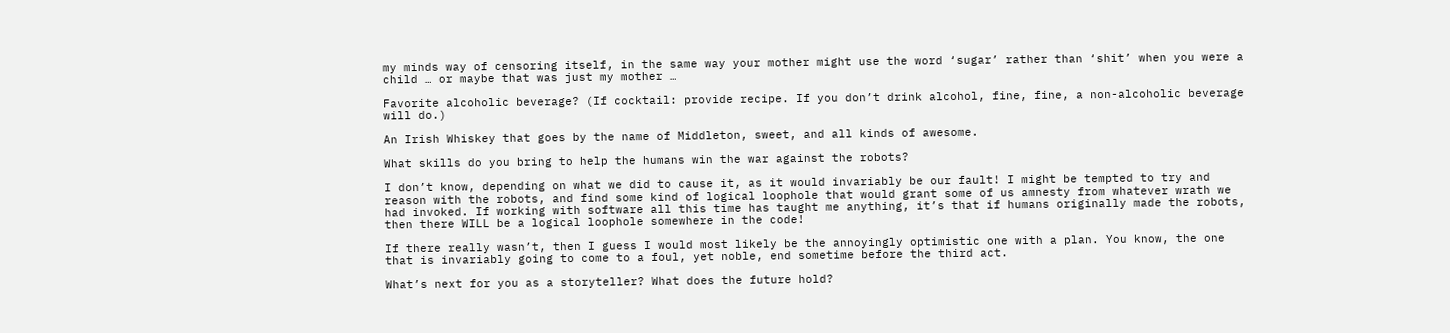my minds way of censoring itself, in the same way your mother might use the word ‘sugar’ rather than ‘shit’ when you were a child … or maybe that was just my mother …

Favorite alcoholic beverage? (If cocktail: provide recipe. If you don’t drink alcohol, fine, fine, a non-alcoholic beverage will do.)

An Irish Whiskey that goes by the name of Middleton, sweet, and all kinds of awesome.

What skills do you bring to help the humans win the war against the robots?

I don’t know, depending on what we did to cause it, as it would invariably be our fault! I might be tempted to try and reason with the robots, and find some kind of logical loophole that would grant some of us amnesty from whatever wrath we had invoked. If working with software all this time has taught me anything, it’s that if humans originally made the robots, then there WILL be a logical loophole somewhere in the code!

If there really wasn’t, then I guess I would most likely be the annoyingly optimistic one with a plan. You know, the one that is invariably going to come to a foul, yet noble, end sometime before the third act.

What’s next for you as a storyteller? What does the future hold?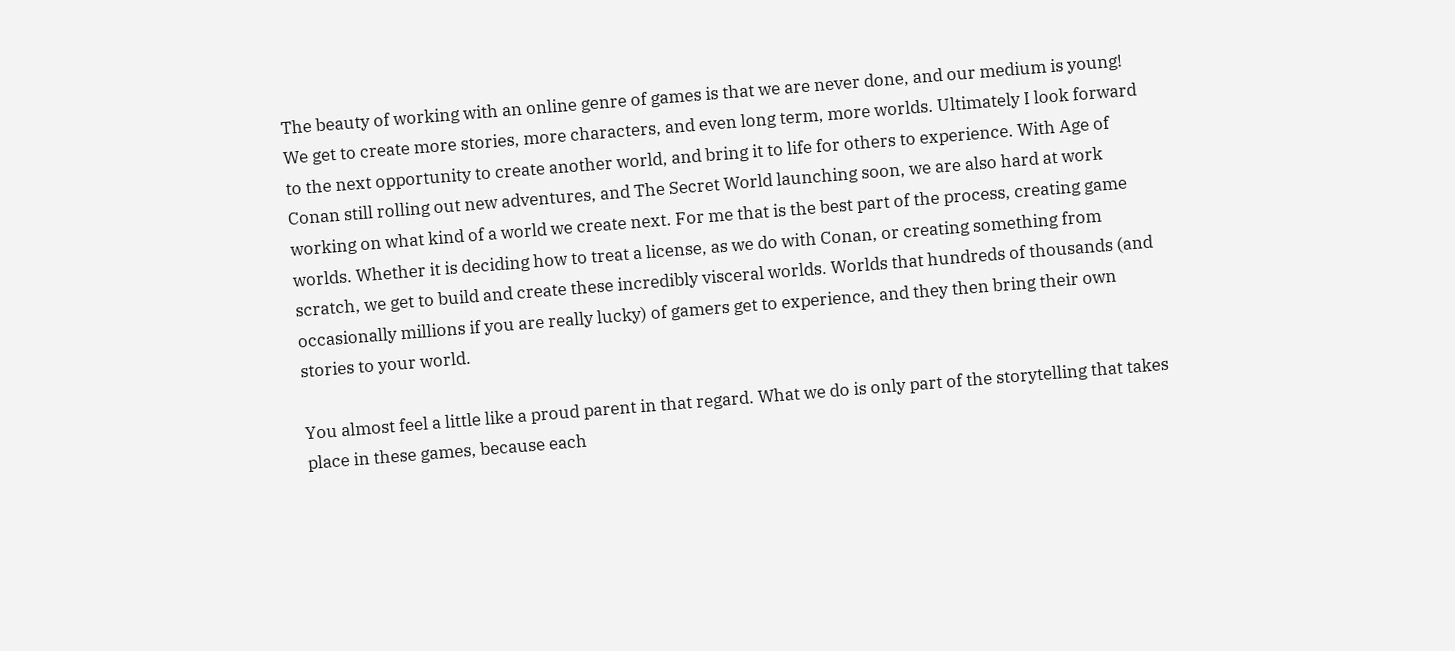The beauty of working with an online genre of games is that we are never done, and our medium is young! We get to create more stories, more characters, and even long term, more worlds. Ultimately I look forward to the next opportunity to create another world, and bring it to life for others to experience. With Age of Conan still rolling out new adventures, and The Secret World launching soon, we are also hard at work working on what kind of a world we create next. For me that is the best part of the process, creating game worlds. Whether it is deciding how to treat a license, as we do with Conan, or creating something from scratch, we get to build and create these incredibly visceral worlds. Worlds that hundreds of thousands (and occasionally millions if you are really lucky) of gamers get to experience, and they then bring their own stories to your world.

You almost feel a little like a proud parent in that regard. What we do is only part of the storytelling that takes place in these games, because each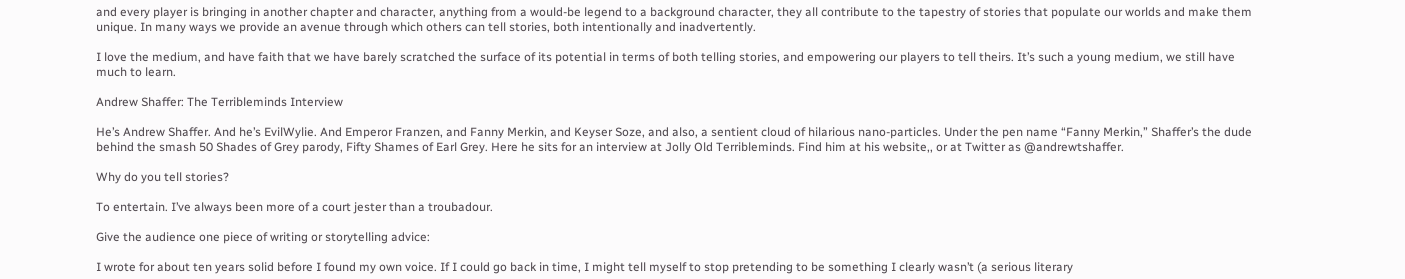and every player is bringing in another chapter and character, anything from a would-be legend to a background character, they all contribute to the tapestry of stories that populate our worlds and make them unique. In many ways we provide an avenue through which others can tell stories, both intentionally and inadvertently.

I love the medium, and have faith that we have barely scratched the surface of its potential in terms of both telling stories, and empowering our players to tell theirs. It’s such a young medium, we still have much to learn.

Andrew Shaffer: The Terribleminds Interview

He’s Andrew Shaffer. And he’s EvilWylie. And Emperor Franzen, and Fanny Merkin, and Keyser Soze, and also, a sentient cloud of hilarious nano-particles. Under the pen name “Fanny Merkin,” Shaffer’s the dude behind the smash 50 Shades of Grey parody, Fifty Shames of Earl Grey. Here he sits for an interview at Jolly Old Terribleminds. Find him at his website,, or at Twitter as @andrewtshaffer.

Why do you tell stories?

To entertain. I’ve always been more of a court jester than a troubadour.

Give the audience one piece of writing or storytelling advice:

I wrote for about ten years solid before I found my own voice. If I could go back in time, I might tell myself to stop pretending to be something I clearly wasn’t (a serious literary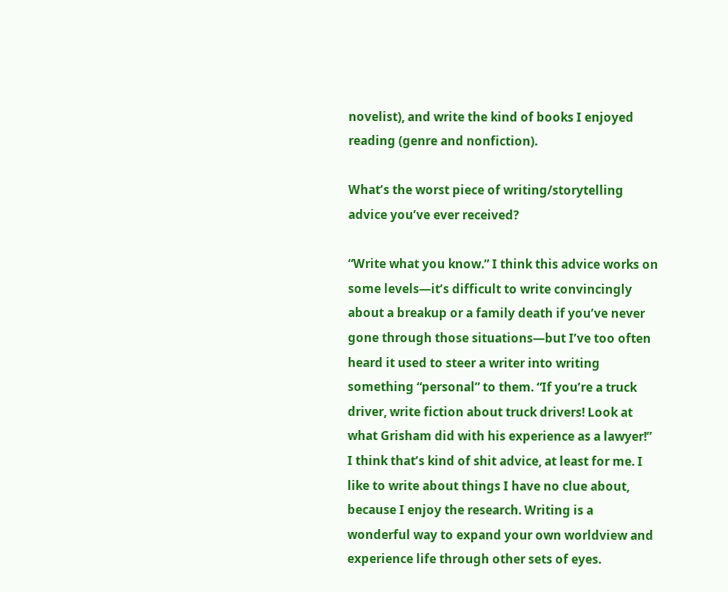novelist), and write the kind of books I enjoyed reading (genre and nonfiction).

What’s the worst piece of writing/storytelling advice you’ve ever received?

“Write what you know.” I think this advice works on some levels—it’s difficult to write convincingly about a breakup or a family death if you’ve never gone through those situations—but I’ve too often heard it used to steer a writer into writing something “personal” to them. “If you’re a truck driver, write fiction about truck drivers! Look at what Grisham did with his experience as a lawyer!” I think that’s kind of shit advice, at least for me. I like to write about things I have no clue about, because I enjoy the research. Writing is a wonderful way to expand your own worldview and experience life through other sets of eyes.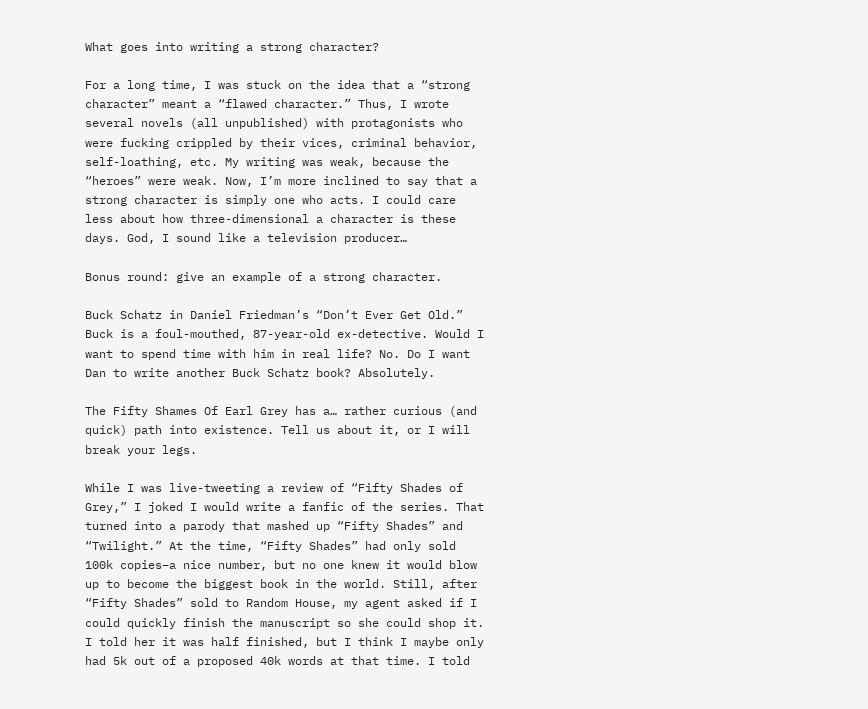What goes into writing a strong character?

For a long time, I was stuck on the idea that a “strong character” meant a “flawed character.” Thus, I wrote several novels (all unpublished) with protagonists who were fucking crippled by their vices, criminal behavior, self-loathing, etc. My writing was weak, because the “heroes” were weak. Now, I’m more inclined to say that a strong character is simply one who acts. I could care less about how three-dimensional a character is these days. God, I sound like a television producer…

Bonus round: give an example of a strong character.

Buck Schatz in Daniel Friedman’s “Don’t Ever Get Old.” Buck is a foul-mouthed, 87-year-old ex-detective. Would I want to spend time with him in real life? No. Do I want Dan to write another Buck Schatz book? Absolutely.

The Fifty Shames Of Earl Grey has a… rather curious (and quick) path into existence. Tell us about it, or I will break your legs.

While I was live-tweeting a review of “Fifty Shades of Grey,” I joked I would write a fanfic of the series. That turned into a parody that mashed up “Fifty Shades” and “Twilight.” At the time, “Fifty Shades” had only sold 100k copies–a nice number, but no one knew it would blow up to become the biggest book in the world. Still, after “Fifty Shades” sold to Random House, my agent asked if I could quickly finish the manuscript so she could shop it. I told her it was half finished, but I think I maybe only had 5k out of a proposed 40k words at that time. I told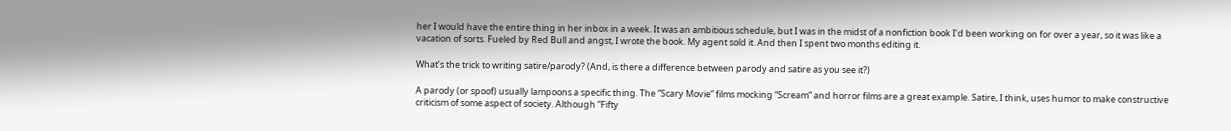her I would have the entire thing in her inbox in a week. It was an ambitious schedule, but I was in the midst of a nonfiction book I’d been working on for over a year, so it was like a vacation of sorts. Fueled by Red Bull and angst, I wrote the book. My agent sold it. And then I spent two months editing it.

What’s the trick to writing satire/parody? (And, is there a difference between parody and satire as you see it?)

A parody (or spoof) usually lampoons a specific thing. The “Scary Movie” films mocking “Scream” and horror films are a great example. Satire, I think, uses humor to make constructive criticism of some aspect of society. Although “Fifty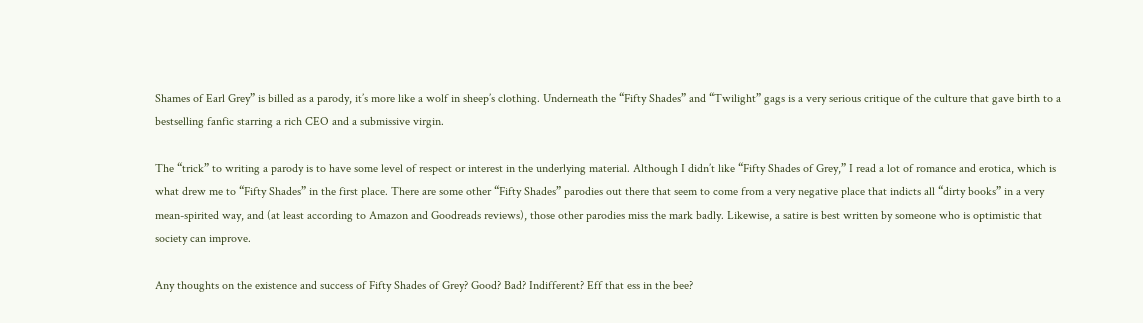Shames of Earl Grey” is billed as a parody, it’s more like a wolf in sheep’s clothing. Underneath the “Fifty Shades” and “Twilight” gags is a very serious critique of the culture that gave birth to a bestselling fanfic starring a rich CEO and a submissive virgin.

The “trick” to writing a parody is to have some level of respect or interest in the underlying material. Although I didn’t like “Fifty Shades of Grey,” I read a lot of romance and erotica, which is what drew me to “Fifty Shades” in the first place. There are some other “Fifty Shades” parodies out there that seem to come from a very negative place that indicts all “dirty books” in a very mean-spirited way, and (at least according to Amazon and Goodreads reviews), those other parodies miss the mark badly. Likewise, a satire is best written by someone who is optimistic that society can improve.

Any thoughts on the existence and success of Fifty Shades of Grey? Good? Bad? Indifferent? Eff that ess in the bee?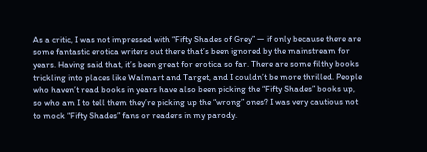As a critic, I was not impressed with “Fifty Shades of Grey” — if only because there are some fantastic erotica writers out there that’s been ignored by the mainstream for years. Having said that, it’s been great for erotica so far. There are some filthy books trickling into places like Walmart and Target, and I couldn’t be more thrilled. People who haven’t read books in years have also been picking the “Fifty Shades” books up, so who am I to tell them they’re picking up the “wrong” ones? I was very cautious not to mock “Fifty Shades” fans or readers in my parody.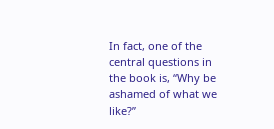In fact, one of the central questions in the book is, “Why be ashamed of what we like?”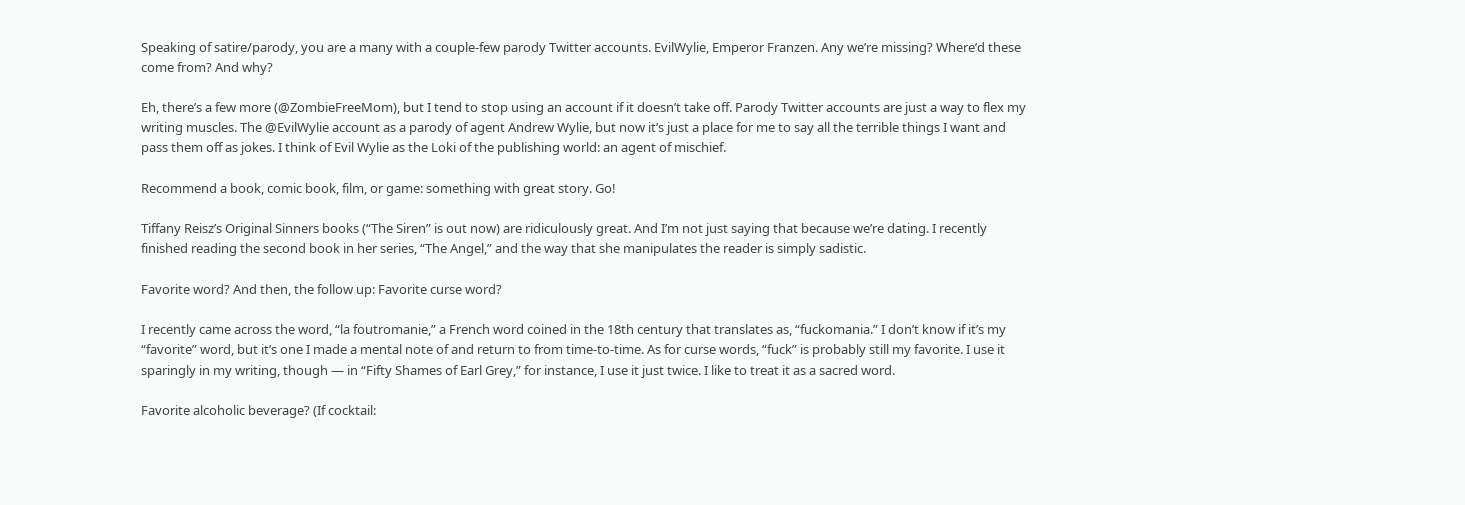Speaking of satire/parody, you are a many with a couple-few parody Twitter accounts. EvilWylie, Emperor Franzen. Any we’re missing? Where’d these come from? And why?

Eh, there’s a few more (@ZombieFreeMom), but I tend to stop using an account if it doesn’t take off. Parody Twitter accounts are just a way to flex my writing muscles. The @EvilWylie account as a parody of agent Andrew Wylie, but now it’s just a place for me to say all the terrible things I want and pass them off as jokes. I think of Evil Wylie as the Loki of the publishing world: an agent of mischief.

Recommend a book, comic book, film, or game: something with great story. Go!

Tiffany Reisz’s Original Sinners books (“The Siren” is out now) are ridiculously great. And I’m not just saying that because we’re dating. I recently finished reading the second book in her series, “The Angel,” and the way that she manipulates the reader is simply sadistic.

Favorite word? And then, the follow up: Favorite curse word?

I recently came across the word, “la foutromanie,” a French word coined in the 18th century that translates as, “fuckomania.” I don’t know if it’s my “favorite” word, but it’s one I made a mental note of and return to from time-to-time. As for curse words, “fuck” is probably still my favorite. I use it sparingly in my writing, though — in “Fifty Shames of Earl Grey,” for instance, I use it just twice. I like to treat it as a sacred word.

Favorite alcoholic beverage? (If cocktail: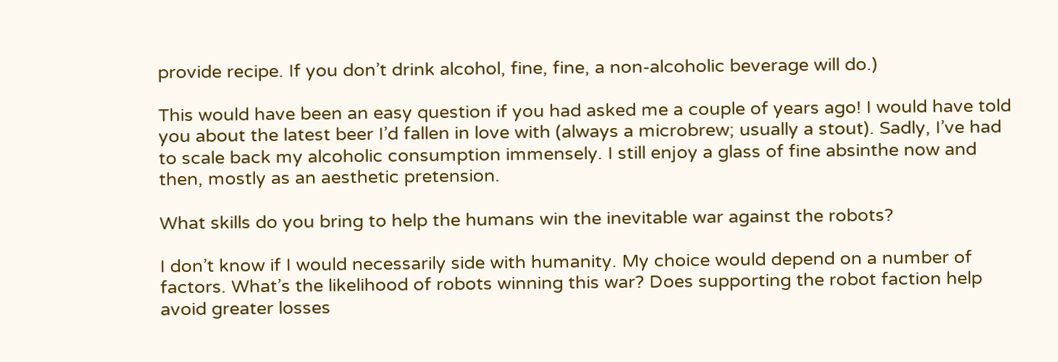provide recipe. If you don’t drink alcohol, fine, fine, a non-alcoholic beverage will do.)

This would have been an easy question if you had asked me a couple of years ago! I would have told you about the latest beer I’d fallen in love with (always a microbrew; usually a stout). Sadly, I’ve had to scale back my alcoholic consumption immensely. I still enjoy a glass of fine absinthe now and then, mostly as an aesthetic pretension.

What skills do you bring to help the humans win the inevitable war against the robots?

I don’t know if I would necessarily side with humanity. My choice would depend on a number of factors. What’s the likelihood of robots winning this war? Does supporting the robot faction help avoid greater losses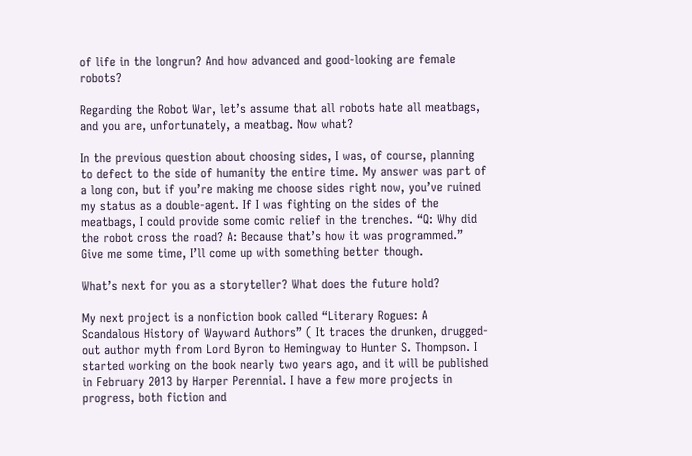of life in the longrun? And how advanced and good-looking are female robots?

Regarding the Robot War, let’s assume that all robots hate all meatbags, and you are, unfortunately, a meatbag. Now what?

In the previous question about choosing sides, I was, of course, planning to defect to the side of humanity the entire time. My answer was part of a long con, but if you’re making me choose sides right now, you’ve ruined my status as a double-agent. If I was fighting on the sides of the meatbags, I could provide some comic relief in the trenches. “Q: Why did the robot cross the road? A: Because that’s how it was programmed.” Give me some time, I’ll come up with something better though.

What’s next for you as a storyteller? What does the future hold?

My next project is a nonfiction book called “Literary Rogues: A Scandalous History of Wayward Authors” ( It traces the drunken, drugged-out author myth from Lord Byron to Hemingway to Hunter S. Thompson. I started working on the book nearly two years ago, and it will be published in February 2013 by Harper Perennial. I have a few more projects in progress, both fiction and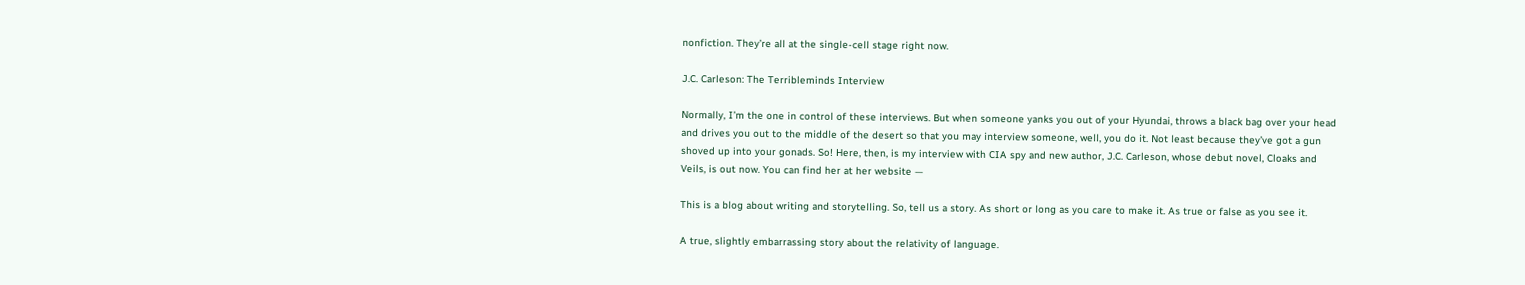nonfiction. They’re all at the single-cell stage right now.

J.C. Carleson: The Terribleminds Interview

Normally, I’m the one in control of these interviews. But when someone yanks you out of your Hyundai, throws a black bag over your head and drives you out to the middle of the desert so that you may interview someone, well, you do it. Not least because they’ve got a gun shoved up into your gonads. So! Here, then, is my interview with CIA spy and new author, J.C. Carleson, whose debut novel, Cloaks and Veils, is out now. You can find her at her website —

This is a blog about writing and storytelling. So, tell us a story. As short or long as you care to make it. As true or false as you see it.

A true, slightly embarrassing story about the relativity of language.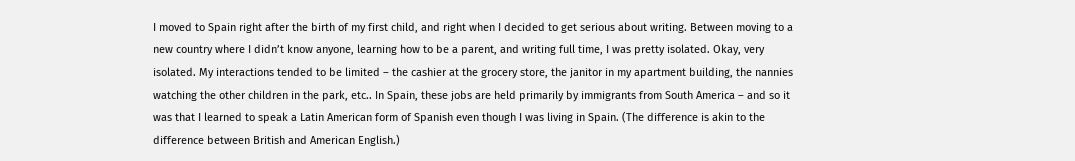I moved to Spain right after the birth of my first child, and right when I decided to get serious about writing. Between moving to a new country where I didn’t know anyone, learning how to be a parent, and writing full time, I was pretty isolated. Okay, very isolated. My interactions tended to be limited – the cashier at the grocery store, the janitor in my apartment building, the nannies watching the other children in the park, etc.. In Spain, these jobs are held primarily by immigrants from South America – and so it was that I learned to speak a Latin American form of Spanish even though I was living in Spain. (The difference is akin to the difference between British and American English.)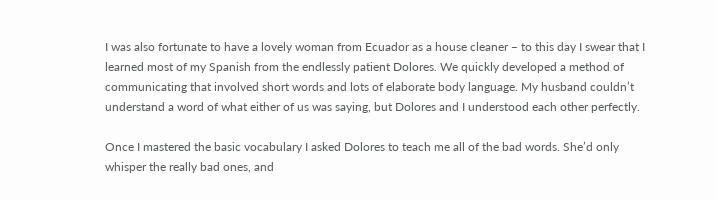I was also fortunate to have a lovely woman from Ecuador as a house cleaner – to this day I swear that I learned most of my Spanish from the endlessly patient Dolores. We quickly developed a method of communicating that involved short words and lots of elaborate body language. My husband couldn’t understand a word of what either of us was saying, but Dolores and I understood each other perfectly.

Once I mastered the basic vocabulary I asked Dolores to teach me all of the bad words. She’d only whisper the really bad ones, and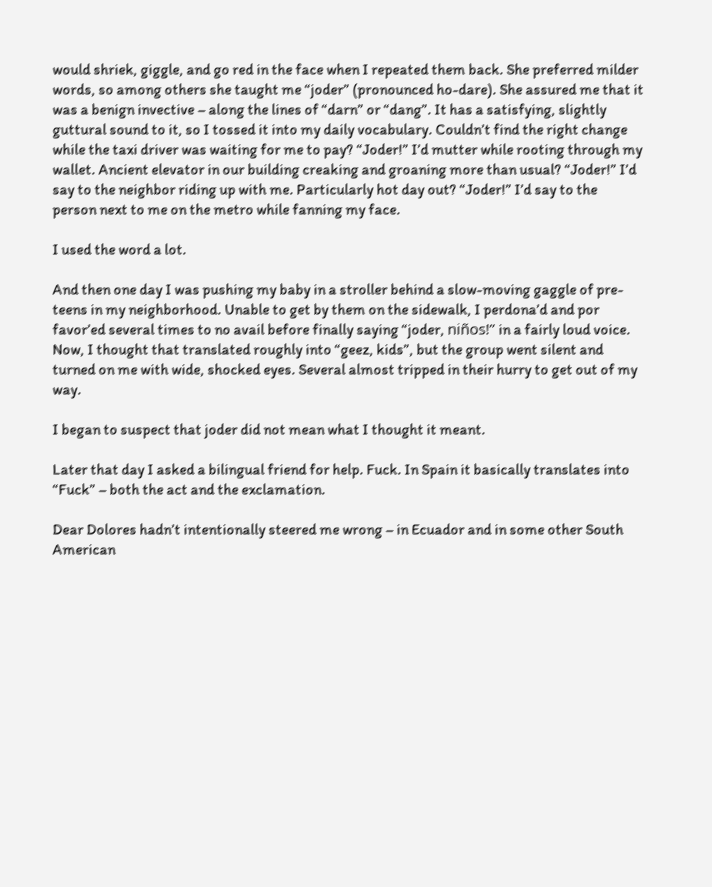would shriek, giggle, and go red in the face when I repeated them back. She preferred milder words, so among others she taught me “joder” (pronounced ho-dare). She assured me that it was a benign invective – along the lines of “darn” or “dang”. It has a satisfying, slightly guttural sound to it, so I tossed it into my daily vocabulary. Couldn’t find the right change while the taxi driver was waiting for me to pay? “Joder!” I’d mutter while rooting through my wallet. Ancient elevator in our building creaking and groaning more than usual? “Joder!” I’d say to the neighbor riding up with me. Particularly hot day out? “Joder!” I’d say to the person next to me on the metro while fanning my face.

I used the word a lot.

And then one day I was pushing my baby in a stroller behind a slow-moving gaggle of pre-teens in my neighborhood. Unable to get by them on the sidewalk, I perdona’d and por favor’ed several times to no avail before finally saying “joder, niños!” in a fairly loud voice.  Now, I thought that translated roughly into “geez, kids”, but the group went silent and turned on me with wide, shocked eyes. Several almost tripped in their hurry to get out of my way.

I began to suspect that joder did not mean what I thought it meant.

Later that day I asked a bilingual friend for help. Fuck. In Spain it basically translates into “Fuck” – both the act and the exclamation.

Dear Dolores hadn’t intentionally steered me wrong – in Ecuador and in some other South American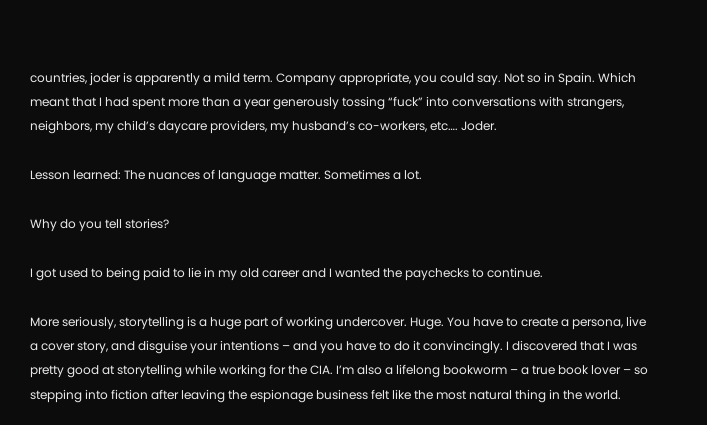countries, joder is apparently a mild term. Company appropriate, you could say. Not so in Spain. Which meant that I had spent more than a year generously tossing “fuck” into conversations with strangers, neighbors, my child’s daycare providers, my husband’s co-workers, etc…. Joder.

Lesson learned: The nuances of language matter. Sometimes a lot.

Why do you tell stories?

I got used to being paid to lie in my old career and I wanted the paychecks to continue.

More seriously, storytelling is a huge part of working undercover. Huge. You have to create a persona, live a cover story, and disguise your intentions – and you have to do it convincingly. I discovered that I was pretty good at storytelling while working for the CIA. I’m also a lifelong bookworm – a true book lover – so stepping into fiction after leaving the espionage business felt like the most natural thing in the world.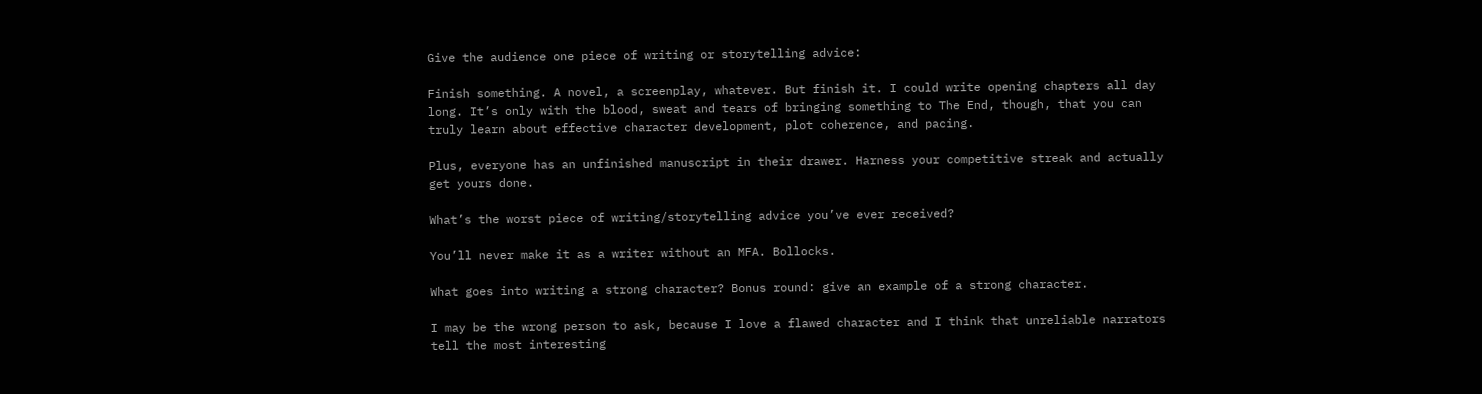Give the audience one piece of writing or storytelling advice:

Finish something. A novel, a screenplay, whatever. But finish it. I could write opening chapters all day long. It’s only with the blood, sweat and tears of bringing something to The End, though, that you can truly learn about effective character development, plot coherence, and pacing.

Plus, everyone has an unfinished manuscript in their drawer. Harness your competitive streak and actually get yours done.

What’s the worst piece of writing/storytelling advice you’ve ever received?

You’ll never make it as a writer without an MFA. Bollocks.

What goes into writing a strong character? Bonus round: give an example of a strong character.

I may be the wrong person to ask, because I love a flawed character and I think that unreliable narrators tell the most interesting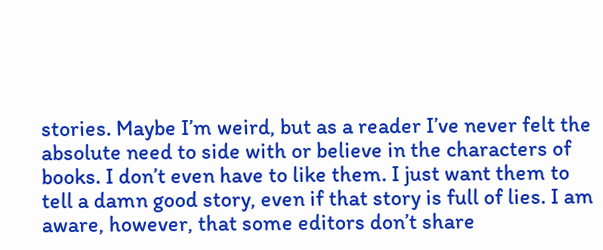stories. Maybe I’m weird, but as a reader I’ve never felt the absolute need to side with or believe in the characters of books. I don’t even have to like them. I just want them to tell a damn good story, even if that story is full of lies. I am aware, however, that some editors don’t share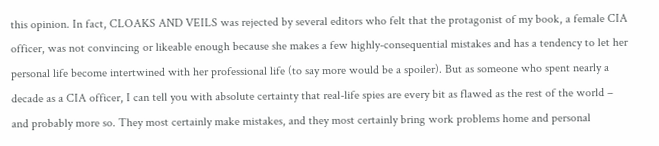this opinion. In fact, CLOAKS AND VEILS was rejected by several editors who felt that the protagonist of my book, a female CIA officer, was not convincing or likeable enough because she makes a few highly-consequential mistakes and has a tendency to let her personal life become intertwined with her professional life (to say more would be a spoiler). But as someone who spent nearly a decade as a CIA officer, I can tell you with absolute certainty that real-life spies are every bit as flawed as the rest of the world – and probably more so. They most certainly make mistakes, and they most certainly bring work problems home and personal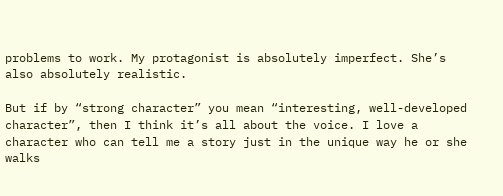problems to work. My protagonist is absolutely imperfect. She’s also absolutely realistic.

But if by “strong character” you mean “interesting, well-developed character”, then I think it’s all about the voice. I love a character who can tell me a story just in the unique way he or she walks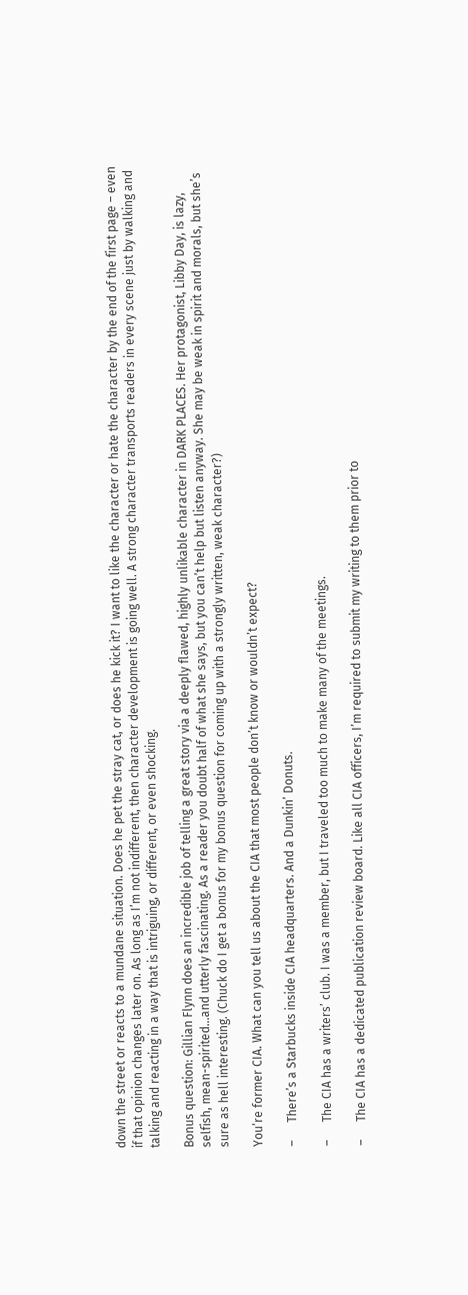down the street or reacts to a mundane situation. Does he pet the stray cat, or does he kick it? I want to like the character or hate the character by the end of the first page – even if that opinion changes later on. As long as I’m not indifferent, then character development is going well. A strong character transports readers in every scene just by walking and talking and reacting in a way that is intriguing, or different, or even shocking.

Bonus question: Gillian Flynn does an incredible job of telling a great story via a deeply flawed, highly unlikable character in DARK PLACES. Her protagonist, Libby Day, is lazy, selfish, mean-spirited…and utterly fascinating. As a reader you doubt half of what she says, but you can’t help but listen anyway. She may be weak in spirit and morals, but she’s sure as hell interesting. (Chuck do I get a bonus for my bonus question for coming up with a strongly written, weak character?)

You’re former CIA. What can you tell us about the CIA that most people don’t know or wouldn’t expect?

–      There’s a Starbucks inside CIA headquarters. And a Dunkin’ Donuts.

–      The CIA has a writers’ club. I was a member, but I traveled too much to make many of the meetings.

–      The CIA has a dedicated publication review board. Like all CIA officers, I’m required to submit my writing to them prior to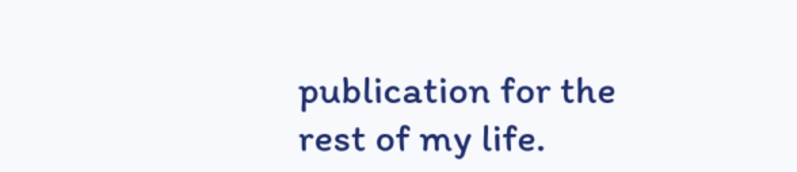publication for the rest of my life.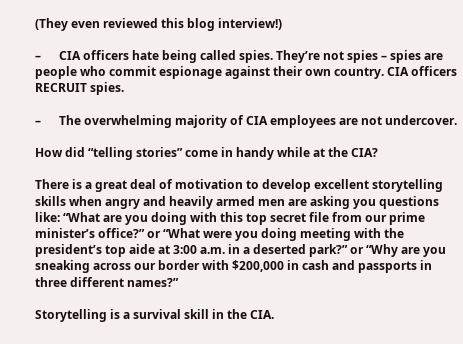(They even reviewed this blog interview!)

–      CIA officers hate being called spies. They’re not spies – spies are people who commit espionage against their own country. CIA officers RECRUIT spies.

–      The overwhelming majority of CIA employees are not undercover.

How did “telling stories” come in handy while at the CIA?

There is a great deal of motivation to develop excellent storytelling skills when angry and heavily armed men are asking you questions like: “What are you doing with this top secret file from our prime minister’s office?” or “What were you doing meeting with the president’s top aide at 3:00 a.m. in a deserted park?” or “Why are you sneaking across our border with $200,000 in cash and passports in three different names?”

Storytelling is a survival skill in the CIA.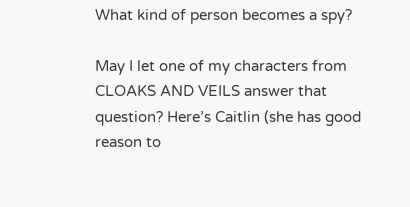What kind of person becomes a spy?

May I let one of my characters from CLOAKS AND VEILS answer that question? Here’s Caitlin (she has good reason to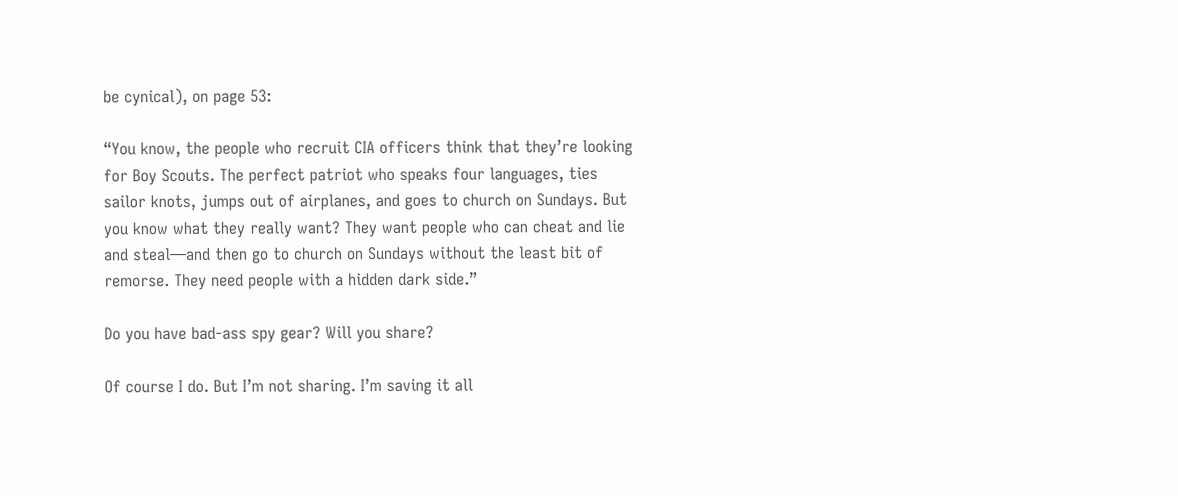be cynical), on page 53:

“You know, the people who recruit CIA officers think that they’re looking for Boy Scouts. The perfect patriot who speaks four languages, ties sailor knots, jumps out of airplanes, and goes to church on Sundays. But you know what they really want? They want people who can cheat and lie and steal—and then go to church on Sundays without the least bit of remorse. They need people with a hidden dark side.”

Do you have bad-ass spy gear? Will you share?

Of course I do. But I’m not sharing. I’m saving it all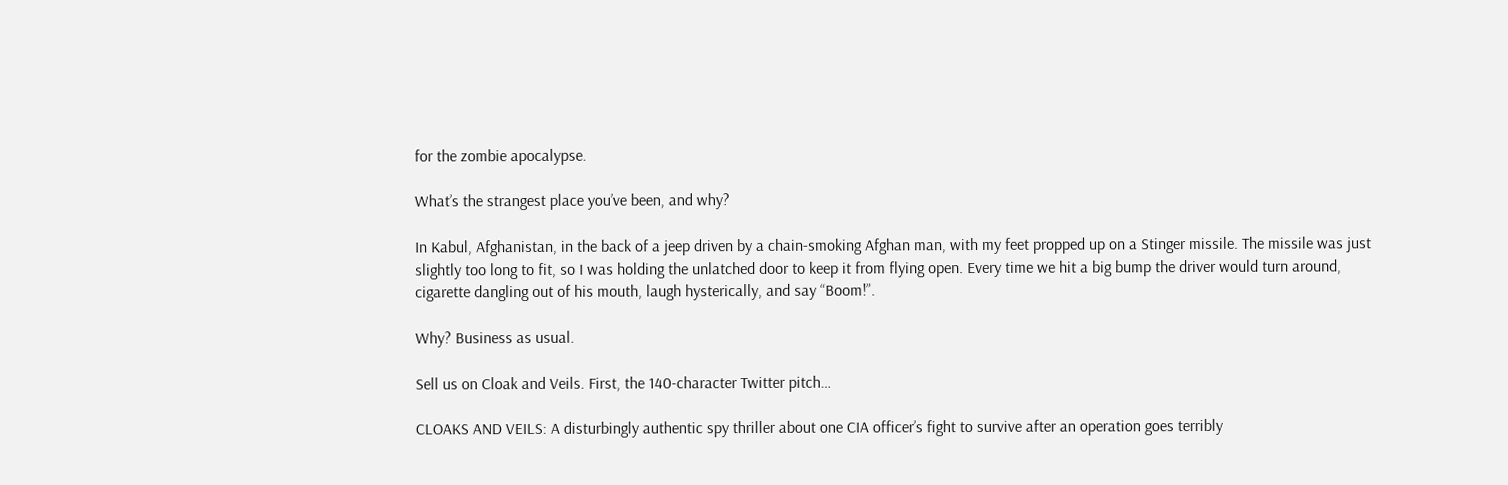for the zombie apocalypse.

What’s the strangest place you’ve been, and why?

In Kabul, Afghanistan, in the back of a jeep driven by a chain-smoking Afghan man, with my feet propped up on a Stinger missile. The missile was just slightly too long to fit, so I was holding the unlatched door to keep it from flying open. Every time we hit a big bump the driver would turn around, cigarette dangling out of his mouth, laugh hysterically, and say “Boom!”.

Why? Business as usual.

Sell us on Cloak and Veils. First, the 140-character Twitter pitch…

CLOAKS AND VEILS: A disturbingly authentic spy thriller about one CIA officer’s fight to survive after an operation goes terribly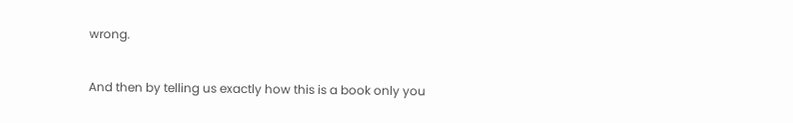wrong.

And then by telling us exactly how this is a book only you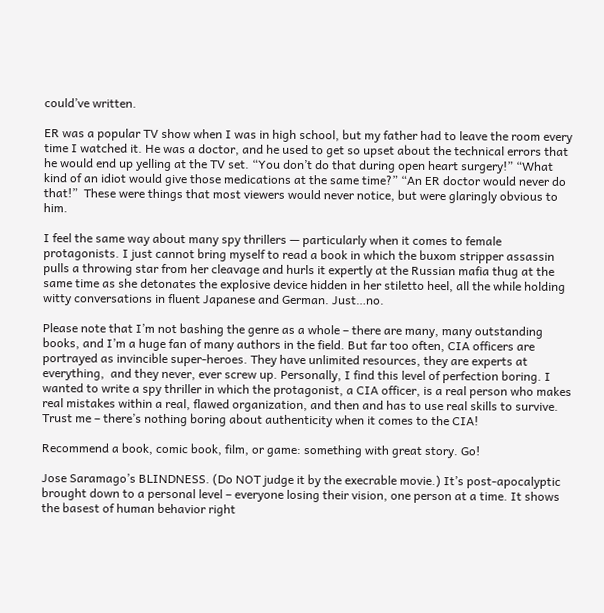could’ve written.

ER was a popular TV show when I was in high school, but my father had to leave the room every time I watched it. He was a doctor, and he used to get so upset about the technical errors that he would end up yelling at the TV set. “You don’t do that during open heart surgery!” “What kind of an idiot would give those medications at the same time?” “An ER doctor would never do that!”  These were things that most viewers would never notice, but were glaringly obvious to him.

I feel the same way about many spy thrillers — particularly when it comes to female protagonists. I just cannot bring myself to read a book in which the buxom stripper assassin pulls a throwing star from her cleavage and hurls it expertly at the Russian mafia thug at the same time as she detonates the explosive device hidden in her stiletto heel, all the while holding witty conversations in fluent Japanese and German. Just…no.

Please note that I’m not bashing the genre as a whole – there are many, many outstanding books, and I’m a huge fan of many authors in the field. But far too often, CIA officers are portrayed as invincible super-heroes. They have unlimited resources, they are experts at everything,  and they never, ever screw up. Personally, I find this level of perfection boring. I wanted to write a spy thriller in which the protagonist, a CIA officer, is a real person who makes real mistakes within a real, flawed organization, and then and has to use real skills to survive. Trust me – there’s nothing boring about authenticity when it comes to the CIA!

Recommend a book, comic book, film, or game: something with great story. Go!

Jose Saramago’s BLINDNESS. (Do NOT judge it by the execrable movie.) It’s post-apocalyptic brought down to a personal level – everyone losing their vision, one person at a time. It shows the basest of human behavior right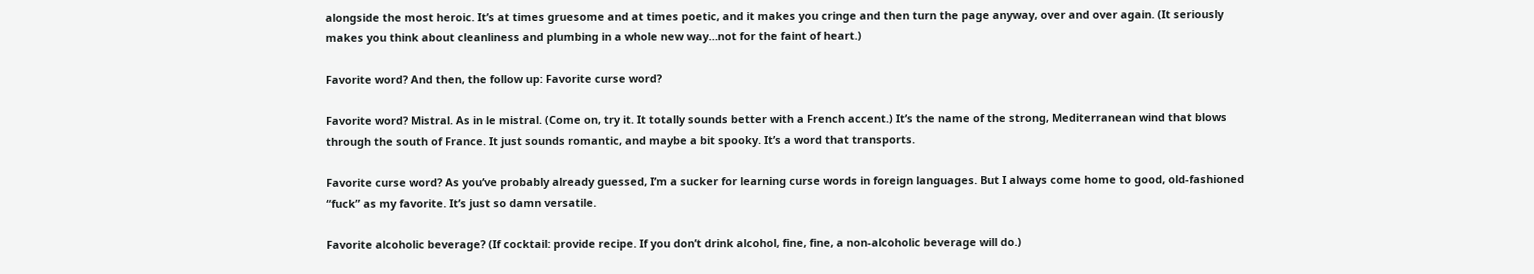alongside the most heroic. It’s at times gruesome and at times poetic, and it makes you cringe and then turn the page anyway, over and over again. (It seriously makes you think about cleanliness and plumbing in a whole new way…not for the faint of heart.)

Favorite word? And then, the follow up: Favorite curse word?

Favorite word? Mistral. As in le mistral. (Come on, try it. It totally sounds better with a French accent.) It’s the name of the strong, Mediterranean wind that blows through the south of France. It just sounds romantic, and maybe a bit spooky. It’s a word that transports.

Favorite curse word? As you’ve probably already guessed, I’m a sucker for learning curse words in foreign languages. But I always come home to good, old-fashioned “fuck” as my favorite. It’s just so damn versatile.

Favorite alcoholic beverage? (If cocktail: provide recipe. If you don’t drink alcohol, fine, fine, a non-alcoholic beverage will do.)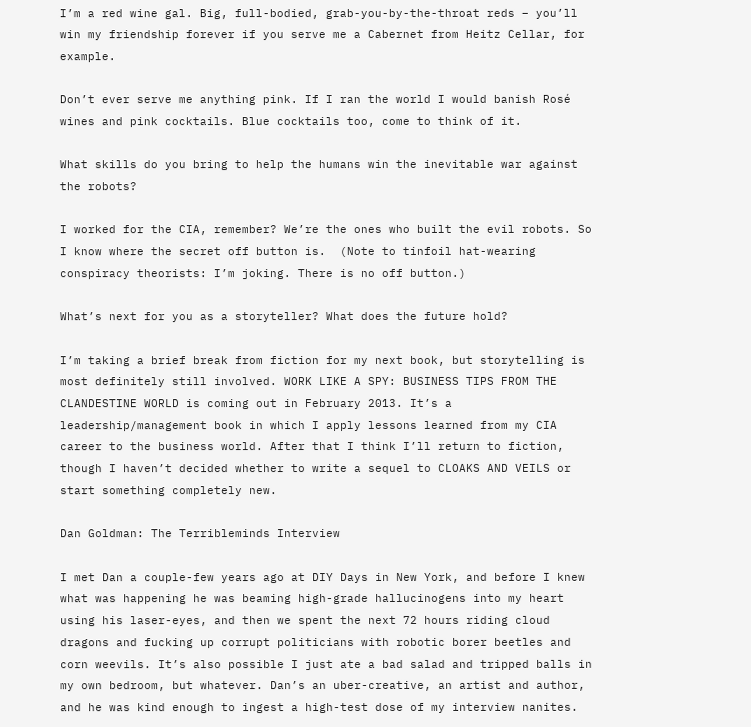I’m a red wine gal. Big, full-bodied, grab-you-by-the-throat reds – you’ll win my friendship forever if you serve me a Cabernet from Heitz Cellar, for example.

Don’t ever serve me anything pink. If I ran the world I would banish Rosé  wines and pink cocktails. Blue cocktails too, come to think of it.

What skills do you bring to help the humans win the inevitable war against the robots?

I worked for the CIA, remember? We’re the ones who built the evil robots. So I know where the secret off button is.  (Note to tinfoil hat-wearing conspiracy theorists: I’m joking. There is no off button.)

What’s next for you as a storyteller? What does the future hold?

I’m taking a brief break from fiction for my next book, but storytelling is most definitely still involved. WORK LIKE A SPY: BUSINESS TIPS FROM THE CLANDESTINE WORLD is coming out in February 2013. It’s a leadership/management book in which I apply lessons learned from my CIA career to the business world. After that I think I’ll return to fiction, though I haven’t decided whether to write a sequel to CLOAKS AND VEILS or start something completely new.

Dan Goldman: The Terribleminds Interview

I met Dan a couple-few years ago at DIY Days in New York, and before I knew what was happening he was beaming high-grade hallucinogens into my heart using his laser-eyes, and then we spent the next 72 hours riding cloud dragons and fucking up corrupt politicians with robotic borer beetles and corn weevils. It’s also possible I just ate a bad salad and tripped balls in my own bedroom, but whatever. Dan’s an uber-creative, an artist and author, and he was kind enough to ingest a high-test dose of my interview nanites.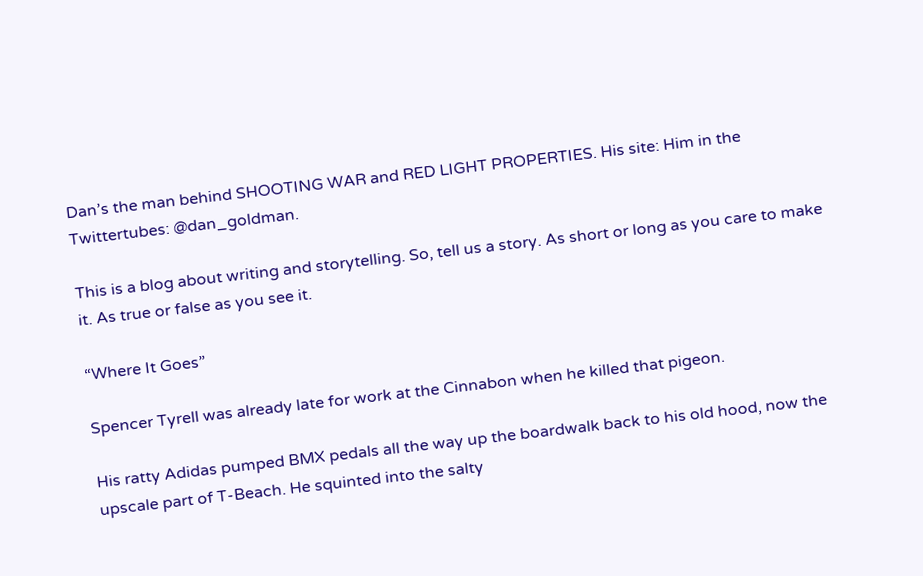Dan’s the man behind SHOOTING WAR and RED LIGHT PROPERTIES. His site: Him in the Twittertubes: @dan_goldman.

This is a blog about writing and storytelling. So, tell us a story. As short or long as you care to make it. As true or false as you see it.

“Where It Goes”

Spencer Tyrell was already late for work at the Cinnabon when he killed that pigeon.

His ratty Adidas pumped BMX pedals all the way up the boardwalk back to his old hood, now the upscale part of T-Beach. He squinted into the salty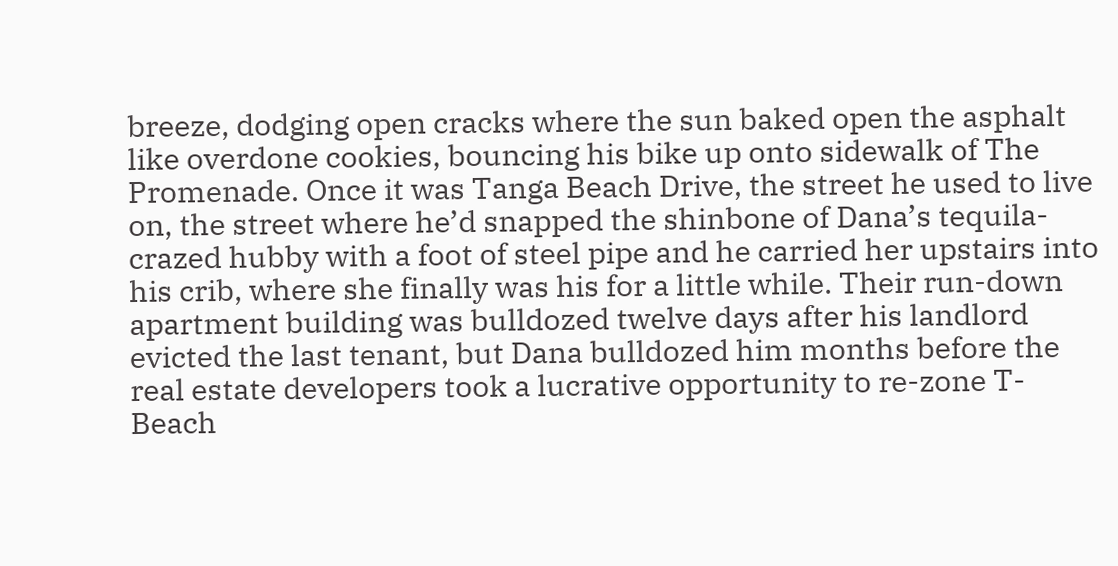breeze, dodging open cracks where the sun baked open the asphalt like overdone cookies, bouncing his bike up onto sidewalk of The Promenade. Once it was Tanga Beach Drive, the street he used to live on, the street where he’d snapped the shinbone of Dana’s tequila-crazed hubby with a foot of steel pipe and he carried her upstairs into his crib, where she finally was his for a little while. Their run-down apartment building was bulldozed twelve days after his landlord evicted the last tenant, but Dana bulldozed him months before the real estate developers took a lucrative opportunity to re-zone T-Beach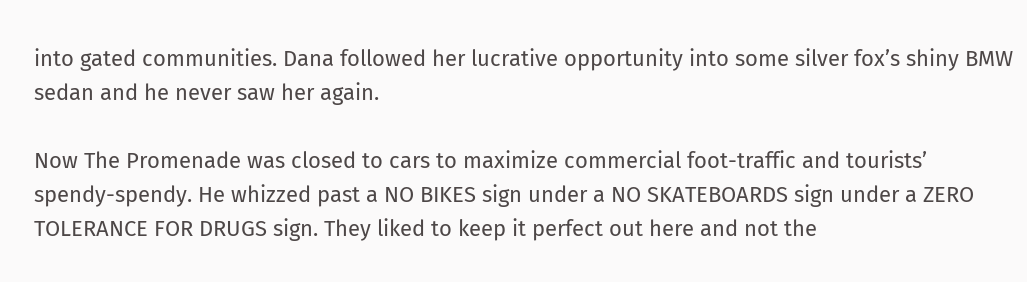into gated communities. Dana followed her lucrative opportunity into some silver fox’s shiny BMW sedan and he never saw her again.

Now The Promenade was closed to cars to maximize commercial foot-traffic and tourists’ spendy-spendy. He whizzed past a NO BIKES sign under a NO SKATEBOARDS sign under a ZERO TOLERANCE FOR DRUGS sign. They liked to keep it perfect out here and not the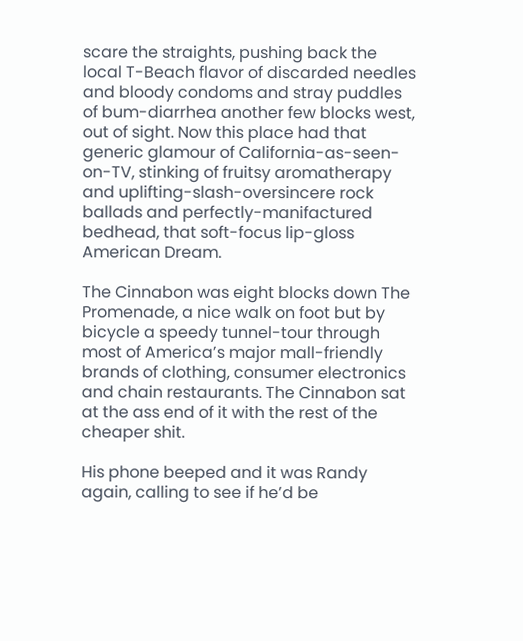scare the straights, pushing back the local T-Beach flavor of discarded needles and bloody condoms and stray puddles of bum-diarrhea another few blocks west, out of sight. Now this place had that generic glamour of California-as-seen-on-TV, stinking of fruitsy aromatherapy and uplifting-slash-oversincere rock ballads and perfectly-manifactured bedhead, that soft-focus lip-gloss American Dream.

The Cinnabon was eight blocks down The Promenade, a nice walk on foot but by bicycle a speedy tunnel-tour through most of America’s major mall-friendly brands of clothing, consumer electronics and chain restaurants. The Cinnabon sat at the ass end of it with the rest of the cheaper shit.

His phone beeped and it was Randy again, calling to see if he’d be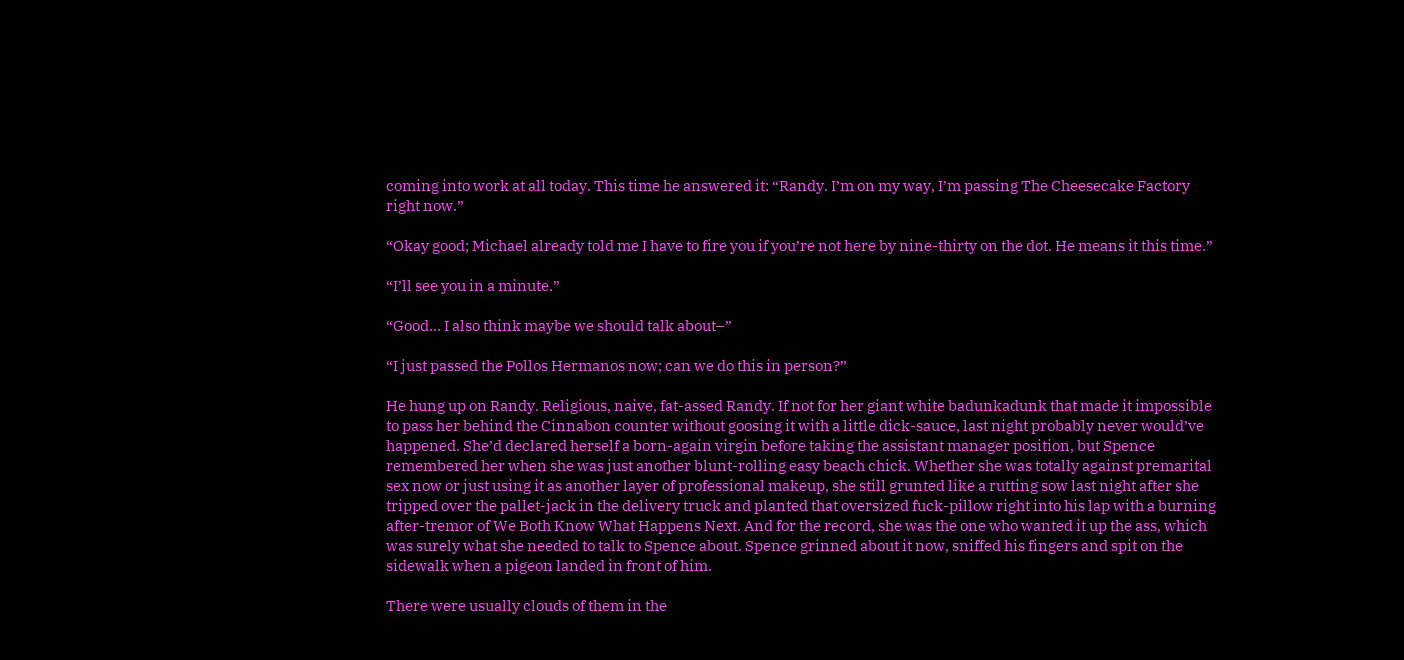coming into work at all today. This time he answered it: “Randy. I’m on my way, I’m passing The Cheesecake Factory right now.”

“Okay good; Michael already told me I have to fire you if you’re not here by nine-thirty on the dot. He means it this time.”

“I’ll see you in a minute.”

“Good… I also think maybe we should talk about–”

“I just passed the Pollos Hermanos now; can we do this in person?”

He hung up on Randy. Religious, naive, fat-assed Randy. If not for her giant white badunkadunk that made it impossible to pass her behind the Cinnabon counter without goosing it with a little dick-sauce, last night probably never would’ve happened. She’d declared herself a born-again virgin before taking the assistant manager position, but Spence remembered her when she was just another blunt-rolling easy beach chick. Whether she was totally against premarital sex now or just using it as another layer of professional makeup, she still grunted like a rutting sow last night after she tripped over the pallet-jack in the delivery truck and planted that oversized fuck-pillow right into his lap with a burning after-tremor of We Both Know What Happens Next. And for the record, she was the one who wanted it up the ass, which was surely what she needed to talk to Spence about. Spence grinned about it now, sniffed his fingers and spit on the sidewalk when a pigeon landed in front of him.

There were usually clouds of them in the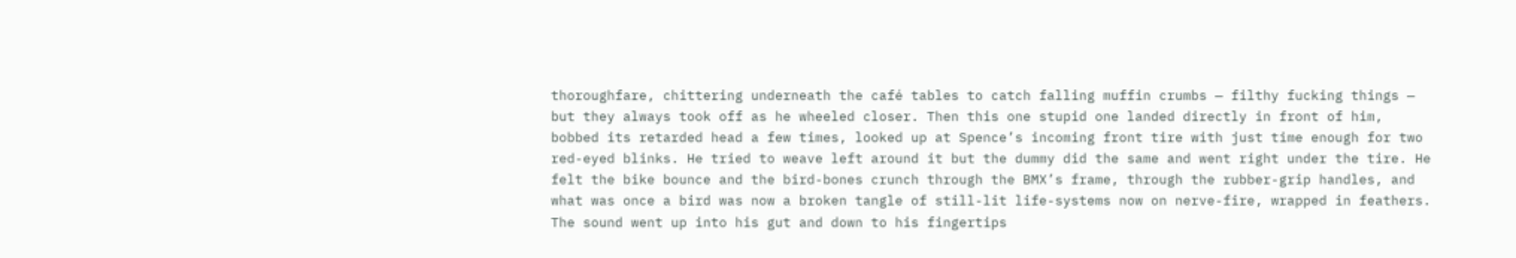thoroughfare, chittering underneath the café tables to catch falling muffin crumbs — filthy fucking things — but they always took off as he wheeled closer. Then this one stupid one landed directly in front of him, bobbed its retarded head a few times, looked up at Spence’s incoming front tire with just time enough for two red-eyed blinks. He tried to weave left around it but the dummy did the same and went right under the tire. He felt the bike bounce and the bird-bones crunch through the BMX’s frame, through the rubber-grip handles, and what was once a bird was now a broken tangle of still-lit life-systems now on nerve-fire, wrapped in feathers. The sound went up into his gut and down to his fingertips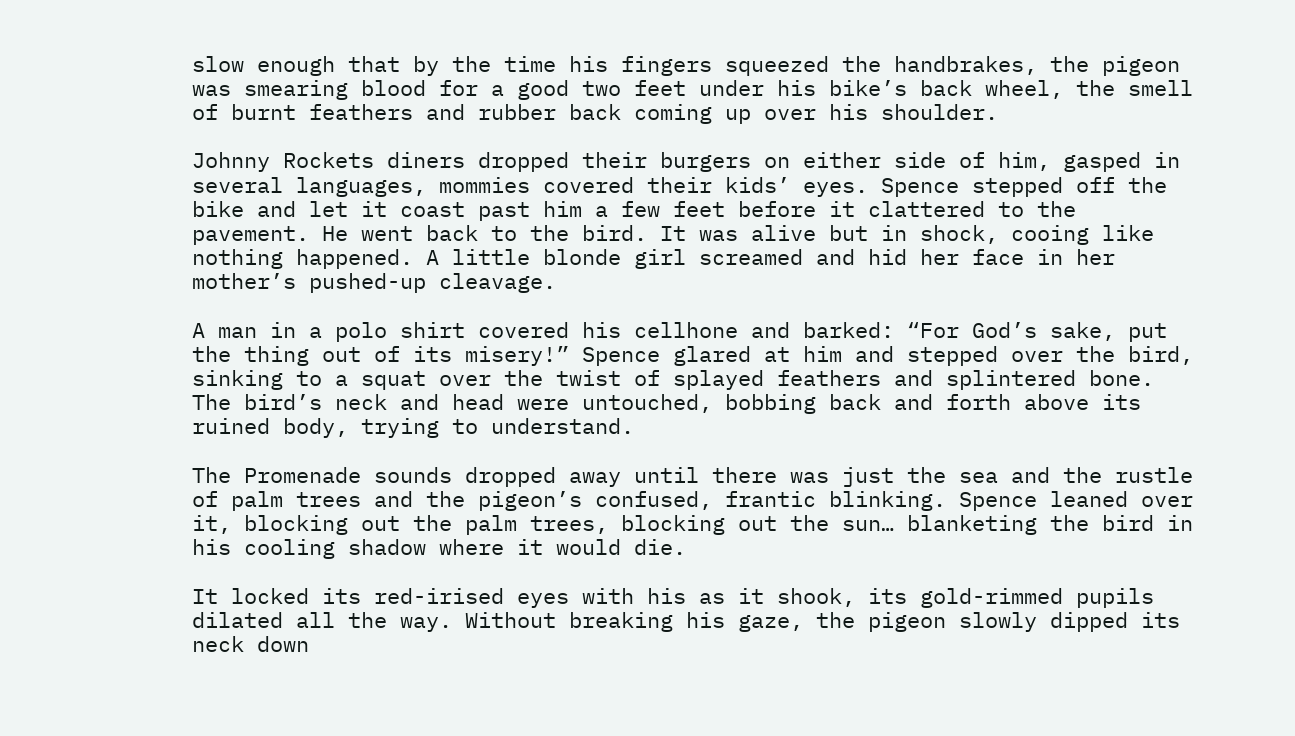slow enough that by the time his fingers squeezed the handbrakes, the pigeon was smearing blood for a good two feet under his bike’s back wheel, the smell of burnt feathers and rubber back coming up over his shoulder.

Johnny Rockets diners dropped their burgers on either side of him, gasped in several languages, mommies covered their kids’ eyes. Spence stepped off the bike and let it coast past him a few feet before it clattered to the pavement. He went back to the bird. It was alive but in shock, cooing like nothing happened. A little blonde girl screamed and hid her face in her mother’s pushed-up cleavage.

A man in a polo shirt covered his cellhone and barked: “For God’s sake, put the thing out of its misery!” Spence glared at him and stepped over the bird, sinking to a squat over the twist of splayed feathers and splintered bone. The bird’s neck and head were untouched, bobbing back and forth above its ruined body, trying to understand.

The Promenade sounds dropped away until there was just the sea and the rustle of palm trees and the pigeon’s confused, frantic blinking. Spence leaned over it, blocking out the palm trees, blocking out the sun… blanketing the bird in his cooling shadow where it would die.

It locked its red-irised eyes with his as it shook, its gold-rimmed pupils dilated all the way. Without breaking his gaze, the pigeon slowly dipped its neck down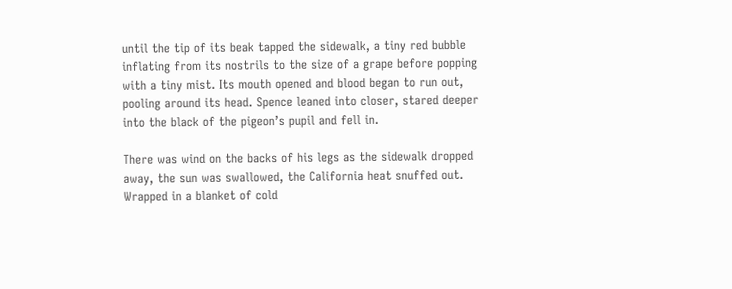until the tip of its beak tapped the sidewalk, a tiny red bubble inflating from its nostrils to the size of a grape before popping with a tiny mist. Its mouth opened and blood began to run out, pooling around its head. Spence leaned into closer, stared deeper into the black of the pigeon’s pupil and fell in.

There was wind on the backs of his legs as the sidewalk dropped away, the sun was swallowed, the California heat snuffed out. Wrapped in a blanket of cold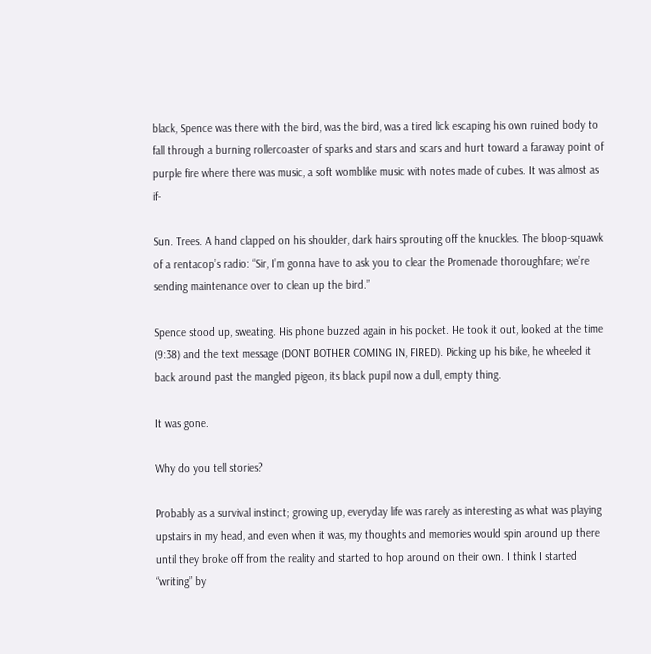black, Spence was there with the bird, was the bird, was a tired lick escaping his own ruined body to fall through a burning rollercoaster of sparks and stars and scars and hurt toward a faraway point of purple fire where there was music, a soft womblike music with notes made of cubes. It was almost as if-

Sun. Trees. A hand clapped on his shoulder, dark hairs sprouting off the knuckles. The bloop-squawk of a rentacop’s radio: “Sir, I’m gonna have to ask you to clear the Promenade thoroughfare; we’re sending maintenance over to clean up the bird.”

Spence stood up, sweating. His phone buzzed again in his pocket. He took it out, looked at the time (9:38) and the text message (DONT BOTHER COMING IN, FIRED). Picking up his bike, he wheeled it back around past the mangled pigeon, its black pupil now a dull, empty thing.

It was gone.

Why do you tell stories?

Probably as a survival instinct; growing up, everyday life was rarely as interesting as what was playing upstairs in my head, and even when it was, my thoughts and memories would spin around up there until they broke off from the reality and started to hop around on their own. I think I started “writing” by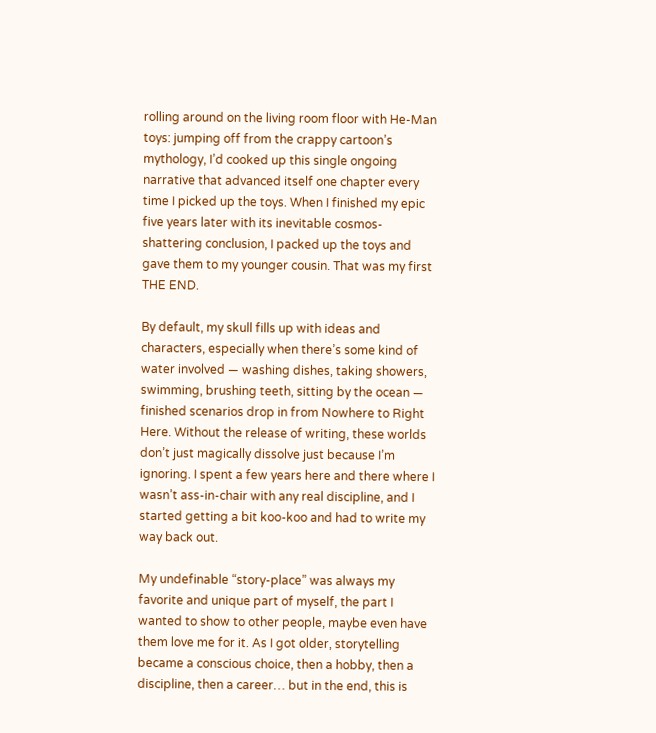rolling around on the living room floor with He-Man toys: jumping off from the crappy cartoon’s mythology, I’d cooked up this single ongoing narrative that advanced itself one chapter every time I picked up the toys. When I finished my epic five years later with its inevitable cosmos-shattering conclusion, I packed up the toys and gave them to my younger cousin. That was my first THE END.

By default, my skull fills up with ideas and characters, especially when there’s some kind of water involved — washing dishes, taking showers, swimming, brushing teeth, sitting by the ocean — finished scenarios drop in from Nowhere to Right Here. Without the release of writing, these worlds don’t just magically dissolve just because I’m ignoring. I spent a few years here and there where I wasn’t ass-in-chair with any real discipline, and I started getting a bit koo-koo and had to write my way back out.

My undefinable “story-place” was always my favorite and unique part of myself, the part I wanted to show to other people, maybe even have them love me for it. As I got older, storytelling became a conscious choice, then a hobby, then a discipline, then a career… but in the end, this is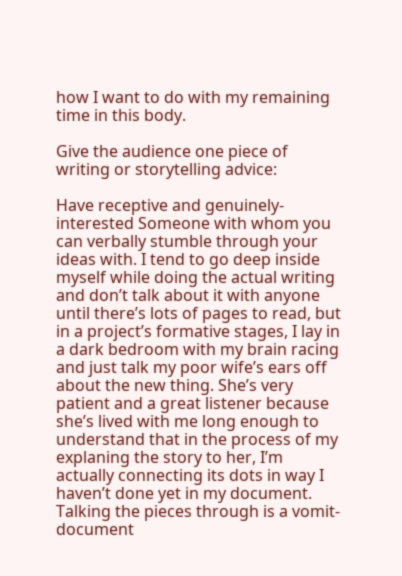how I want to do with my remaining time in this body.

Give the audience one piece of writing or storytelling advice:

Have receptive and genuinely-interested Someone with whom you can verbally stumble through your ideas with. I tend to go deep inside myself while doing the actual writing and don’t talk about it with anyone until there’s lots of pages to read, but in a project’s formative stages, I lay in a dark bedroom with my brain racing and just talk my poor wife’s ears off about the new thing. She’s very patient and a great listener because she’s lived with me long enough to understand that in the process of my explaning the story to her, I’m actually connecting its dots in way I haven’t done yet in my document. Talking the pieces through is a vomit-document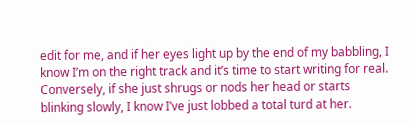edit for me, and if her eyes light up by the end of my babbling, I know I’m on the right track and it’s time to start writing for real. Conversely, if she just shrugs or nods her head or starts blinking slowly, I know I’ve just lobbed a total turd at her.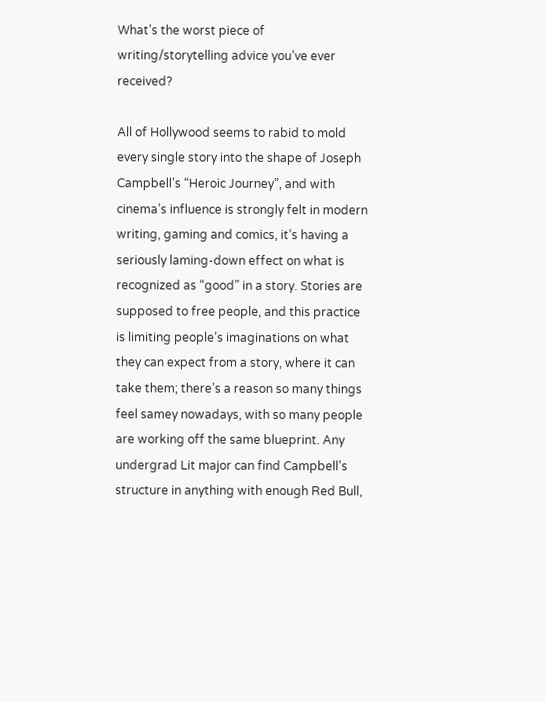What’s the worst piece of writing/storytelling advice you’ve ever received?

All of Hollywood seems to rabid to mold every single story into the shape of Joseph Campbell’s “Heroic Journey”, and with cinema’s influence is strongly felt in modern writing, gaming and comics, it’s having a seriously laming-down effect on what is recognized as “good” in a story. Stories are supposed to free people, and this practice is limiting people’s imaginations on what they can expect from a story, where it can take them; there’s a reason so many things feel samey nowadays, with so many people are working off the same blueprint. Any undergrad Lit major can find Campbell’s structure in anything with enough Red Bull,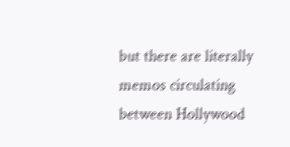but there are literally memos circulating between Hollywood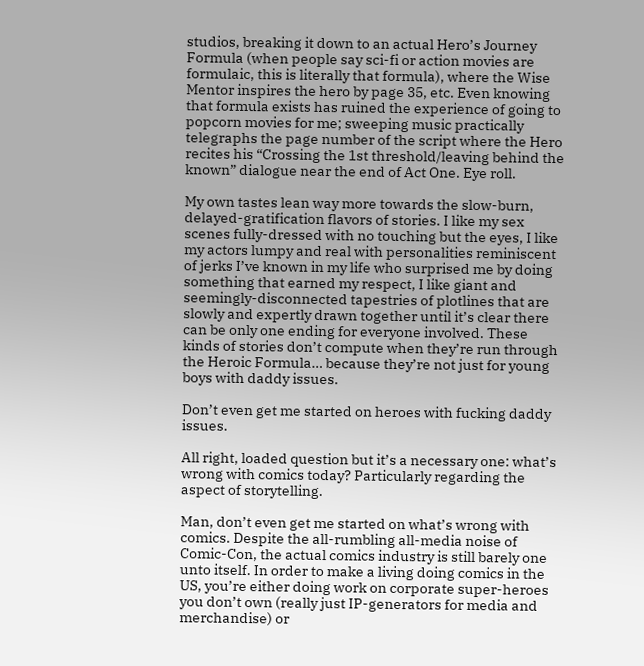studios, breaking it down to an actual Hero’s Journey Formula (when people say sci-fi or action movies are formulaic, this is literally that formula), where the Wise Mentor inspires the hero by page 35, etc. Even knowing that formula exists has ruined the experience of going to popcorn movies for me; sweeping music practically telegraphs the page number of the script where the Hero recites his “Crossing the 1st threshold/leaving behind the known” dialogue near the end of Act One. Eye roll.

My own tastes lean way more towards the slow-burn, delayed-gratification flavors of stories. I like my sex scenes fully-dressed with no touching but the eyes, I like my actors lumpy and real with personalities reminiscent of jerks I’ve known in my life who surprised me by doing something that earned my respect, I like giant and seemingly-disconnected tapestries of plotlines that are slowly and expertly drawn together until it’s clear there can be only one ending for everyone involved. These kinds of stories don’t compute when they’re run through the Heroic Formula… because they’re not just for young boys with daddy issues.

Don’t even get me started on heroes with fucking daddy issues.

All right, loaded question but it’s a necessary one: what’s wrong with comics today? Particularly regarding the aspect of storytelling.

Man, don’t even get me started on what’s wrong with comics. Despite the all-rumbling all-media noise of Comic-Con, the actual comics industry is still barely one unto itself. In order to make a living doing comics in the US, you’re either doing work on corporate super-heroes you don’t own (really just IP-generators for media and merchandise) or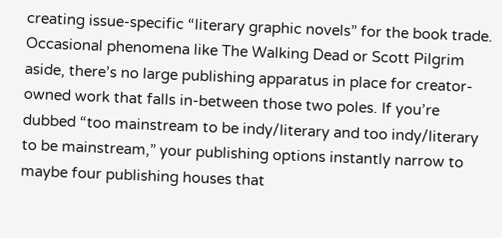creating issue-specific “literary graphic novels” for the book trade. Occasional phenomena like The Walking Dead or Scott Pilgrim aside, there’s no large publishing apparatus in place for creator-owned work that falls in-between those two poles. If you’re dubbed “too mainstream to be indy/literary and too indy/literary to be mainstream,” your publishing options instantly narrow to maybe four publishing houses that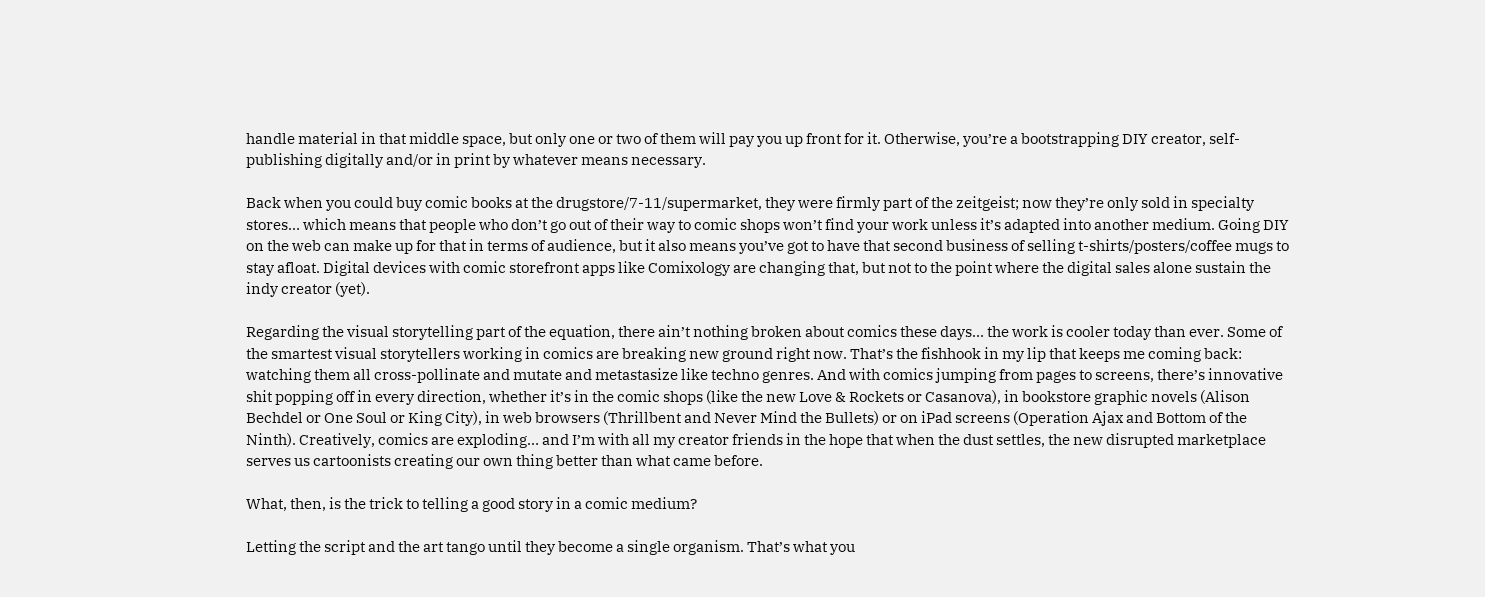handle material in that middle space, but only one or two of them will pay you up front for it. Otherwise, you’re a bootstrapping DIY creator, self-publishing digitally and/or in print by whatever means necessary.

Back when you could buy comic books at the drugstore/7-11/supermarket, they were firmly part of the zeitgeist; now they’re only sold in specialty stores… which means that people who don’t go out of their way to comic shops won’t find your work unless it’s adapted into another medium. Going DIY on the web can make up for that in terms of audience, but it also means you’ve got to have that second business of selling t-shirts/posters/coffee mugs to stay afloat. Digital devices with comic storefront apps like Comixology are changing that, but not to the point where the digital sales alone sustain the indy creator (yet).

Regarding the visual storytelling part of the equation, there ain’t nothing broken about comics these days… the work is cooler today than ever. Some of the smartest visual storytellers working in comics are breaking new ground right now. That’s the fishhook in my lip that keeps me coming back: watching them all cross-pollinate and mutate and metastasize like techno genres. And with comics jumping from pages to screens, there’s innovative shit popping off in every direction, whether it’s in the comic shops (like the new Love & Rockets or Casanova), in bookstore graphic novels (Alison Bechdel or One Soul or King City), in web browsers (Thrillbent and Never Mind the Bullets) or on iPad screens (Operation Ajax and Bottom of the Ninth). Creatively, comics are exploding… and I’m with all my creator friends in the hope that when the dust settles, the new disrupted marketplace serves us cartoonists creating our own thing better than what came before.

What, then, is the trick to telling a good story in a comic medium?

Letting the script and the art tango until they become a single organism. That’s what you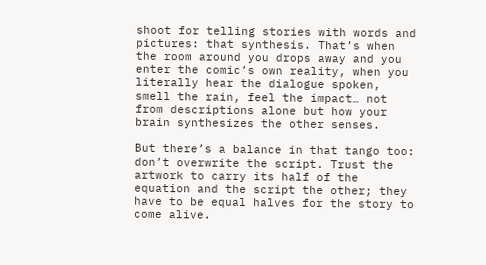shoot for telling stories with words and pictures: that synthesis. That’s when the room around you drops away and you enter the comic’s own reality, when you literally hear the dialogue spoken, smell the rain, feel the impact… not from descriptions alone but how your brain synthesizes the other senses.

But there’s a balance in that tango too: don’t overwrite the script. Trust the artwork to carry its half of the equation and the script the other; they have to be equal halves for the story to come alive.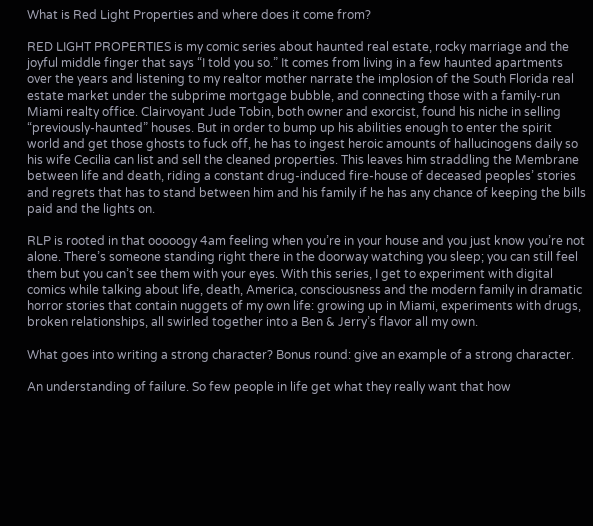What is Red Light Properties and where does it come from?

RED LIGHT PROPERTIES is my comic series about haunted real estate, rocky marriage and the joyful middle finger that says “I told you so.” It comes from living in a few haunted apartments over the years and listening to my realtor mother narrate the implosion of the South Florida real estate market under the subprime mortgage bubble, and connecting those with a family-run Miami realty office. Clairvoyant Jude Tobin, both owner and exorcist, found his niche in selling “previously-haunted” houses. But in order to bump up his abilities enough to enter the spirit world and get those ghosts to fuck off, he has to ingest heroic amounts of hallucinogens daily so his wife Cecilia can list and sell the cleaned properties. This leaves him straddling the Membrane between life and death, riding a constant drug-induced fire-house of deceased peoples’ stories and regrets that has to stand between him and his family if he has any chance of keeping the bills paid and the lights on.

RLP is rooted in that ooooogy 4am feeling when you’re in your house and you just know you’re not alone. There’s someone standing right there in the doorway watching you sleep; you can still feel them but you can’t see them with your eyes. With this series, I get to experiment with digital comics while talking about life, death, America, consciousness and the modern family in dramatic horror stories that contain nuggets of my own life: growing up in Miami, experiments with drugs, broken relationships, all swirled together into a Ben & Jerry’s flavor all my own.

What goes into writing a strong character? Bonus round: give an example of a strong character.

An understanding of failure. So few people in life get what they really want that how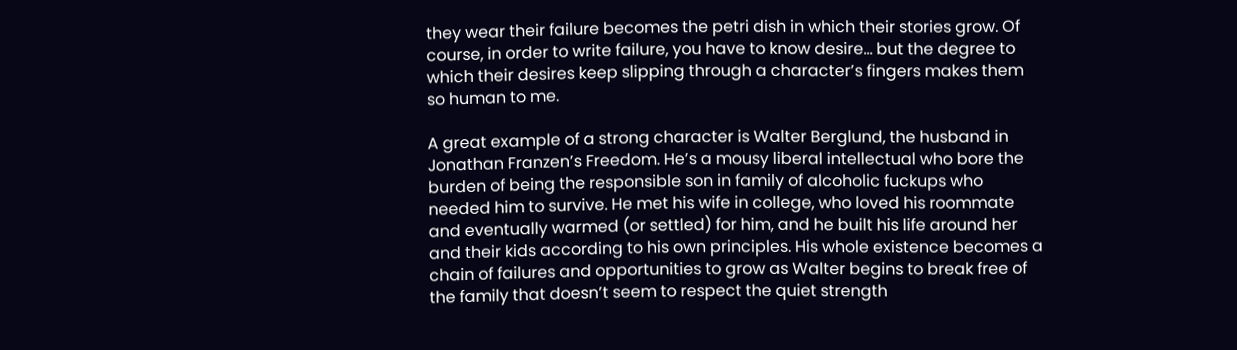they wear their failure becomes the petri dish in which their stories grow. Of course, in order to write failure, you have to know desire… but the degree to which their desires keep slipping through a character’s fingers makes them so human to me.

A great example of a strong character is Walter Berglund, the husband in Jonathan Franzen’s Freedom. He’s a mousy liberal intellectual who bore the burden of being the responsible son in family of alcoholic fuckups who needed him to survive. He met his wife in college, who loved his roommate and eventually warmed (or settled) for him, and he built his life around her and their kids according to his own principles. His whole existence becomes a chain of failures and opportunities to grow as Walter begins to break free of the family that doesn’t seem to respect the quiet strength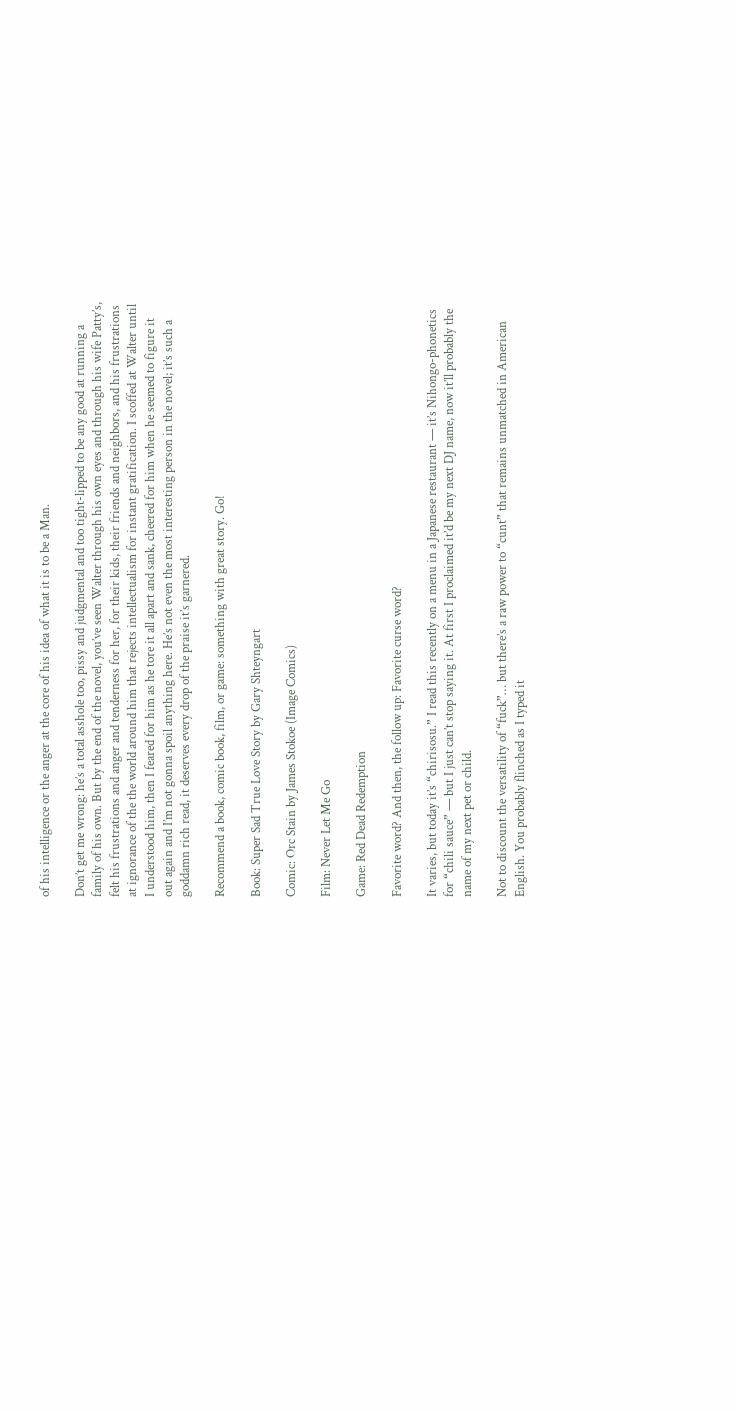of his intelligence or the anger at the core of his idea of what it is to be a Man.

Don’t get me wrong: he’s a total asshole too, pissy and judgmental and too tight-lipped to be any good at running a family of his own. But by the end of the novel, you’ve seen Walter through his own eyes and through his wife Patty’s, felt his frustrations and anger and tenderness for her, for their kids, their friends and neighbors, and his frustrations at ignorance of the the world around him that rejects intellectualism for instant gratification. I scoffed at Walter until I understood him, then I feared for him as he tore it all apart and sank, cheered for him when he seemed to figure it out again and I’m not gonna spoil anything here. He’s not even the most interesting person in the novel; it’s such a goddamn rich read, it deserves every drop of the praise it’s garnered.

Recommend a book, comic book, film, or game: something with great story. Go!

Book: Super Sad True Love Story by Gary Shteyngart

Comic: Orc Stain by James Stokoe (Image Comics)

Film: Never Let Me Go

Game: Red Dead Redemption

Favorite word? And then, the follow up: Favorite curse word?

It varies, but today it’s “chirisosu.” I read this recently on a menu in a Japanese restaurant — it’s Nihongo-phonetics for “chili sauce” — but I just can’t stop saying it. At first I proclaimed it’d be my next DJ name, now it’ll probably the name of my next pet or child.

Not to discount the versatility of “fuck”… but there’s a raw power to “cunt” that remains unmatched in American English. You probably flinched as I typed it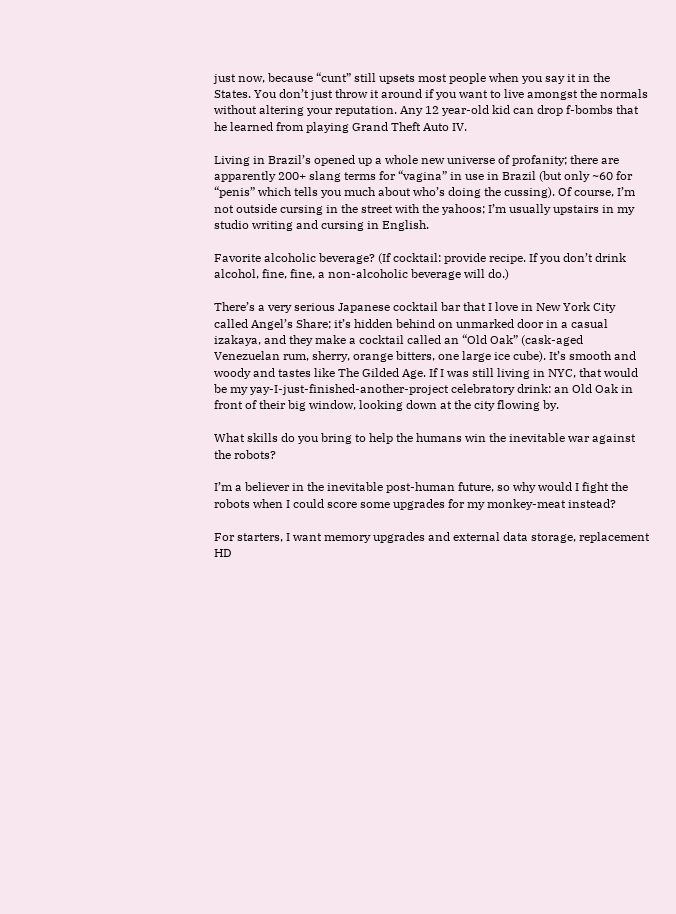just now, because “cunt” still upsets most people when you say it in the States. You don’t just throw it around if you want to live amongst the normals without altering your reputation. Any 12 year-old kid can drop f-bombs that he learned from playing Grand Theft Auto IV.

Living in Brazil’s opened up a whole new universe of profanity; there are apparently 200+ slang terms for “vagina” in use in Brazil (but only ~60 for “penis” which tells you much about who’s doing the cussing). Of course, I’m not outside cursing in the street with the yahoos; I’m usually upstairs in my studio writing and cursing in English.

Favorite alcoholic beverage? (If cocktail: provide recipe. If you don’t drink alcohol, fine, fine, a non-alcoholic beverage will do.)

There’s a very serious Japanese cocktail bar that I love in New York City called Angel’s Share; it’s hidden behind on unmarked door in a casual izakaya, and they make a cocktail called an “Old Oak” (cask-aged Venezuelan rum, sherry, orange bitters, one large ice cube). It’s smooth and woody and tastes like The Gilded Age. If I was still living in NYC, that would be my yay-I-just-finished-another-project celebratory drink: an Old Oak in front of their big window, looking down at the city flowing by.

What skills do you bring to help the humans win the inevitable war against the robots?

I’m a believer in the inevitable post-human future, so why would I fight the robots when I could score some upgrades for my monkey-meat instead?

For starters, I want memory upgrades and external data storage, replacement HD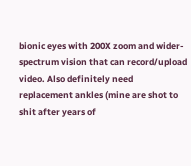bionic eyes with 200X zoom and wider-spectrum vision that can record/upload video. Also definitely need replacement ankles (mine are shot to shit after years of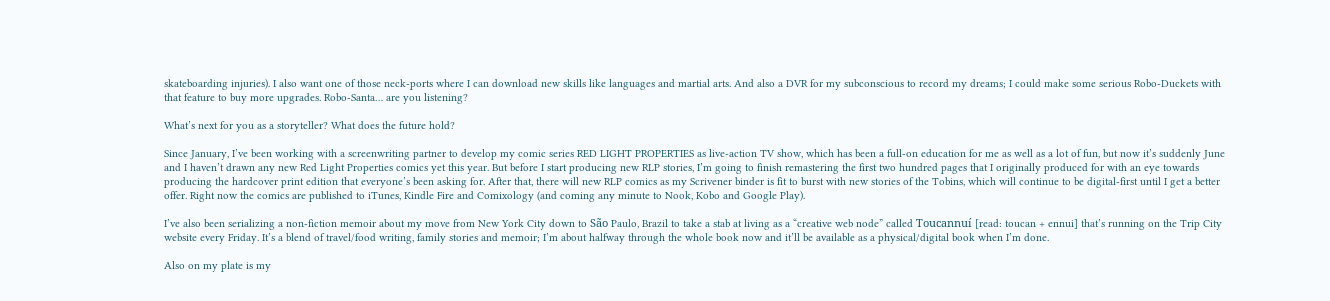skateboarding injuries). I also want one of those neck-ports where I can download new skills like languages and martial arts. And also a DVR for my subconscious to record my dreams; I could make some serious Robo-Duckets with that feature to buy more upgrades. Robo-Santa… are you listening?

What’s next for you as a storyteller? What does the future hold?

Since January, I’ve been working with a screenwriting partner to develop my comic series RED LIGHT PROPERTIES as live-action TV show, which has been a full-on education for me as well as a lot of fun, but now it’s suddenly June and I haven’t drawn any new Red Light Properties comics yet this year. But before I start producing new RLP stories, I’m going to finish remastering the first two hundred pages that I originally produced for with an eye towards producing the hardcover print edition that everyone’s been asking for. After that, there will new RLP comics as my Scrivener binder is fit to burst with new stories of the Tobins, which will continue to be digital-first until I get a better offer. Right now the comics are published to iTunes, Kindle Fire and Comixology (and coming any minute to Nook, Kobo and Google Play).

I’ve also been serializing a non-fiction memoir about my move from New York City down to São Paulo, Brazil to take a stab at living as a “creative web node” called Toucannuí [read: toucan + ennui] that’s running on the Trip City website every Friday. It’s a blend of travel/food writing, family stories and memoir; I’m about halfway through the whole book now and it’ll be available as a physical/digital book when I’m done.

Also on my plate is my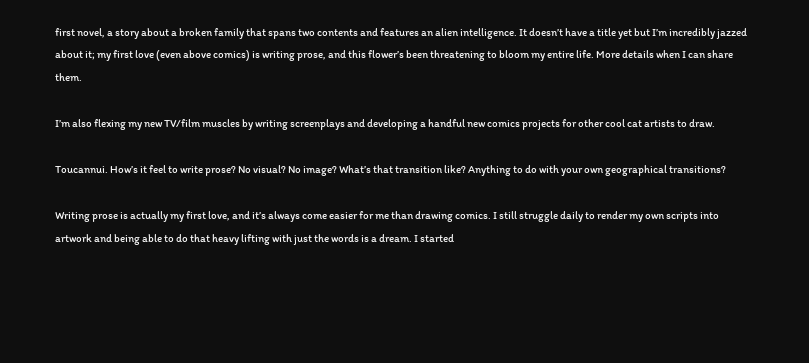first novel, a story about a broken family that spans two contents and features an alien intelligence. It doesn’t have a title yet but I’m incredibly jazzed about it; my first love (even above comics) is writing prose, and this flower’s been threatening to bloom my entire life. More details when I can share them.

I’m also flexing my new TV/film muscles by writing screenplays and developing a handful new comics projects for other cool cat artists to draw.

Toucannui. How’s it feel to write prose? No visual? No image? What’s that transition like? Anything to do with your own geographical transitions?

Writing prose is actually my first love, and it’s always come easier for me than drawing comics. I still struggle daily to render my own scripts into artwork and being able to do that heavy lifting with just the words is a dream. I started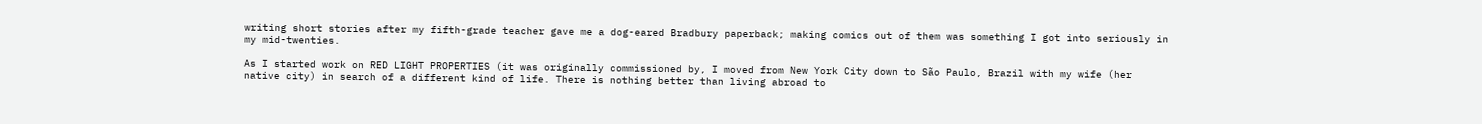writing short stories after my fifth-grade teacher gave me a dog-eared Bradbury paperback; making comics out of them was something I got into seriously in my mid-twenties.

As I started work on RED LIGHT PROPERTIES (it was originally commissioned by, I moved from New York City down to São Paulo, Brazil with my wife (her native city) in search of a different kind of life. There is nothing better than living abroad to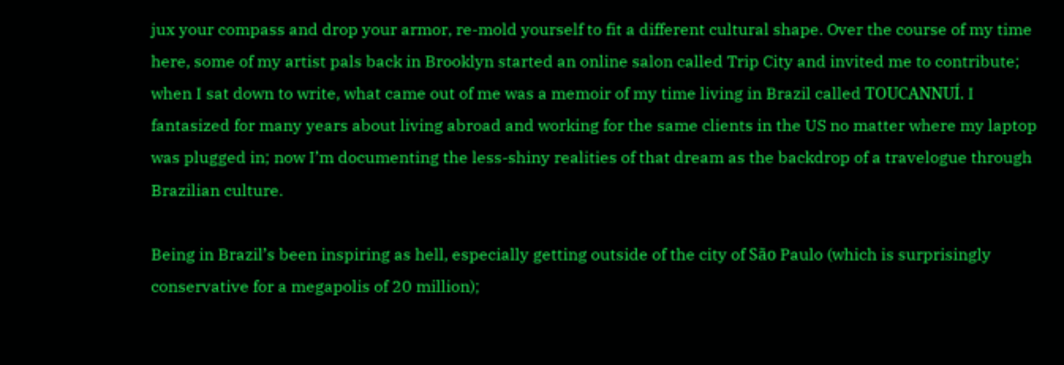jux your compass and drop your armor, re-mold yourself to fit a different cultural shape. Over the course of my time here, some of my artist pals back in Brooklyn started an online salon called Trip City and invited me to contribute; when I sat down to write, what came out of me was a memoir of my time living in Brazil called TOUCANNUÍ. I fantasized for many years about living abroad and working for the same clients in the US no matter where my laptop was plugged in; now I’m documenting the less-shiny realities of that dream as the backdrop of a travelogue through Brazilian culture.

Being in Brazil’s been inspiring as hell, especially getting outside of the city of São Paulo (which is surprisingly conservative for a megapolis of 20 million);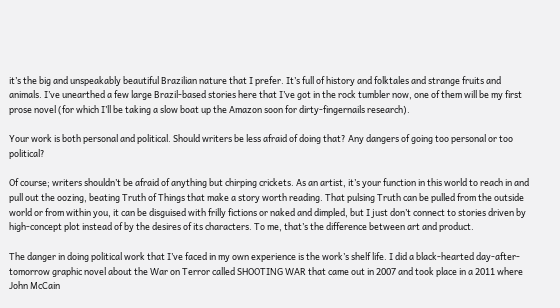it’s the big and unspeakably beautiful Brazilian nature that I prefer. It’s full of history and folktales and strange fruits and animals. I’ve unearthed a few large Brazil-based stories here that I’ve got in the rock tumbler now, one of them will be my first prose novel (for which I’ll be taking a slow boat up the Amazon soon for dirty-fingernails research).

Your work is both personal and political. Should writers be less afraid of doing that? Any dangers of going too personal or too political?

Of course; writers shouldn’t be afraid of anything but chirping crickets. As an artist, it’s your function in this world to reach in and pull out the oozing, beating Truth of Things that make a story worth reading. That pulsing Truth can be pulled from the outside world or from within you, it can be disguised with frilly fictions or naked and dimpled, but I just don’t connect to stories driven by high-concept plot instead of by the desires of its characters. To me, that’s the difference between art and product.

The danger in doing political work that I’ve faced in my own experience is the work’s shelf life. I did a black-hearted day-after-tomorrow graphic novel about the War on Terror called SHOOTING WAR that came out in 2007 and took place in a 2011 where John McCain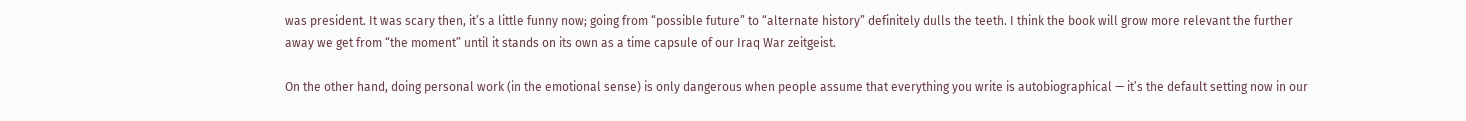was president. It was scary then, it’s a little funny now; going from “possible future” to “alternate history” definitely dulls the teeth. I think the book will grow more relevant the further away we get from “the moment” until it stands on its own as a time capsule of our Iraq War zeitgeist.

On the other hand, doing personal work (in the emotional sense) is only dangerous when people assume that everything you write is autobiographical — it’s the default setting now in our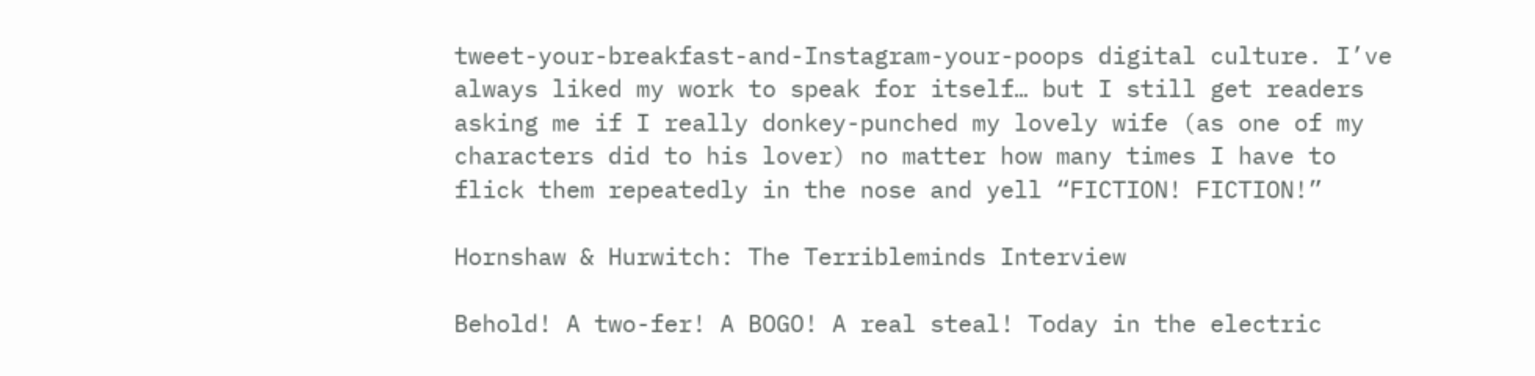tweet-your-breakfast-and-Instagram-your-poops digital culture. I’ve always liked my work to speak for itself… but I still get readers asking me if I really donkey-punched my lovely wife (as one of my characters did to his lover) no matter how many times I have to flick them repeatedly in the nose and yell “FICTION! FICTION!”

Hornshaw & Hurwitch: The Terribleminds Interview

Behold! A two-fer! A BOGO! A real steal! Today in the electric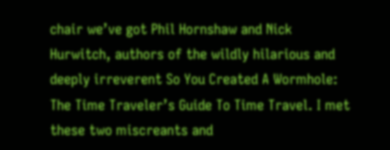chair we’ve got Phil Hornshaw and Nick Hurwitch, authors of the wildly hilarious and deeply irreverent So You Created A Wormhole: The Time Traveler’s Guide To Time Travel. I met these two miscreants and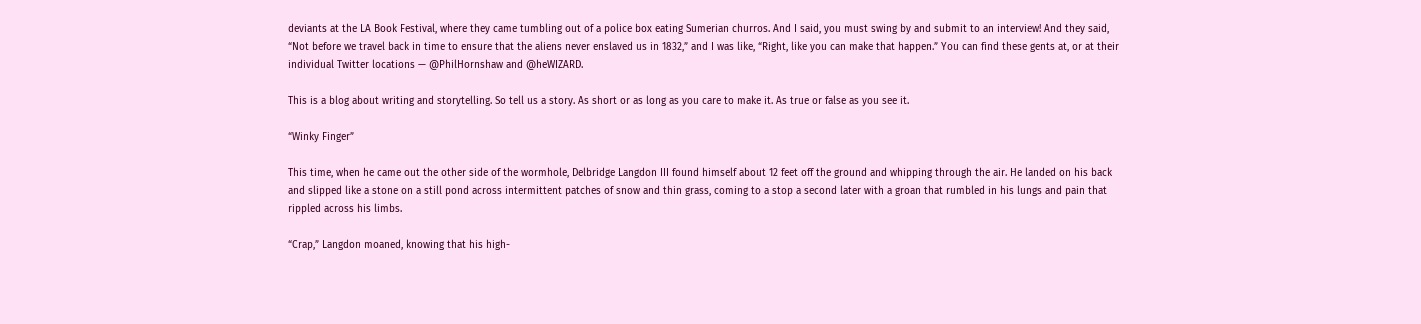deviants at the LA Book Festival, where they came tumbling out of a police box eating Sumerian churros. And I said, you must swing by and submit to an interview! And they said, “Not before we travel back in time to ensure that the aliens never enslaved us in 1832,” and I was like, “Right, like you can make that happen.” You can find these gents at, or at their individual Twitter locations — @PhilHornshaw and @heWIZARD.

This is a blog about writing and storytelling. So tell us a story. As short or as long as you care to make it. As true or false as you see it.

“Winky Finger”

This time, when he came out the other side of the wormhole, Delbridge Langdon III found himself about 12 feet off the ground and whipping through the air. He landed on his back and slipped like a stone on a still pond across intermittent patches of snow and thin grass, coming to a stop a second later with a groan that rumbled in his lungs and pain that rippled across his limbs.

“Crap,” Langdon moaned, knowing that his high-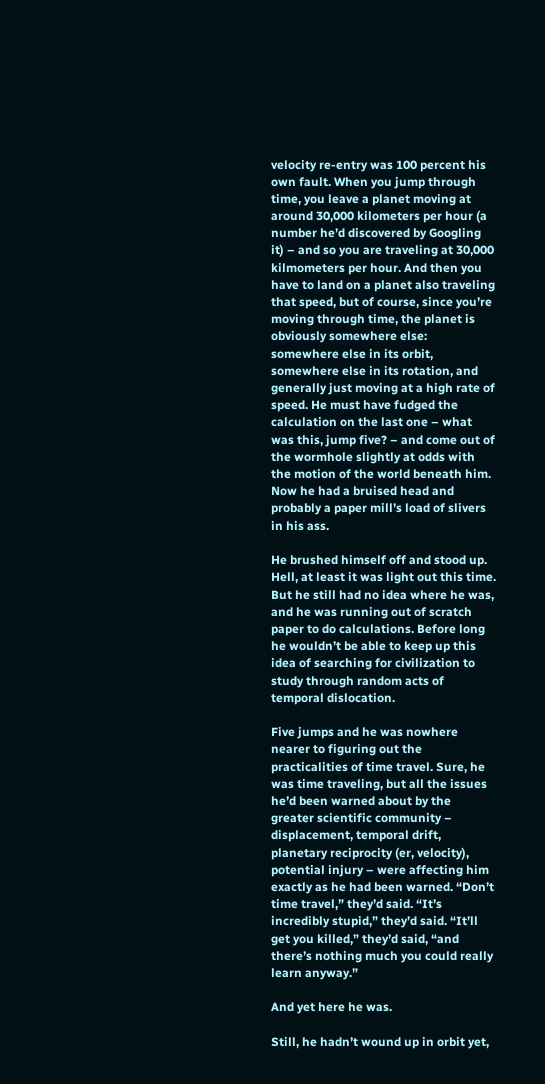velocity re-entry was 100 percent his own fault. When you jump through time, you leave a planet moving at around 30,000 kilometers per hour (a number he’d discovered by Googling it) – and so you are traveling at 30,000 kilmometers per hour. And then you have to land on a planet also traveling that speed, but of course, since you’re moving through time, the planet is obviously somewhere else: somewhere else in its orbit, somewhere else in its rotation, and generally just moving at a high rate of speed. He must have fudged the calculation on the last one – what was this, jump five? – and come out of the wormhole slightly at odds with the motion of the world beneath him. Now he had a bruised head and probably a paper mill’s load of slivers in his ass.

He brushed himself off and stood up. Hell, at least it was light out this time. But he still had no idea where he was, and he was running out of scratch paper to do calculations. Before long he wouldn’t be able to keep up this idea of searching for civilization to study through random acts of temporal dislocation.

Five jumps and he was nowhere nearer to figuring out the practicalities of time travel. Sure, he was time traveling, but all the issues he’d been warned about by the greater scientific community – displacement, temporal drift, planetary reciprocity (er, velocity), potential injury – were affecting him exactly as he had been warned. “Don’t time travel,” they’d said. “It’s incredibly stupid,” they’d said. “It’ll get you killed,” they’d said, “and there’s nothing much you could really learn anyway.”

And yet here he was.

Still, he hadn’t wound up in orbit yet,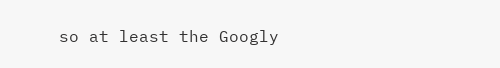so at least the Googly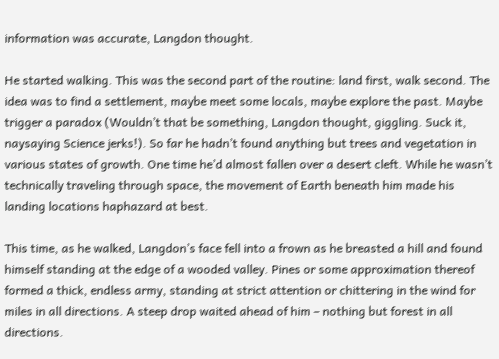information was accurate, Langdon thought.

He started walking. This was the second part of the routine: land first, walk second. The idea was to find a settlement, maybe meet some locals, maybe explore the past. Maybe trigger a paradox (Wouldn’t that be something, Langdon thought, giggling. Suck it, naysaying Science jerks!). So far he hadn’t found anything but trees and vegetation in various states of growth. One time he’d almost fallen over a desert cleft. While he wasn’t technically traveling through space, the movement of Earth beneath him made his landing locations haphazard at best.

This time, as he walked, Langdon’s face fell into a frown as he breasted a hill and found himself standing at the edge of a wooded valley. Pines or some approximation thereof formed a thick, endless army, standing at strict attention or chittering in the wind for miles in all directions. A steep drop waited ahead of him – nothing but forest in all directions.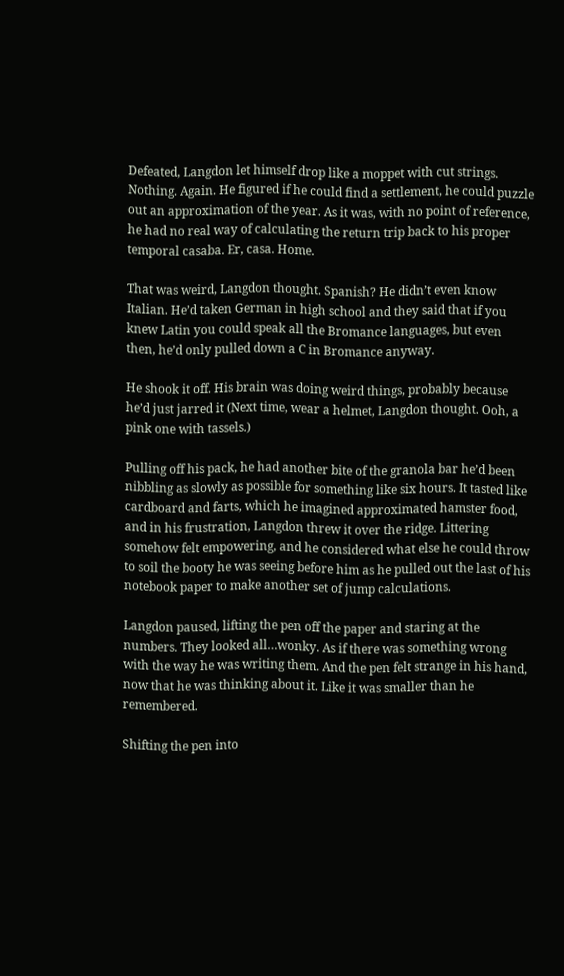Defeated, Langdon let himself drop like a moppet with cut strings. Nothing. Again. He figured if he could find a settlement, he could puzzle out an approximation of the year. As it was, with no point of reference, he had no real way of calculating the return trip back to his proper temporal casaba. Er, casa. Home.

That was weird, Langdon thought. Spanish? He didn’t even know Italian. He’d taken German in high school and they said that if you knew Latin you could speak all the Bromance languages, but even then, he’d only pulled down a C in Bromance anyway.

He shook it off. His brain was doing weird things, probably because he’d just jarred it (Next time, wear a helmet, Langdon thought. Ooh, a pink one with tassels.)

Pulling off his pack, he had another bite of the granola bar he’d been nibbling as slowly as possible for something like six hours. It tasted like cardboard and farts, which he imagined approximated hamster food, and in his frustration, Langdon threw it over the ridge. Littering somehow felt empowering, and he considered what else he could throw to soil the booty he was seeing before him as he pulled out the last of his notebook paper to make another set of jump calculations.

Langdon paused, lifting the pen off the paper and staring at the numbers. They looked all…wonky. As if there was something wrong with the way he was writing them. And the pen felt strange in his hand, now that he was thinking about it. Like it was smaller than he remembered.

Shifting the pen into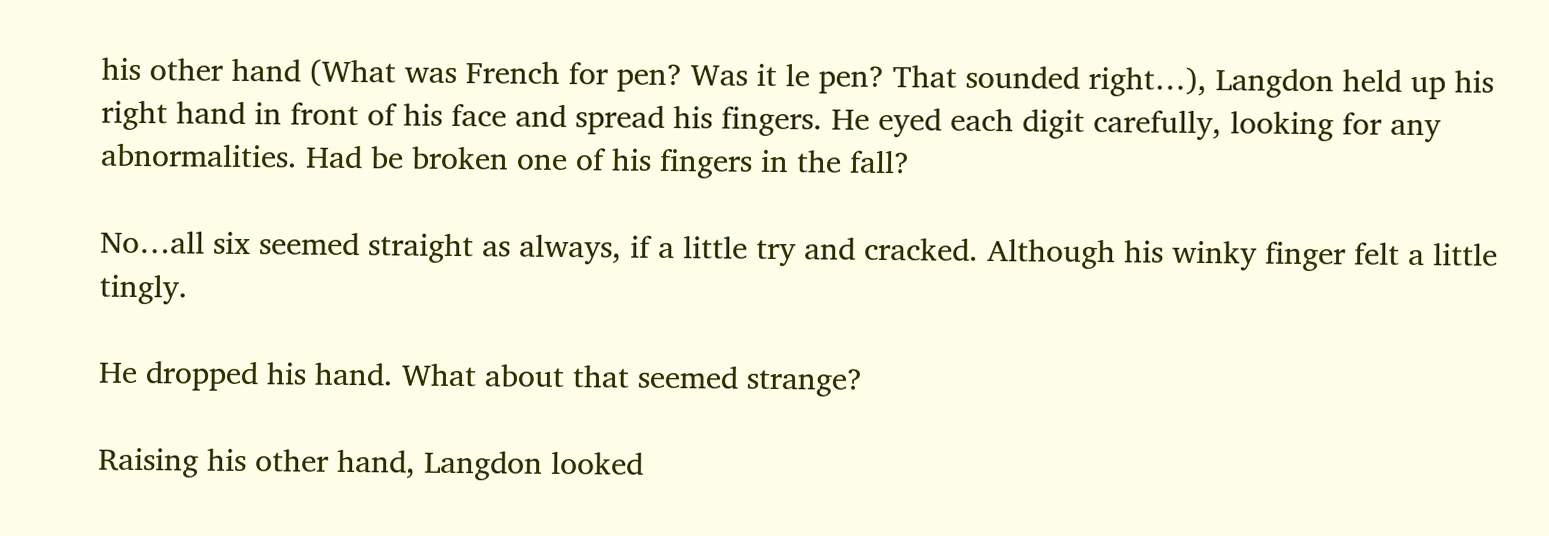his other hand (What was French for pen? Was it le pen? That sounded right…), Langdon held up his right hand in front of his face and spread his fingers. He eyed each digit carefully, looking for any abnormalities. Had be broken one of his fingers in the fall?

No…all six seemed straight as always, if a little try and cracked. Although his winky finger felt a little tingly.

He dropped his hand. What about that seemed strange?

Raising his other hand, Langdon looked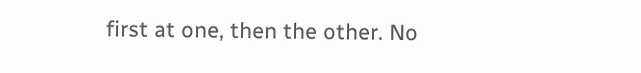first at one, then the other. No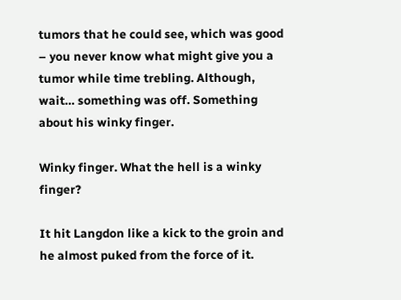tumors that he could see, which was good – you never know what might give you a tumor while time trebling. Although, wait… something was off. Something about his winky finger.

Winky finger. What the hell is a winky finger?

It hit Langdon like a kick to the groin and he almost puked from the force of it.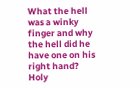What the hell was a winky finger and why the hell did he have one on his right hand? Holy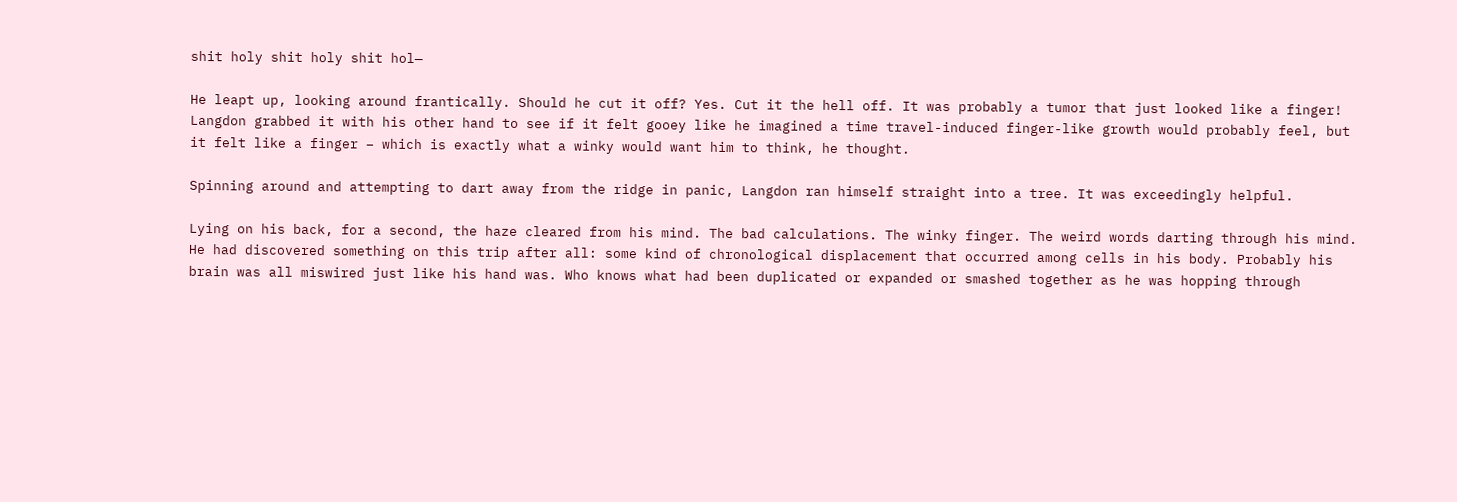shit holy shit holy shit hol—

He leapt up, looking around frantically. Should he cut it off? Yes. Cut it the hell off. It was probably a tumor that just looked like a finger! Langdon grabbed it with his other hand to see if it felt gooey like he imagined a time travel-induced finger-like growth would probably feel, but it felt like a finger – which is exactly what a winky would want him to think, he thought.

Spinning around and attempting to dart away from the ridge in panic, Langdon ran himself straight into a tree. It was exceedingly helpful.

Lying on his back, for a second, the haze cleared from his mind. The bad calculations. The winky finger. The weird words darting through his mind. He had discovered something on this trip after all: some kind of chronological displacement that occurred among cells in his body. Probably his brain was all miswired just like his hand was. Who knows what had been duplicated or expanded or smashed together as he was hopping through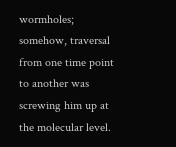wormholes; somehow, traversal from one time point to another was screwing him up at the molecular level.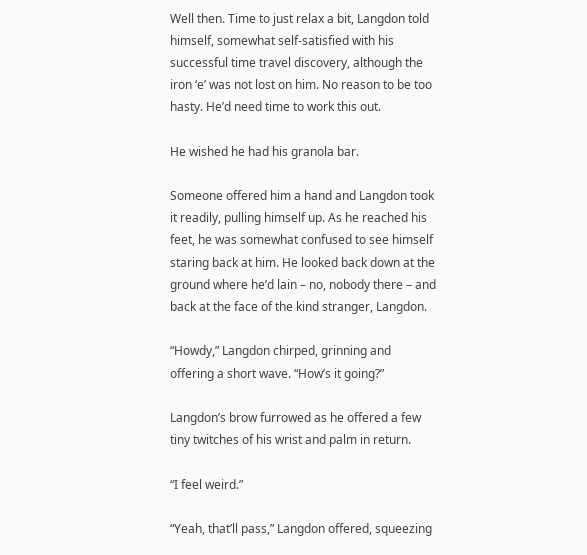Well then. Time to just relax a bit, Langdon told himself, somewhat self-satisfied with his successful time travel discovery, although the iron ‘e’ was not lost on him. No reason to be too hasty. He’d need time to work this out.

He wished he had his granola bar.

Someone offered him a hand and Langdon took it readily, pulling himself up. As he reached his feet, he was somewhat confused to see himself staring back at him. He looked back down at the ground where he’d lain – no, nobody there – and back at the face of the kind stranger, Langdon.

“Howdy,” Langdon chirped, grinning and offering a short wave. “How’s it going?”

Langdon’s brow furrowed as he offered a few tiny twitches of his wrist and palm in return.

“I feel weird.”

“Yeah, that’ll pass,” Langdon offered, squeezing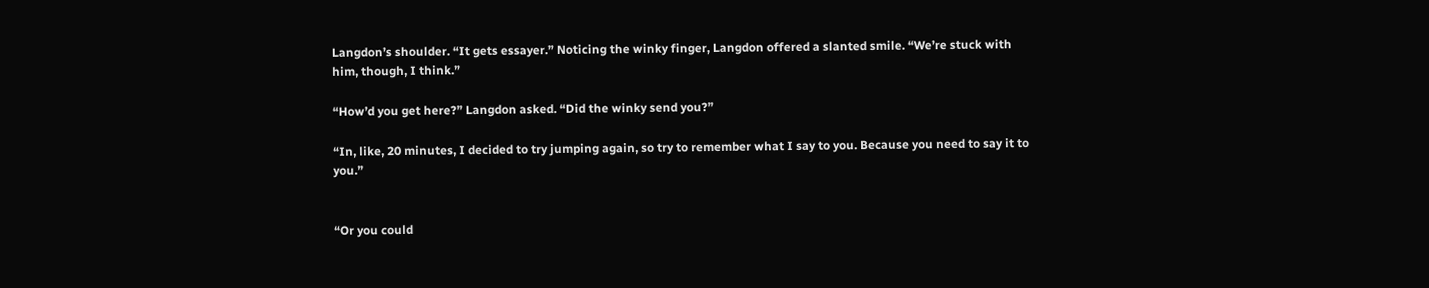Langdon’s shoulder. “It gets essayer.” Noticing the winky finger, Langdon offered a slanted smile. “We’re stuck with him, though, I think.”

“How’d you get here?” Langdon asked. “Did the winky send you?”

“In, like, 20 minutes, I decided to try jumping again, so try to remember what I say to you. Because you need to say it to you.”


“Or you could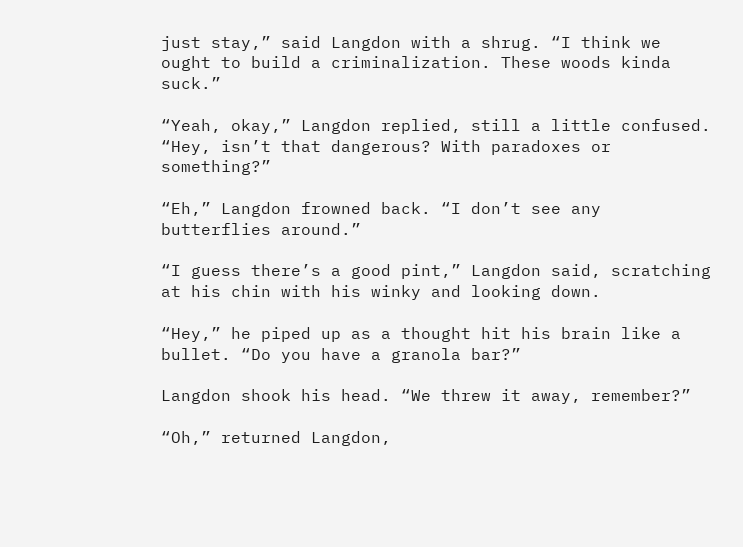just stay,” said Langdon with a shrug. “I think we ought to build a criminalization. These woods kinda suck.”

“Yeah, okay,” Langdon replied, still a little confused. “Hey, isn’t that dangerous? With paradoxes or something?”

“Eh,” Langdon frowned back. “I don’t see any butterflies around.”

“I guess there’s a good pint,” Langdon said, scratching at his chin with his winky and looking down.

“Hey,” he piped up as a thought hit his brain like a bullet. “Do you have a granola bar?”

Langdon shook his head. “We threw it away, remember?”

“Oh,” returned Langdon,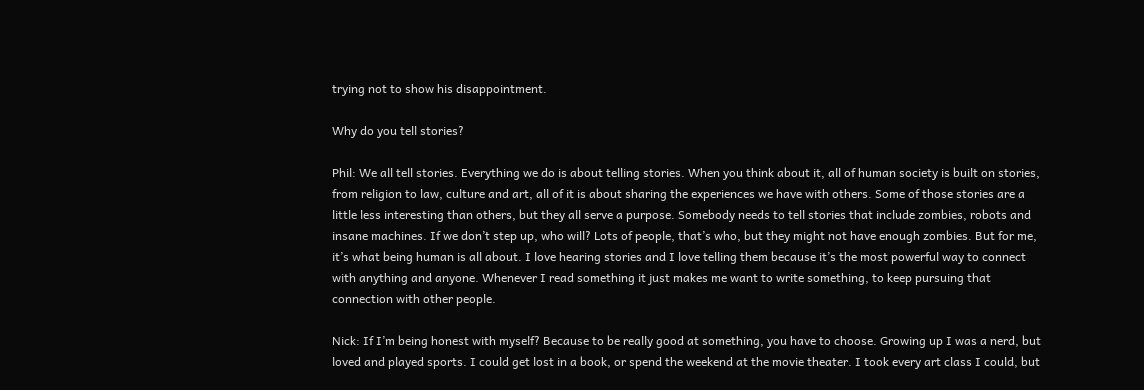trying not to show his disappointment.

Why do you tell stories?

Phil: We all tell stories. Everything we do is about telling stories. When you think about it, all of human society is built on stories, from religion to law, culture and art, all of it is about sharing the experiences we have with others. Some of those stories are a little less interesting than others, but they all serve a purpose. Somebody needs to tell stories that include zombies, robots and insane machines. If we don’t step up, who will? Lots of people, that’s who, but they might not have enough zombies. But for me, it’s what being human is all about. I love hearing stories and I love telling them because it’s the most powerful way to connect with anything and anyone. Whenever I read something it just makes me want to write something, to keep pursuing that connection with other people.

Nick: If I’m being honest with myself? Because to be really good at something, you have to choose. Growing up I was a nerd, but loved and played sports. I could get lost in a book, or spend the weekend at the movie theater. I took every art class I could, but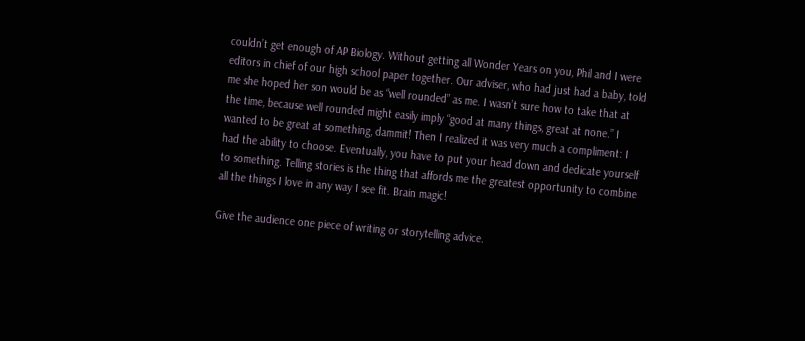couldn’t get enough of AP Biology. Without getting all Wonder Years on you, Phil and I were editors in chief of our high school paper together. Our adviser, who had just had a baby, told me she hoped her son would be as “well rounded” as me. I wasn’t sure how to take that at the time, because well rounded might easily imply “good at many things, great at none.” I wanted to be great at something, dammit! Then I realized it was very much a compliment: I had the ability to choose. Eventually, you have to put your head down and dedicate yourself to something. Telling stories is the thing that affords me the greatest opportunity to combine all the things I love in any way I see fit. Brain magic!

Give the audience one piece of writing or storytelling advice.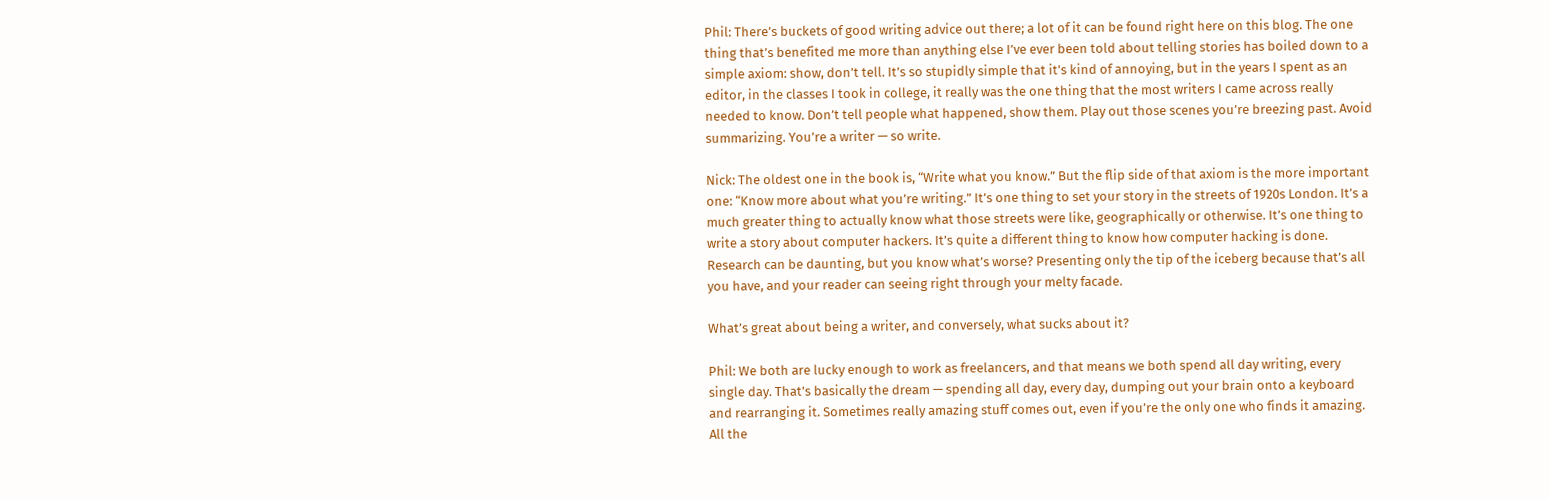Phil: There’s buckets of good writing advice out there; a lot of it can be found right here on this blog. The one thing that’s benefited me more than anything else I’ve ever been told about telling stories has boiled down to a simple axiom: show, don’t tell. It’s so stupidly simple that it’s kind of annoying, but in the years I spent as an editor, in the classes I took in college, it really was the one thing that the most writers I came across really needed to know. Don’t tell people what happened, show them. Play out those scenes you’re breezing past. Avoid summarizing. You’re a writer — so write.

Nick: The oldest one in the book is, “Write what you know.” But the flip side of that axiom is the more important one: “Know more about what you’re writing.” It’s one thing to set your story in the streets of 1920s London. It’s a much greater thing to actually know what those streets were like, geographically or otherwise. It’s one thing to write a story about computer hackers. It’s quite a different thing to know how computer hacking is done. Research can be daunting, but you know what’s worse? Presenting only the tip of the iceberg because that’s all you have, and your reader can seeing right through your melty facade.

What’s great about being a writer, and conversely, what sucks about it?

Phil: We both are lucky enough to work as freelancers, and that means we both spend all day writing, every single day. That’s basically the dream — spending all day, every day, dumping out your brain onto a keyboard and rearranging it. Sometimes really amazing stuff comes out, even if you’re the only one who finds it amazing. All the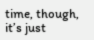time, though, it’s just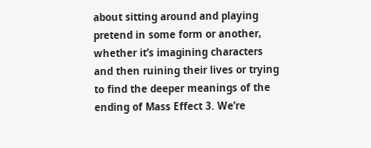about sitting around and playing pretend in some form or another, whether it’s imagining characters and then ruining their lives or trying to find the deeper meanings of the ending of Mass Effect 3. We’re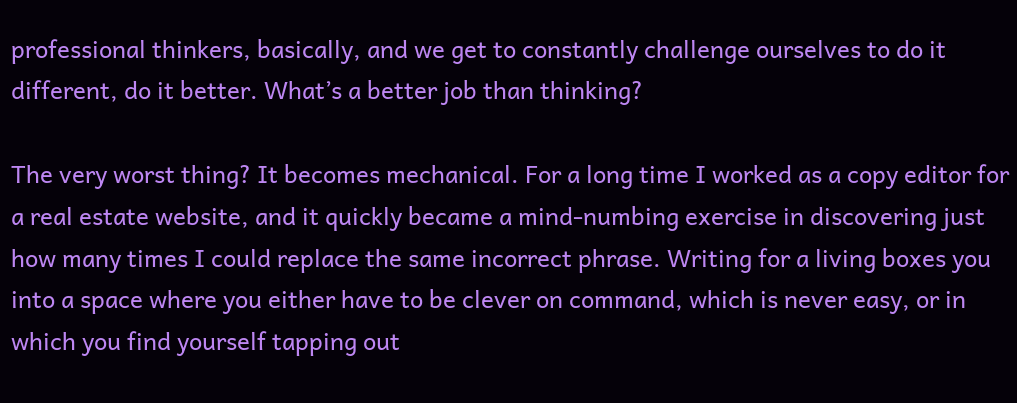professional thinkers, basically, and we get to constantly challenge ourselves to do it different, do it better. What’s a better job than thinking?

The very worst thing? It becomes mechanical. For a long time I worked as a copy editor for a real estate website, and it quickly became a mind-numbing exercise in discovering just how many times I could replace the same incorrect phrase. Writing for a living boxes you into a space where you either have to be clever on command, which is never easy, or in which you find yourself tapping out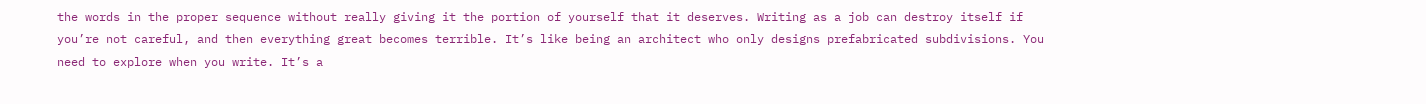the words in the proper sequence without really giving it the portion of yourself that it deserves. Writing as a job can destroy itself if you’re not careful, and then everything great becomes terrible. It’s like being an architect who only designs prefabricated subdivisions. You need to explore when you write. It’s a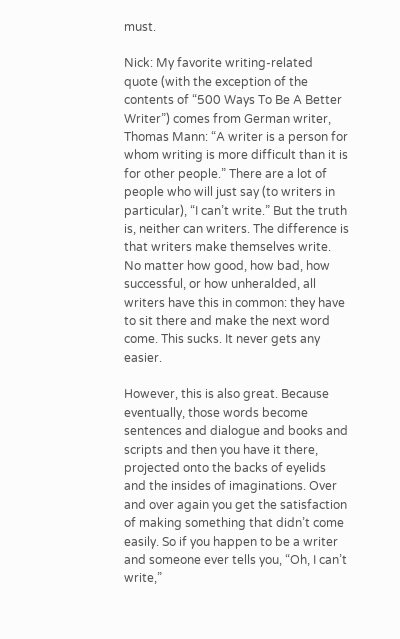must.

Nick: My favorite writing-related quote (with the exception of the contents of “500 Ways To Be A Better Writer”) comes from German writer, Thomas Mann: “A writer is a person for whom writing is more difficult than it is for other people.” There are a lot of people who will just say (to writers in particular), “I can’t write.” But the truth is, neither can writers. The difference is that writers make themselves write. No matter how good, how bad, how successful, or how unheralded, all writers have this in common: they have to sit there and make the next word come. This sucks. It never gets any easier.

However, this is also great. Because eventually, those words become sentences and dialogue and books and scripts and then you have it there, projected onto the backs of eyelids and the insides of imaginations. Over and over again you get the satisfaction of making something that didn’t come easily. So if you happen to be a writer and someone ever tells you, “Oh, I can’t write,”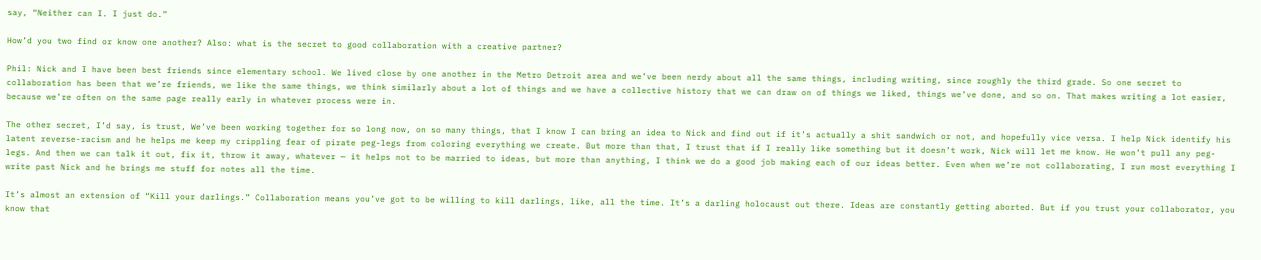say, “Neither can I. I just do.”

How’d you two find or know one another? Also: what is the secret to good collaboration with a creative partner?

Phil: Nick and I have been best friends since elementary school. We lived close by one another in the Metro Detroit area and we’ve been nerdy about all the same things, including writing, since roughly the third grade. So one secret to collaboration has been that we’re friends, we like the same things, we think similarly about a lot of things and we have a collective history that we can draw on of things we liked, things we’ve done, and so on. That makes writing a lot easier, because we’re often on the same page really early in whatever process were in.

The other secret, I’d say, is trust, We’ve been working together for so long now, on so many things, that I know I can bring an idea to Nick and find out if it’s actually a shit sandwich or not, and hopefully vice versa. I help Nick identify his latent reverse-racism and he helps me keep my crippling fear of pirate peg-legs from coloring everything we create. But more than that, I trust that if I really like something but it doesn’t work, Nick will let me know. He won’t pull any peg-legs. And then we can talk it out, fix it, throw it away, whatever — it helps not to be married to ideas, but more than anything, I think we do a good job making each of our ideas better. Even when we’re not collaborating, I run most everything I write past Nick and he brings me stuff for notes all the time.

It’s almost an extension of “Kill your darlings.” Collaboration means you’ve got to be willing to kill darlings, like, all the time. It’s a darling holocaust out there. Ideas are constantly getting aborted. But if you trust your collaborator, you know that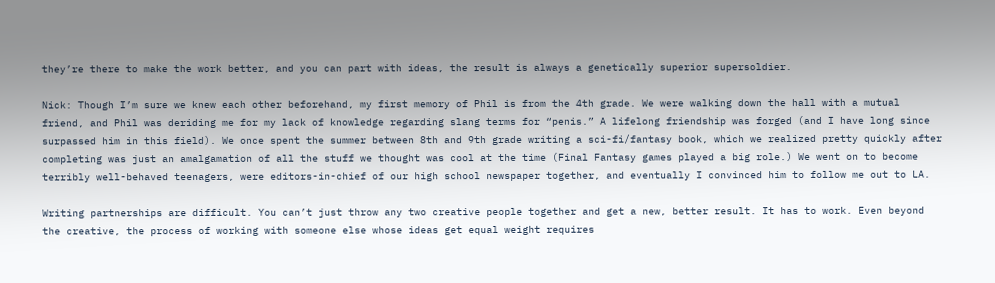they’re there to make the work better, and you can part with ideas, the result is always a genetically superior supersoldier.

Nick: Though I’m sure we knew each other beforehand, my first memory of Phil is from the 4th grade. We were walking down the hall with a mutual friend, and Phil was deriding me for my lack of knowledge regarding slang terms for “penis.” A lifelong friendship was forged (and I have long since surpassed him in this field). We once spent the summer between 8th and 9th grade writing a sci-fi/fantasy book, which we realized pretty quickly after completing was just an amalgamation of all the stuff we thought was cool at the time (Final Fantasy games played a big role.) We went on to become terribly well-behaved teenagers, were editors-in-chief of our high school newspaper together, and eventually I convinced him to follow me out to LA.

Writing partnerships are difficult. You can’t just throw any two creative people together and get a new, better result. It has to work. Even beyond the creative, the process of working with someone else whose ideas get equal weight requires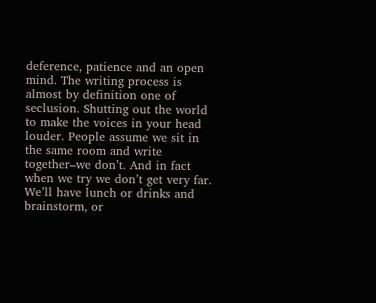deference, patience and an open mind. The writing process is almost by definition one of seclusion. Shutting out the world to make the voices in your head louder. People assume we sit in the same room and write together–we don’t. And in fact when we try we don’t get very far. We’ll have lunch or drinks and brainstorm, or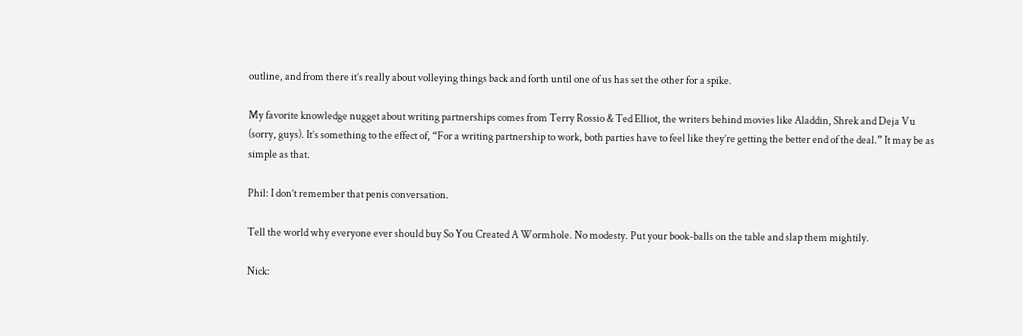outline, and from there it’s really about volleying things back and forth until one of us has set the other for a spike.

My favorite knowledge nugget about writing partnerships comes from Terry Rossio & Ted Elliot, the writers behind movies like Aladdin, Shrek and Deja Vu (sorry, guys). It’s something to the effect of, “For a writing partnership to work, both parties have to feel like they’re getting the better end of the deal.” It may be as simple as that.

Phil: I don’t remember that penis conversation.

Tell the world why everyone ever should buy So You Created A Wormhole. No modesty. Put your book-balls on the table and slap them mightily.

Nick: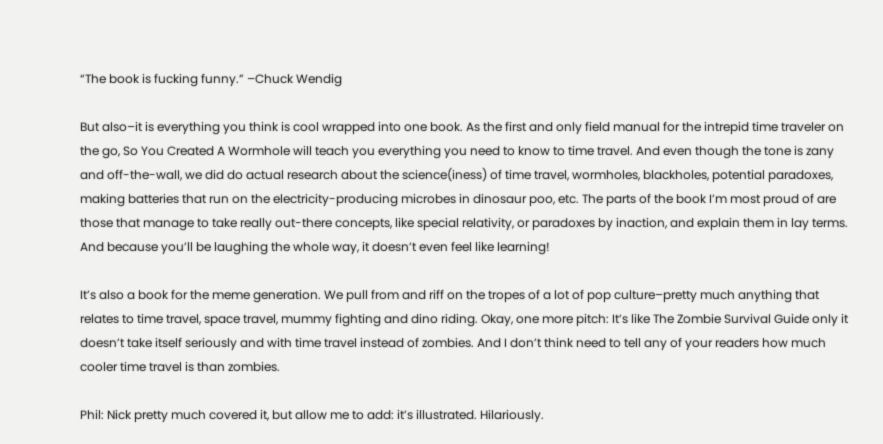“The book is fucking funny.” –Chuck Wendig

But also–it is everything you think is cool wrapped into one book. As the first and only field manual for the intrepid time traveler on the go, So You Created A Wormhole will teach you everything you need to know to time travel. And even though the tone is zany and off-the-wall, we did do actual research about the science(iness) of time travel, wormholes, blackholes, potential paradoxes, making batteries that run on the electricity-producing microbes in dinosaur poo, etc. The parts of the book I’m most proud of are those that manage to take really out-there concepts, like special relativity, or paradoxes by inaction, and explain them in lay terms. And because you’ll be laughing the whole way, it doesn’t even feel like learning!

It’s also a book for the meme generation. We pull from and riff on the tropes of a lot of pop culture–pretty much anything that relates to time travel, space travel, mummy fighting and dino riding. Okay, one more pitch: It’s like The Zombie Survival Guide only it doesn’t take itself seriously and with time travel instead of zombies. And I don’t think need to tell any of your readers how much cooler time travel is than zombies.

Phil: Nick pretty much covered it, but allow me to add: it’s illustrated. Hilariously.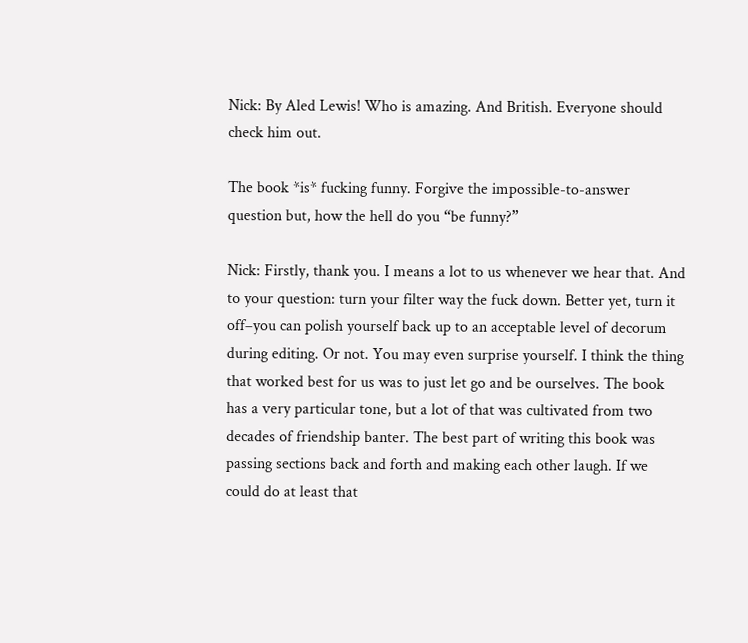Nick: By Aled Lewis! Who is amazing. And British. Everyone should check him out.

The book *is* fucking funny. Forgive the impossible-to-answer question but, how the hell do you “be funny?”

Nick: Firstly, thank you. I means a lot to us whenever we hear that. And to your question: turn your filter way the fuck down. Better yet, turn it off–you can polish yourself back up to an acceptable level of decorum during editing. Or not. You may even surprise yourself. I think the thing that worked best for us was to just let go and be ourselves. The book has a very particular tone, but a lot of that was cultivated from two decades of friendship banter. The best part of writing this book was passing sections back and forth and making each other laugh. If we could do at least that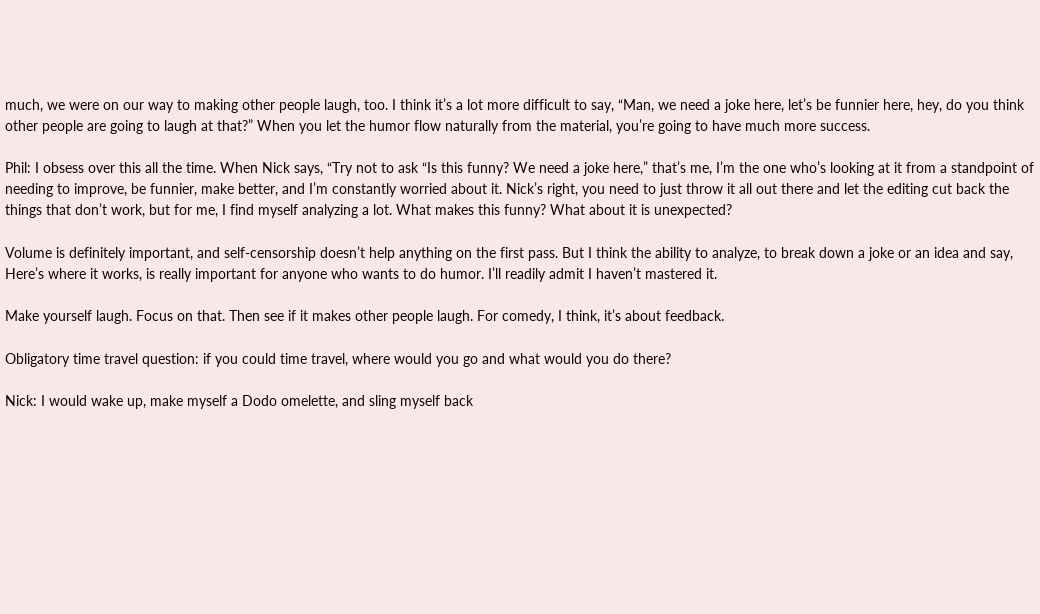much, we were on our way to making other people laugh, too. I think it’s a lot more difficult to say, “Man, we need a joke here, let’s be funnier here, hey, do you think other people are going to laugh at that?” When you let the humor flow naturally from the material, you’re going to have much more success.

Phil: I obsess over this all the time. When Nick says, “Try not to ask “Is this funny? We need a joke here,” that’s me, I’m the one who’s looking at it from a standpoint of needing to improve, be funnier, make better, and I’m constantly worried about it. Nick’s right, you need to just throw it all out there and let the editing cut back the things that don’t work, but for me, I find myself analyzing a lot. What makes this funny? What about it is unexpected?

Volume is definitely important, and self-censorship doesn’t help anything on the first pass. But I think the ability to analyze, to break down a joke or an idea and say, Here’s where it works, is really important for anyone who wants to do humor. I’ll readily admit I haven’t mastered it.

Make yourself laugh. Focus on that. Then see if it makes other people laugh. For comedy, I think, it’s about feedback.

Obligatory time travel question: if you could time travel, where would you go and what would you do there?

Nick: I would wake up, make myself a Dodo omelette, and sling myself back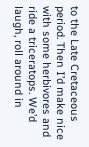to the Late Cretaceous period. Then I’d make nice with some herbivores and ride a triceratops. We’d laugh, roll around in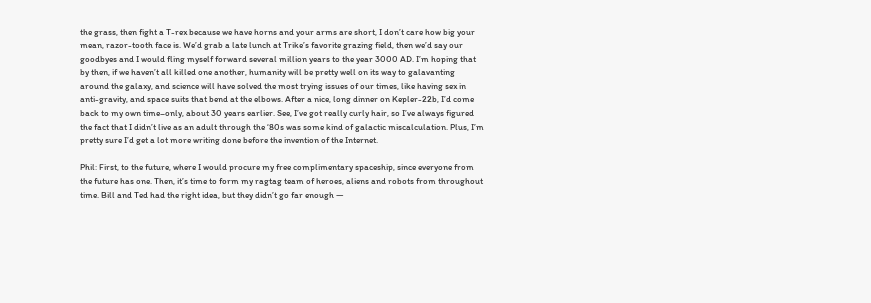the grass, then fight a T-rex because we have horns and your arms are short, I don’t care how big your mean, razor-tooth face is. We’d grab a late lunch at Trike’s favorite grazing field, then we’d say our goodbyes and I would fling myself forward several million years to the year 3000 AD. I’m hoping that by then, if we haven’t all killed one another, humanity will be pretty well on its way to galavanting around the galaxy, and science will have solved the most trying issues of our times, like having sex in anti-gravity, and space suits that bend at the elbows. After a nice, long dinner on Kepler-22b, I’d come back to my own time–only, about 30 years earlier. See, I’ve got really curly hair, so I’ve always figured the fact that I didn’t live as an adult through the ‘80s was some kind of galactic miscalculation. Plus, I’m pretty sure I’d get a lot more writing done before the invention of the Internet.

Phil: First, to the future, where I would procure my free complimentary spaceship, since everyone from the future has one. Then, it’s time to form my ragtag team of heroes, aliens and robots from throughout time. Bill and Ted had the right idea, but they didn’t go far enough —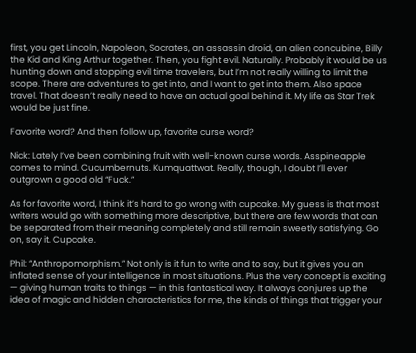first, you get Lincoln, Napoleon, Socrates, an assassin droid, an alien concubine, Billy the Kid and King Arthur together. Then, you fight evil. Naturally. Probably it would be us hunting down and stopping evil time travelers, but I’m not really willing to limit the scope. There are adventures to get into, and I want to get into them. Also space travel. That doesn’t really need to have an actual goal behind it. My life as Star Trek would be just fine.

Favorite word? And then follow up, favorite curse word?

Nick: Lately I’ve been combining fruit with well-known curse words. Asspineapple comes to mind. Cucumbernuts. Kumquattwat. Really, though, I doubt I’ll ever outgrown a good old “Fuck.”

As for favorite word, I think it’s hard to go wrong with cupcake. My guess is that most writers would go with something more descriptive, but there are few words that can be separated from their meaning completely and still remain sweetly satisfying. Go on, say it. Cupcake.

Phil: “Anthropomorphism.” Not only is it fun to write and to say, but it gives you an inflated sense of your intelligence in most situations. Plus the very concept is exciting — giving human traits to things — in this fantastical way. It always conjures up the idea of magic and hidden characteristics for me, the kinds of things that trigger your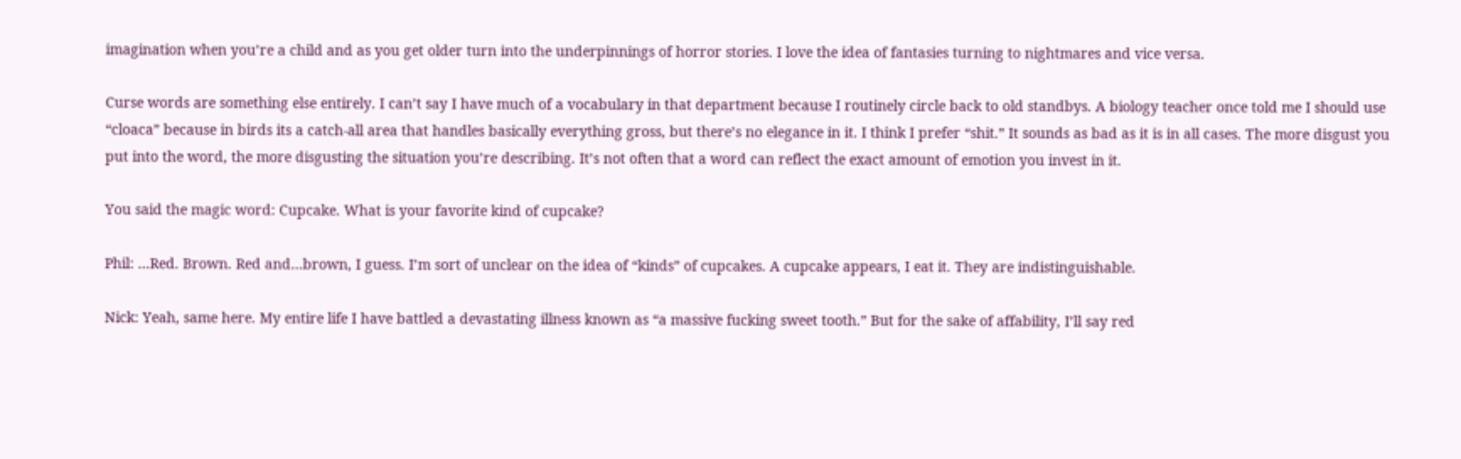imagination when you’re a child and as you get older turn into the underpinnings of horror stories. I love the idea of fantasies turning to nightmares and vice versa.

Curse words are something else entirely. I can’t say I have much of a vocabulary in that department because I routinely circle back to old standbys. A biology teacher once told me I should use “cloaca” because in birds its a catch-all area that handles basically everything gross, but there’s no elegance in it. I think I prefer “shit.” It sounds as bad as it is in all cases. The more disgust you put into the word, the more disgusting the situation you’re describing. It’s not often that a word can reflect the exact amount of emotion you invest in it.

You said the magic word: Cupcake. What is your favorite kind of cupcake?

Phil: …Red. Brown. Red and…brown, I guess. I’m sort of unclear on the idea of “kinds” of cupcakes. A cupcake appears, I eat it. They are indistinguishable.

Nick: Yeah, same here. My entire life I have battled a devastating illness known as “a massive fucking sweet tooth.” But for the sake of affability, I’ll say red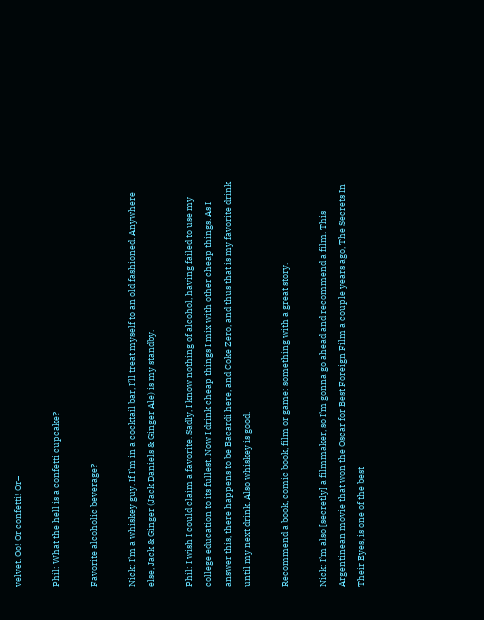velvet. Oo! Or confetti! Or–

Phil: What the hell is a confetti cupcake?

Favorite alcoholic beverage?

Nick: I’m a whiskey guy. If I’m in a cocktail bar, I’ll treat myself to an old fashioned. Anywhere else, Jack & Ginger (Jack Daniels & Ginger Ale) is my standby.

Phil: I wish I could claim a favorite. Sadly, I know nothing of alcohol, having failed to use my college education to its fullest. Now I drink cheap things I mix with other cheap things. As I answer this, there happens to be Bacardi here, and Coke Zero, and thus that is my favorite drink until my next drink. Also whiskey is good.

Recommend a book, comic book, film or game: something with a great story.

Nick: I’m also [secretly] a filmmaker, so I’m gonna go ahead and recommend a film. This Argentinean movie that won the Oscar for Best Foreign Film a couple years ago, The Secrets In Their Eyes, is one of the best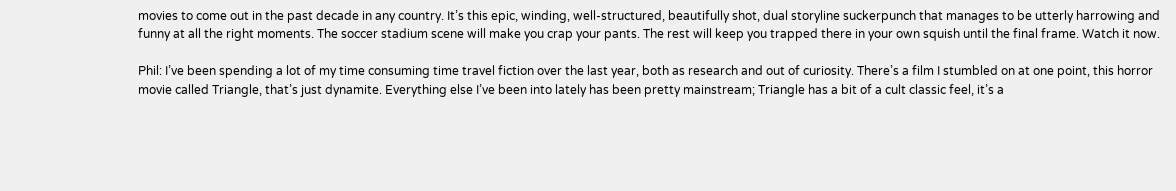movies to come out in the past decade in any country. It’s this epic, winding, well-structured, beautifully shot, dual storyline suckerpunch that manages to be utterly harrowing and funny at all the right moments. The soccer stadium scene will make you crap your pants. The rest will keep you trapped there in your own squish until the final frame. Watch it now.

Phil: I’ve been spending a lot of my time consuming time travel fiction over the last year, both as research and out of curiosity. There’s a film I stumbled on at one point, this horror movie called Triangle, that’s just dynamite. Everything else I’ve been into lately has been pretty mainstream; Triangle has a bit of a cult classic feel, it’s a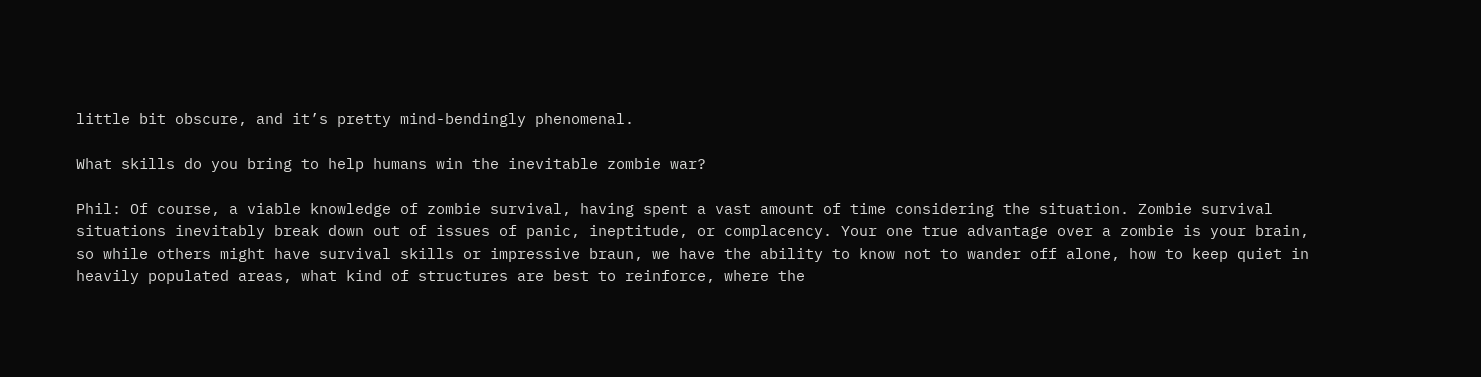little bit obscure, and it’s pretty mind-bendingly phenomenal.

What skills do you bring to help humans win the inevitable zombie war?

Phil: Of course, a viable knowledge of zombie survival, having spent a vast amount of time considering the situation. Zombie survival situations inevitably break down out of issues of panic, ineptitude, or complacency. Your one true advantage over a zombie is your brain, so while others might have survival skills or impressive braun, we have the ability to know not to wander off alone, how to keep quiet in heavily populated areas, what kind of structures are best to reinforce, where the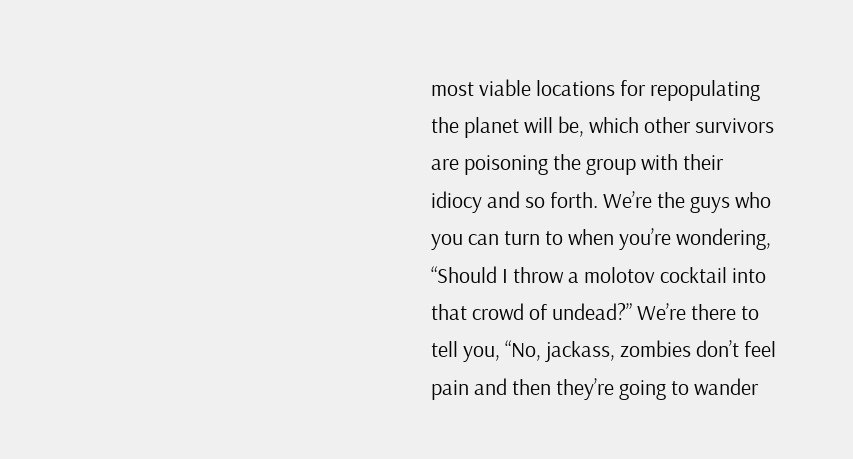most viable locations for repopulating the planet will be, which other survivors are poisoning the group with their idiocy and so forth. We’re the guys who you can turn to when you’re wondering, “Should I throw a molotov cocktail into that crowd of undead?” We’re there to tell you, “No, jackass, zombies don’t feel pain and then they’re going to wander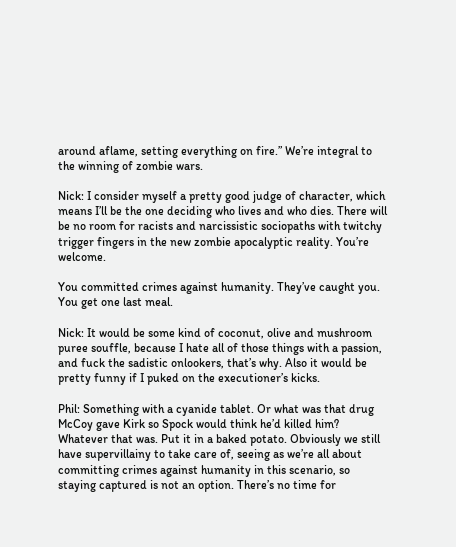around aflame, setting everything on fire.” We’re integral to the winning of zombie wars.

Nick: I consider myself a pretty good judge of character, which means I’ll be the one deciding who lives and who dies. There will be no room for racists and narcissistic sociopaths with twitchy trigger fingers in the new zombie apocalyptic reality. You’re welcome.

You committed crimes against humanity. They’ve caught you. You get one last meal.

Nick: It would be some kind of coconut, olive and mushroom puree souffle, because I hate all of those things with a passion, and fuck the sadistic onlookers, that’s why. Also it would be pretty funny if I puked on the executioner’s kicks.

Phil: Something with a cyanide tablet. Or what was that drug McCoy gave Kirk so Spock would think he’d killed him? Whatever that was. Put it in a baked potato. Obviously we still have supervillainy to take care of, seeing as we’re all about committing crimes against humanity in this scenario, so staying captured is not an option. There’s no time for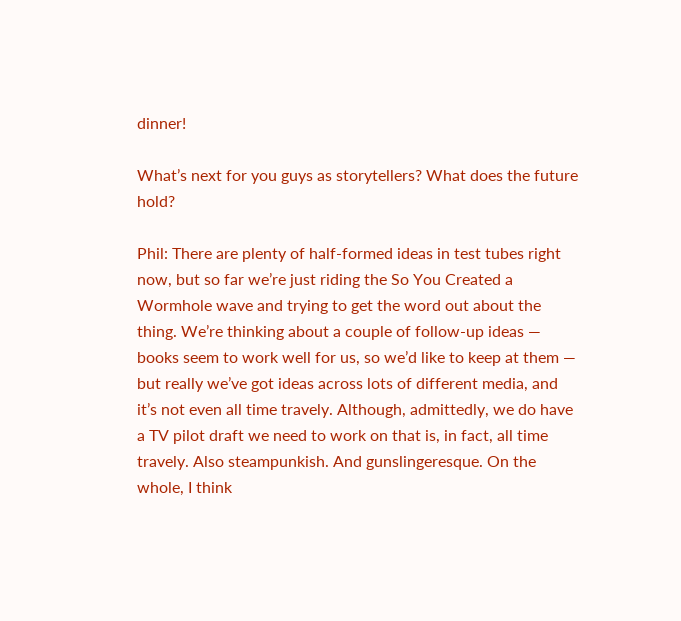dinner!

What’s next for you guys as storytellers? What does the future hold?

Phil: There are plenty of half-formed ideas in test tubes right now, but so far we’re just riding the So You Created a Wormhole wave and trying to get the word out about the thing. We’re thinking about a couple of follow-up ideas — books seem to work well for us, so we’d like to keep at them — but really we’ve got ideas across lots of different media, and it’s not even all time travely. Although, admittedly, we do have a TV pilot draft we need to work on that is, in fact, all time travely. Also steampunkish. And gunslingeresque. On the whole, I think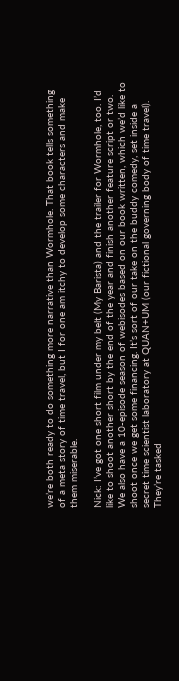we’re both ready to do something more narrative than Wormhole. That book tells something of a meta story of time travel, but I for one am itchy to develop some characters and make them miserable.

Nick: I’ve got one short film under my belt (My Barista) and the trailer for Wormhole, too. I’d like to shoot another short by the end of the year and finish another feature script or two. We also have a 10-episode season of webisodes based on our book written, which we’d like to shoot once we get some financing. It’s sort of our take on the buddy comedy, set inside a secret time scientist laboratory at QUAN+UM (our fictional governing body of time travel). They’re tasked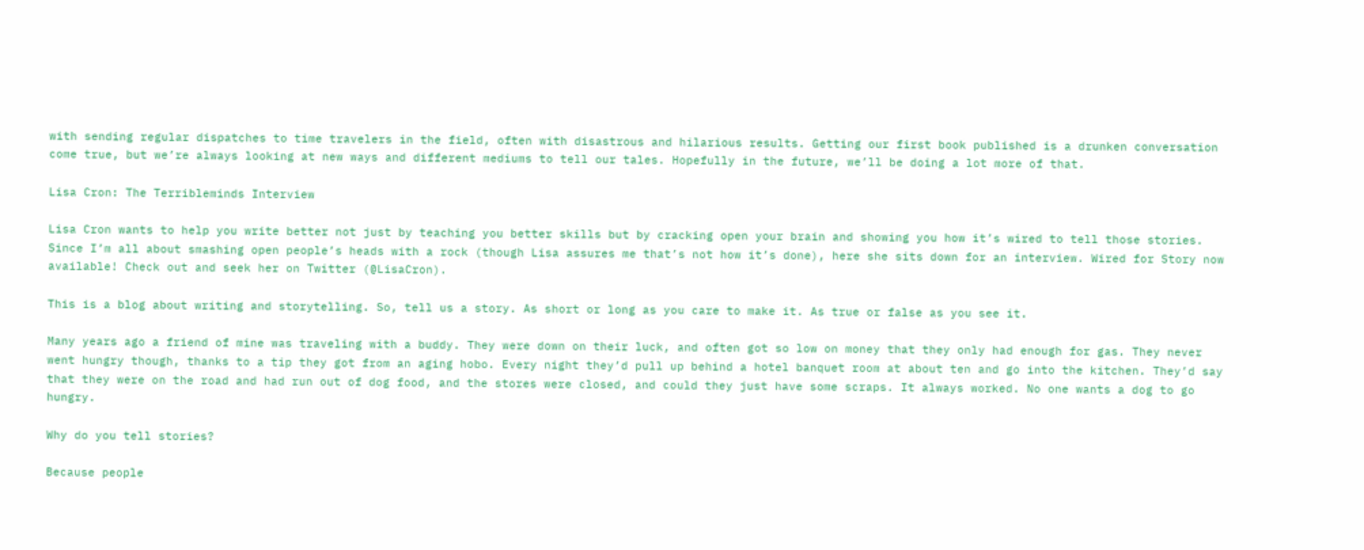with sending regular dispatches to time travelers in the field, often with disastrous and hilarious results. Getting our first book published is a drunken conversation come true, but we’re always looking at new ways and different mediums to tell our tales. Hopefully in the future, we’ll be doing a lot more of that.

Lisa Cron: The Terribleminds Interview

Lisa Cron wants to help you write better not just by teaching you better skills but by cracking open your brain and showing you how it’s wired to tell those stories. Since I’m all about smashing open people’s heads with a rock (though Lisa assures me that’s not how it’s done), here she sits down for an interview. Wired for Story now available! Check out and seek her on Twitter (@LisaCron).

This is a blog about writing and storytelling. So, tell us a story. As short or long as you care to make it. As true or false as you see it.

Many years ago a friend of mine was traveling with a buddy. They were down on their luck, and often got so low on money that they only had enough for gas. They never went hungry though, thanks to a tip they got from an aging hobo. Every night they’d pull up behind a hotel banquet room at about ten and go into the kitchen. They’d say that they were on the road and had run out of dog food, and the stores were closed, and could they just have some scraps. It always worked. No one wants a dog to go hungry.

Why do you tell stories?

Because people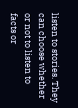listen to stories. They can choose whether or not to listen to facts or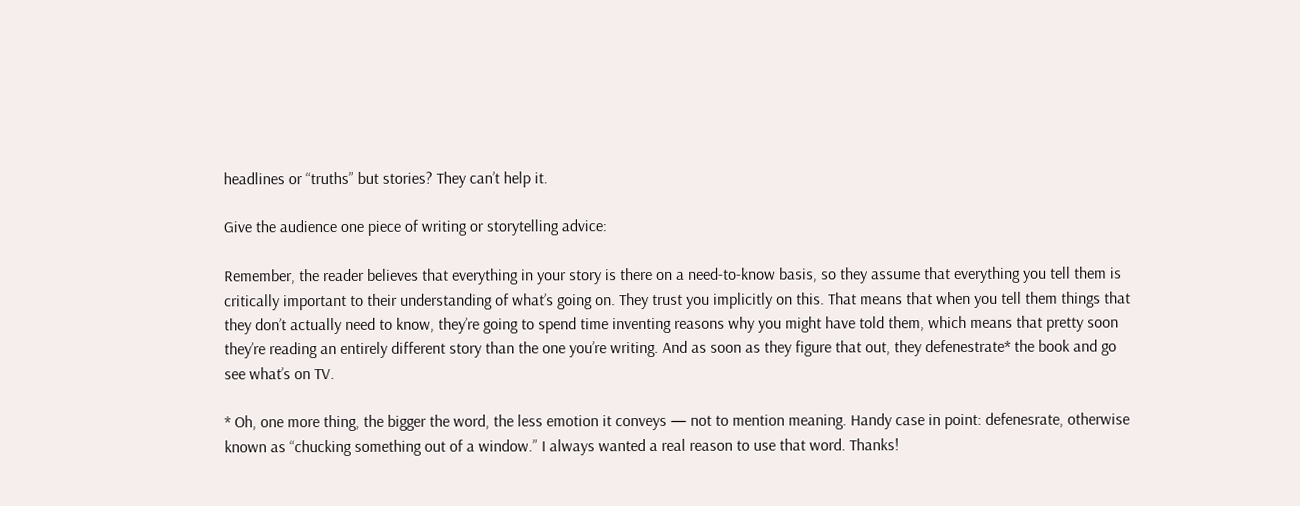headlines or “truths” but stories? They can’t help it.

Give the audience one piece of writing or storytelling advice:

Remember, the reader believes that everything in your story is there on a need-to-know basis, so they assume that everything you tell them is critically important to their understanding of what’s going on. They trust you implicitly on this. That means that when you tell them things that they don’t actually need to know, they’re going to spend time inventing reasons why you might have told them, which means that pretty soon they’re reading an entirely different story than the one you’re writing. And as soon as they figure that out, they defenestrate* the book and go see what’s on TV.

* Oh, one more thing, the bigger the word, the less emotion it conveys — not to mention meaning. Handy case in point: defenesrate, otherwise known as “chucking something out of a window.” I always wanted a real reason to use that word. Thanks!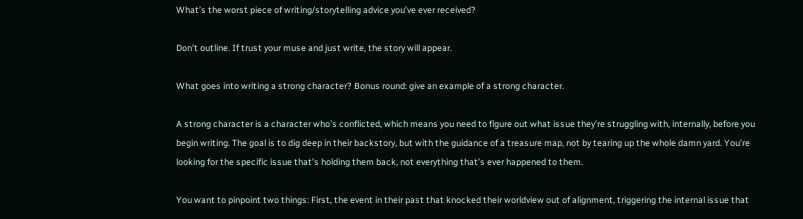What’s the worst piece of writing/storytelling advice you’ve ever received?

Don’t outline. If trust your muse and just write, the story will appear.

What goes into writing a strong character? Bonus round: give an example of a strong character.

A strong character is a character who’s conflicted, which means you need to figure out what issue they’re struggling with, internally, before you begin writing. The goal is to dig deep in their backstory, but with the guidance of a treasure map, not by tearing up the whole damn yard. You’re looking for the specific issue that’s holding them back, not everything that’s ever happened to them.

You want to pinpoint two things: First, the event in their past that knocked their worldview out of alignment, triggering the internal issue that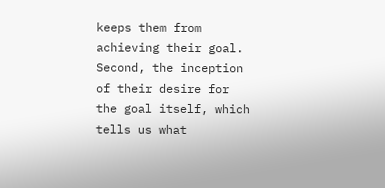keeps them from achieving their goal. Second, the inception of their desire for the goal itself, which tells us what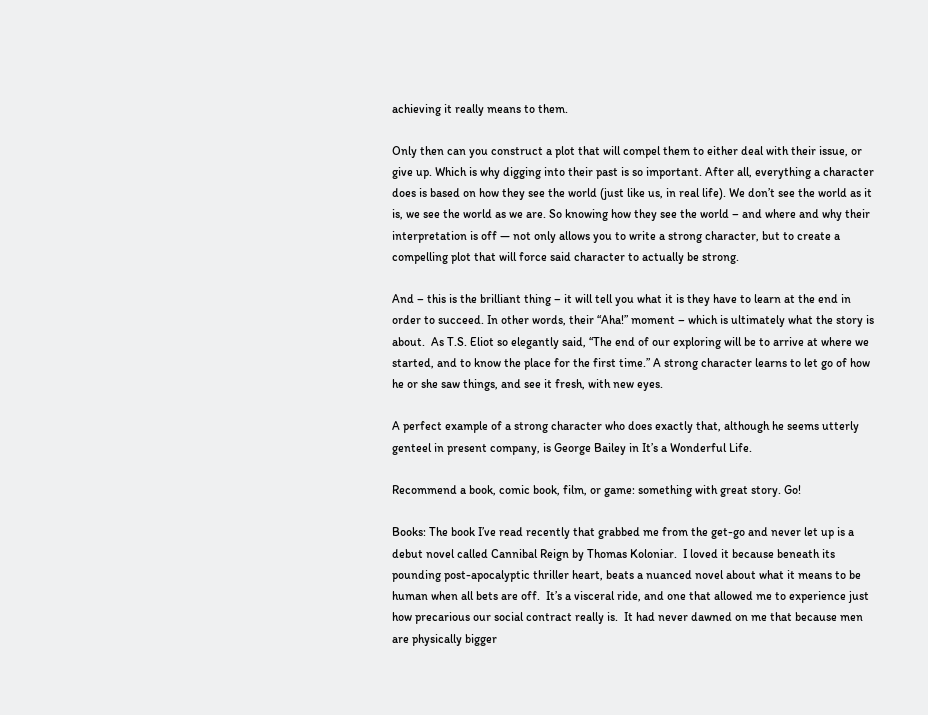achieving it really means to them.

Only then can you construct a plot that will compel them to either deal with their issue, or give up. Which is why digging into their past is so important. After all, everything a character does is based on how they see the world (just like us, in real life). We don’t see the world as it is, we see the world as we are. So knowing how they see the world – and where and why their interpretation is off — not only allows you to write a strong character, but to create a compelling plot that will force said character to actually be strong.

And – this is the brilliant thing – it will tell you what it is they have to learn at the end in order to succeed. In other words, their “Aha!” moment – which is ultimately what the story is about.  As T.S. Eliot so elegantly said, “The end of our exploring will be to arrive at where we started, and to know the place for the first time.” A strong character learns to let go of how he or she saw things, and see it fresh, with new eyes.

A perfect example of a strong character who does exactly that, although he seems utterly genteel in present company, is George Bailey in It’s a Wonderful Life.

Recommend a book, comic book, film, or game: something with great story. Go!

Books: The book I’ve read recently that grabbed me from the get-go and never let up is a debut novel called Cannibal Reign by Thomas Koloniar.  I loved it because beneath its pounding post-apocalyptic thriller heart, beats a nuanced novel about what it means to be human when all bets are off.  It’s a visceral ride, and one that allowed me to experience just how precarious our social contract really is.  It had never dawned on me that because men are physically bigger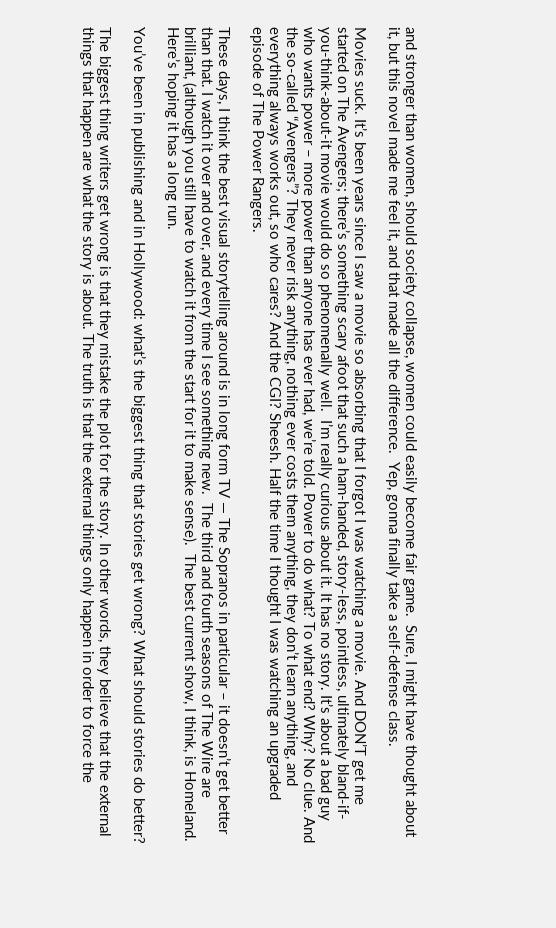and stronger than women, should society collapse, women could easily become fair game.  Sure, I might have thought about it, but this novel made me feel it, and that made all the difference.  Yep, gonna finally take a self-defense class.

Movies suck. It’s been years since I saw a movie so absorbing that I forgot I was watching a movie. And DON’T get me started on The Avengers; there’s something scary afoot that such a ham-handed, story-less, pointless, ultimately bland-if-you-think-about-it movie would do so phenomenally well.  I’m really curious about it. It has no story. It’s about a bad guy who wants power – more power than anyone has ever had, we’re told. Power to do what? To what end? Why? No clue. And the so-called “Avengers”? They never risk anything, nothing ever costs them anything, they don’t learn anything, and everything always works out, so who cares? And the CGI? Sheesh. Half the time I thought I was watching an upgraded episode of The Power Rangers.

These days, I think the best visual storytelling around is in long form TV — The Sopranos in particular – it doesn’t get better than that. I watch it over and over, and every time I see something new.  The third and fourth seasons of The Wire are brilliant, (although you still have to watch it from the start for it to make sense).  The best current show, I think, is Homeland. Here’s hoping it has a long run.

You’ve been in publishing and in Hollywood: what’s the biggest thing that stories get wrong? What should stories do better?

The biggest thing writers get wrong is that they mistake the plot for the story. In other words, they believe that the external things that happen are what the story is about. The truth is that the external things only happen in order to force the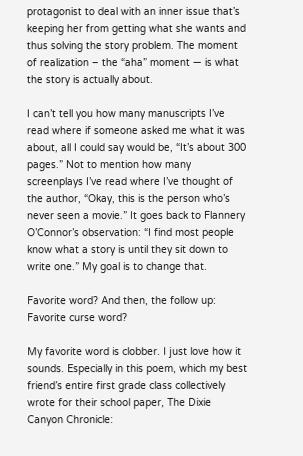protagonist to deal with an inner issue that’s keeping her from getting what she wants and thus solving the story problem. The moment of realization – the “aha” moment — is what the story is actually about.

I can’t tell you how many manuscripts I’ve read where if someone asked me what it was about, all I could say would be, “It’s about 300 pages.” Not to mention how many screenplays I’ve read where I’ve thought of the author, “Okay, this is the person who’s never seen a movie.” It goes back to Flannery O’Connor’s observation: “I find most people know what a story is until they sit down to write one.” My goal is to change that.

Favorite word? And then, the follow up: Favorite curse word?

My favorite word is clobber. I just love how it sounds. Especially in this poem, which my best friend’s entire first grade class collectively wrote for their school paper, The Dixie Canyon Chronicle: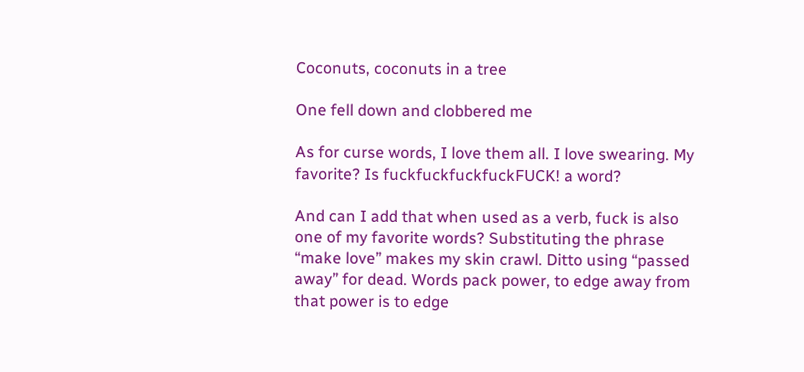Coconuts, coconuts in a tree

One fell down and clobbered me

As for curse words, I love them all. I love swearing. My favorite? Is fuckfuckfuckfuckFUCK! a word?

And can I add that when used as a verb, fuck is also one of my favorite words? Substituting the phrase “make love” makes my skin crawl. Ditto using “passed away” for dead. Words pack power, to edge away from that power is to edge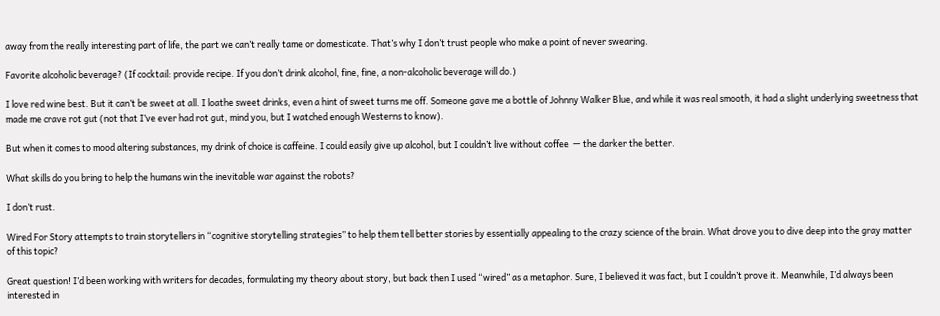away from the really interesting part of life, the part we can’t really tame or domesticate. That’s why I don’t trust people who make a point of never swearing.

Favorite alcoholic beverage? (If cocktail: provide recipe. If you don’t drink alcohol, fine, fine, a non-alcoholic beverage will do.)

I love red wine best. But it can’t be sweet at all. I loathe sweet drinks, even a hint of sweet turns me off. Someone gave me a bottle of Johnny Walker Blue, and while it was real smooth, it had a slight underlying sweetness that made me crave rot gut (not that I’ve ever had rot gut, mind you, but I watched enough Westerns to know).

But when it comes to mood altering substances, my drink of choice is caffeine. I could easily give up alcohol, but I couldn’t live without coffee  — the darker the better.

What skills do you bring to help the humans win the inevitable war against the robots?

I don’t rust.

Wired For Story attempts to train storytellers in “cognitive storytelling strategies” to help them tell better stories by essentially appealing to the crazy science of the brain. What drove you to dive deep into the gray matter of this topic?

Great question! I’d been working with writers for decades, formulating my theory about story, but back then I used “wired” as a metaphor. Sure, I believed it was fact, but I couldn’t prove it. Meanwhile, I’d always been interested in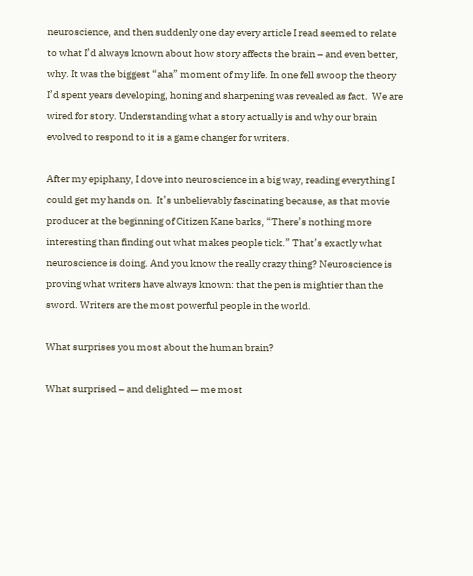neuroscience, and then suddenly one day every article I read seemed to relate to what I’d always known about how story affects the brain – and even better, why. It was the biggest “aha” moment of my life. In one fell swoop the theory I’d spent years developing, honing and sharpening was revealed as fact.  We are wired for story. Understanding what a story actually is and why our brain evolved to respond to it is a game changer for writers.

After my epiphany, I dove into neuroscience in a big way, reading everything I could get my hands on.  It’s unbelievably fascinating because, as that movie producer at the beginning of Citizen Kane barks, “There’s nothing more interesting than finding out what makes people tick.” That’s exactly what neuroscience is doing. And you know the really crazy thing? Neuroscience is proving what writers have always known: that the pen is mightier than the sword. Writers are the most powerful people in the world.

What surprises you most about the human brain?

What surprised – and delighted — me most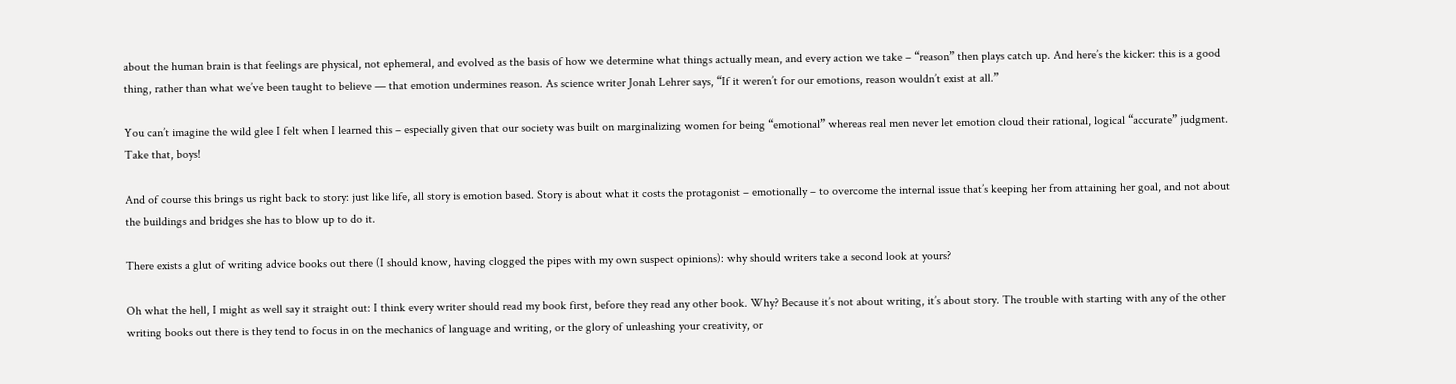about the human brain is that feelings are physical, not ephemeral, and evolved as the basis of how we determine what things actually mean, and every action we take – “reason” then plays catch up. And here’s the kicker: this is a good thing, rather than what we’ve been taught to believe — that emotion undermines reason. As science writer Jonah Lehrer says, “If it weren’t for our emotions, reason wouldn’t exist at all.”

You can’t imagine the wild glee I felt when I learned this – especially given that our society was built on marginalizing women for being “emotional” whereas real men never let emotion cloud their rational, logical “accurate” judgment. Take that, boys!

And of course this brings us right back to story: just like life, all story is emotion based. Story is about what it costs the protagonist – emotionally – to overcome the internal issue that’s keeping her from attaining her goal, and not about the buildings and bridges she has to blow up to do it.

There exists a glut of writing advice books out there (I should know, having clogged the pipes with my own suspect opinions): why should writers take a second look at yours?

Oh what the hell, I might as well say it straight out: I think every writer should read my book first, before they read any other book. Why? Because it’s not about writing, it’s about story. The trouble with starting with any of the other writing books out there is they tend to focus in on the mechanics of language and writing, or the glory of unleashing your creativity, or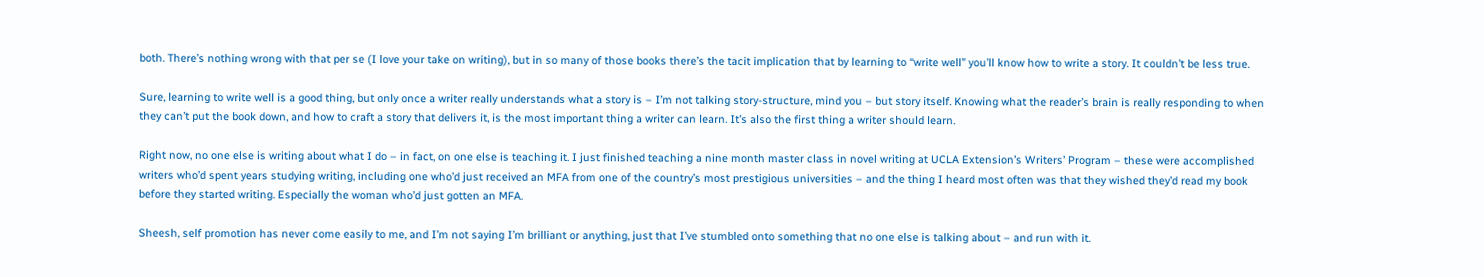both. There’s nothing wrong with that per se (I love your take on writing), but in so many of those books there’s the tacit implication that by learning to “write well” you’ll know how to write a story. It couldn’t be less true.

Sure, learning to write well is a good thing, but only once a writer really understands what a story is – I’m not talking story-structure, mind you – but story itself. Knowing what the reader’s brain is really responding to when they can’t put the book down, and how to craft a story that delivers it, is the most important thing a writer can learn. It’s also the first thing a writer should learn.

Right now, no one else is writing about what I do – in fact, on one else is teaching it. I just finished teaching a nine month master class in novel writing at UCLA Extension’s Writers’ Program – these were accomplished writers who’d spent years studying writing, including one who’d just received an MFA from one of the country’s most prestigious universities – and the thing I heard most often was that they wished they’d read my book before they started writing. Especially the woman who’d just gotten an MFA.

Sheesh, self promotion has never come easily to me, and I’m not saying I’m brilliant or anything, just that I’ve stumbled onto something that no one else is talking about – and run with it.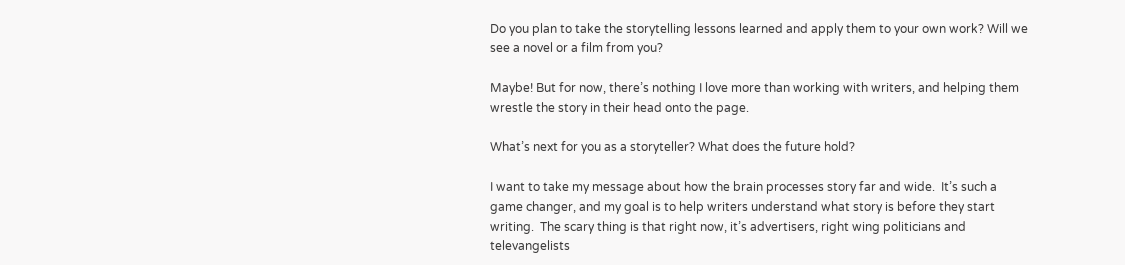Do you plan to take the storytelling lessons learned and apply them to your own work? Will we see a novel or a film from you?

Maybe! But for now, there’s nothing I love more than working with writers, and helping them wrestle the story in their head onto the page.

What’s next for you as a storyteller? What does the future hold?

I want to take my message about how the brain processes story far and wide.  It’s such a game changer, and my goal is to help writers understand what story is before they start writing.  The scary thing is that right now, it’s advertisers, right wing politicians and televangelists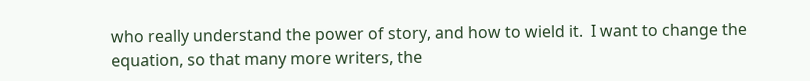who really understand the power of story, and how to wield it.  I want to change the equation, so that many more writers, the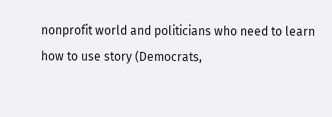nonprofit world and politicians who need to learn how to use story (Democrats,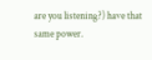are you listening?) have that same power.